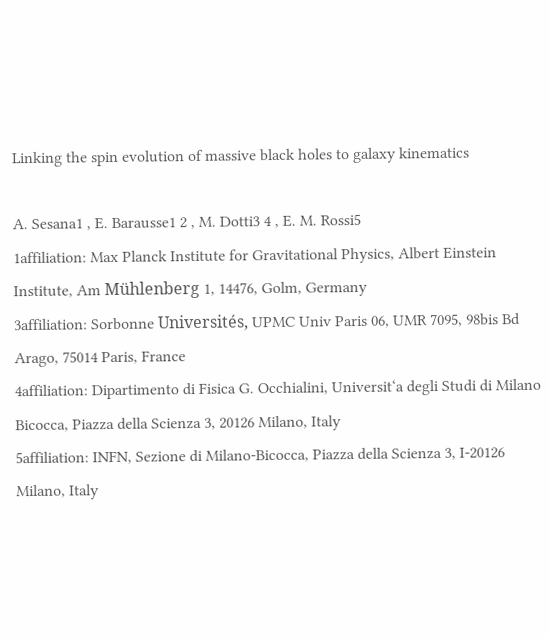Linking the spin evolution of massive black holes to galaxy kinematics

A. Sesana1 , E. Barausse1 2 , M. Dotti3 4 , E. M. Rossi5
1affiliation: Max Planck Institute for Gravitational Physics, Albert Einstein Institute, Am Mühlenberg 1, 14476, Golm, Germany
3affiliation: Sorbonne Universités, UPMC Univ Paris 06, UMR 7095, 98bis Bd Arago, 75014 Paris, France
4affiliation: Dipartimento di Fisica G. Occhialini, Universit‘a degli Studi di Milano Bicocca, Piazza della Scienza 3, 20126 Milano, Italy
5affiliation: INFN, Sezione di Milano-Bicocca, Piazza della Scienza 3, I-20126 Milano, Italy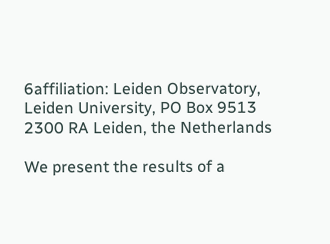6affiliation: Leiden Observatory, Leiden University, PO Box 9513 2300 RA Leiden, the Netherlands

We present the results of a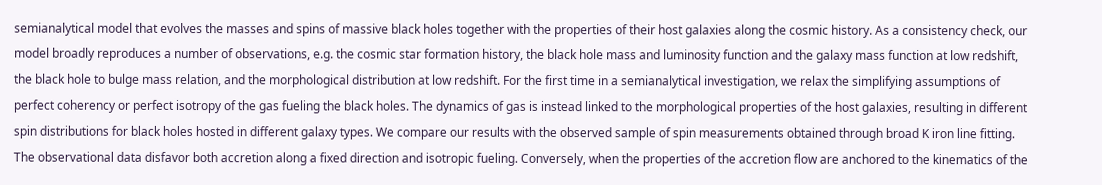semianalytical model that evolves the masses and spins of massive black holes together with the properties of their host galaxies along the cosmic history. As a consistency check, our model broadly reproduces a number of observations, e.g. the cosmic star formation history, the black hole mass and luminosity function and the galaxy mass function at low redshift, the black hole to bulge mass relation, and the morphological distribution at low redshift. For the first time in a semianalytical investigation, we relax the simplifying assumptions of perfect coherency or perfect isotropy of the gas fueling the black holes. The dynamics of gas is instead linked to the morphological properties of the host galaxies, resulting in different spin distributions for black holes hosted in different galaxy types. We compare our results with the observed sample of spin measurements obtained through broad K iron line fitting. The observational data disfavor both accretion along a fixed direction and isotropic fueling. Conversely, when the properties of the accretion flow are anchored to the kinematics of the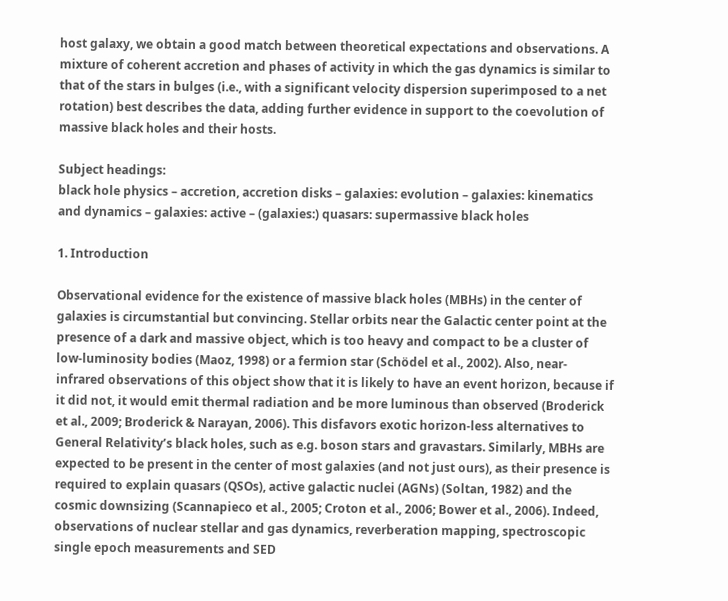host galaxy, we obtain a good match between theoretical expectations and observations. A mixture of coherent accretion and phases of activity in which the gas dynamics is similar to that of the stars in bulges (i.e., with a significant velocity dispersion superimposed to a net rotation) best describes the data, adding further evidence in support to the coevolution of massive black holes and their hosts.

Subject headings:
black hole physics – accretion, accretion disks – galaxies: evolution – galaxies: kinematics and dynamics – galaxies: active – (galaxies:) quasars: supermassive black holes

1. Introduction

Observational evidence for the existence of massive black holes (MBHs) in the center of galaxies is circumstantial but convincing. Stellar orbits near the Galactic center point at the presence of a dark and massive object, which is too heavy and compact to be a cluster of low-luminosity bodies (Maoz, 1998) or a fermion star (Schödel et al., 2002). Also, near-infrared observations of this object show that it is likely to have an event horizon, because if it did not, it would emit thermal radiation and be more luminous than observed (Broderick et al., 2009; Broderick & Narayan, 2006). This disfavors exotic horizon-less alternatives to General Relativity’s black holes, such as e.g. boson stars and gravastars. Similarly, MBHs are expected to be present in the center of most galaxies (and not just ours), as their presence is required to explain quasars (QSOs), active galactic nuclei (AGNs) (Soltan, 1982) and the cosmic downsizing (Scannapieco et al., 2005; Croton et al., 2006; Bower et al., 2006). Indeed, observations of nuclear stellar and gas dynamics, reverberation mapping, spectroscopic single epoch measurements and SED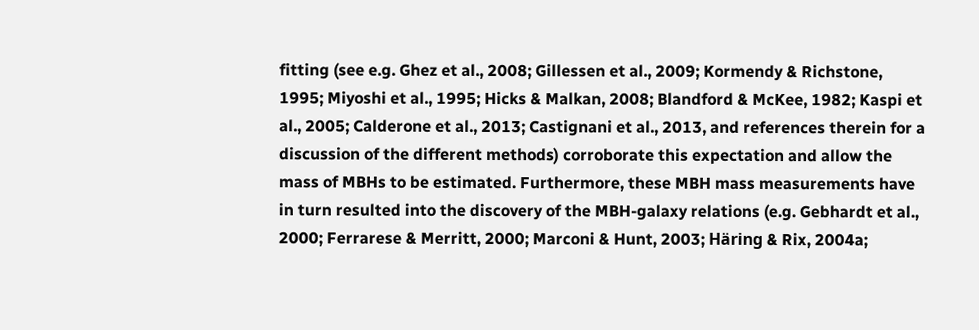fitting (see e.g. Ghez et al., 2008; Gillessen et al., 2009; Kormendy & Richstone, 1995; Miyoshi et al., 1995; Hicks & Malkan, 2008; Blandford & McKee, 1982; Kaspi et al., 2005; Calderone et al., 2013; Castignani et al., 2013, and references therein for a discussion of the different methods) corroborate this expectation and allow the mass of MBHs to be estimated. Furthermore, these MBH mass measurements have in turn resulted into the discovery of the MBH-galaxy relations (e.g. Gebhardt et al., 2000; Ferrarese & Merritt, 2000; Marconi & Hunt, 2003; Häring & Rix, 2004a;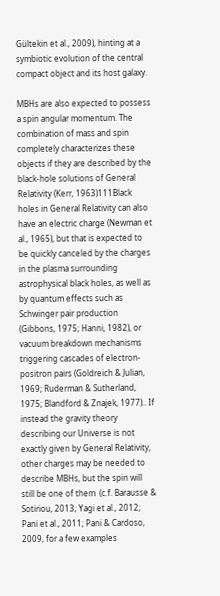Gültekin et al., 2009), hinting at a symbiotic evolution of the central compact object and its host galaxy.

MBHs are also expected to possess a spin angular momentum. The combination of mass and spin completely characterizes these objects if they are described by the black-hole solutions of General Relativity (Kerr, 1963)111Black holes in General Relativity can also have an electric charge (Newman et al., 1965), but that is expected to be quickly canceled by the charges in the plasma surrounding astrophysical black holes, as well as by quantum effects such as Schwinger pair production (Gibbons, 1975; Hanni, 1982), or vacuum breakdown mechanisms triggering cascades of electron-positron pairs (Goldreich & Julian, 1969; Ruderman & Sutherland, 1975; Blandford & Znajek, 1977).. If instead the gravity theory describing our Universe is not exactly given by General Relativity, other charges may be needed to describe MBHs, but the spin will still be one of them  (c.f. Barausse & Sotiriou, 2013; Yagi et al., 2012; Pani et al., 2011; Pani & Cardoso, 2009, for a few examples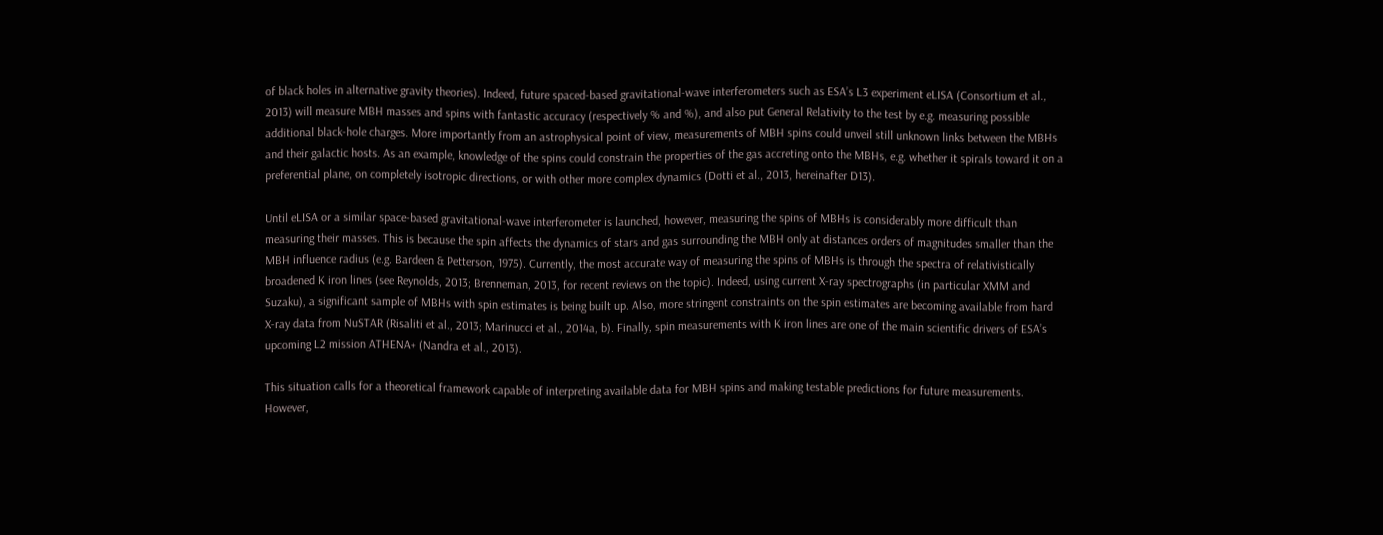of black holes in alternative gravity theories). Indeed, future spaced-based gravitational-wave interferometers such as ESA’s L3 experiment eLISA (Consortium et al., 2013) will measure MBH masses and spins with fantastic accuracy (respectively % and %), and also put General Relativity to the test by e.g. measuring possible additional black-hole charges. More importantly from an astrophysical point of view, measurements of MBH spins could unveil still unknown links between the MBHs and their galactic hosts. As an example, knowledge of the spins could constrain the properties of the gas accreting onto the MBHs, e.g. whether it spirals toward it on a preferential plane, on completely isotropic directions, or with other more complex dynamics (Dotti et al., 2013, hereinafter D13).

Until eLISA or a similar space-based gravitational-wave interferometer is launched, however, measuring the spins of MBHs is considerably more difficult than measuring their masses. This is because the spin affects the dynamics of stars and gas surrounding the MBH only at distances orders of magnitudes smaller than the MBH influence radius (e.g. Bardeen & Petterson, 1975). Currently, the most accurate way of measuring the spins of MBHs is through the spectra of relativistically broadened K iron lines (see Reynolds, 2013; Brenneman, 2013, for recent reviews on the topic). Indeed, using current X-ray spectrographs (in particular XMM and Suzaku), a significant sample of MBHs with spin estimates is being built up. Also, more stringent constraints on the spin estimates are becoming available from hard X-ray data from NuSTAR (Risaliti et al., 2013; Marinucci et al., 2014a, b). Finally, spin measurements with K iron lines are one of the main scientific drivers of ESA’s upcoming L2 mission ATHENA+ (Nandra et al., 2013).

This situation calls for a theoretical framework capable of interpreting available data for MBH spins and making testable predictions for future measurements. However,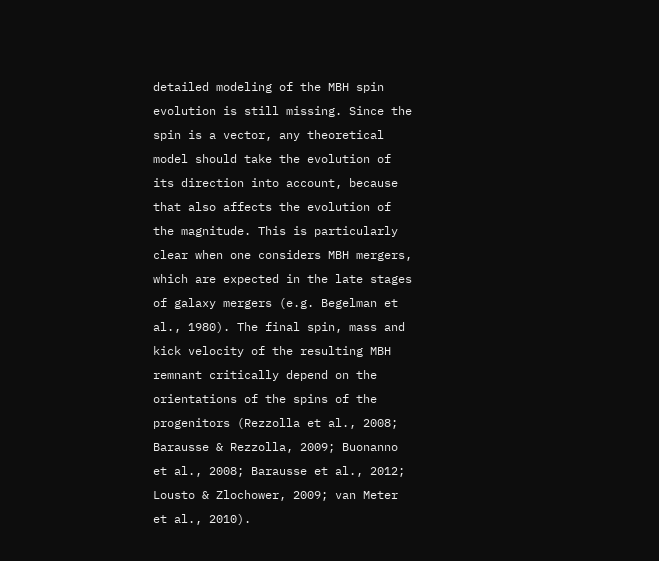detailed modeling of the MBH spin evolution is still missing. Since the spin is a vector, any theoretical model should take the evolution of its direction into account, because that also affects the evolution of the magnitude. This is particularly clear when one considers MBH mergers, which are expected in the late stages of galaxy mergers (e.g. Begelman et al., 1980). The final spin, mass and kick velocity of the resulting MBH remnant critically depend on the orientations of the spins of the progenitors (Rezzolla et al., 2008; Barausse & Rezzolla, 2009; Buonanno et al., 2008; Barausse et al., 2012; Lousto & Zlochower, 2009; van Meter et al., 2010).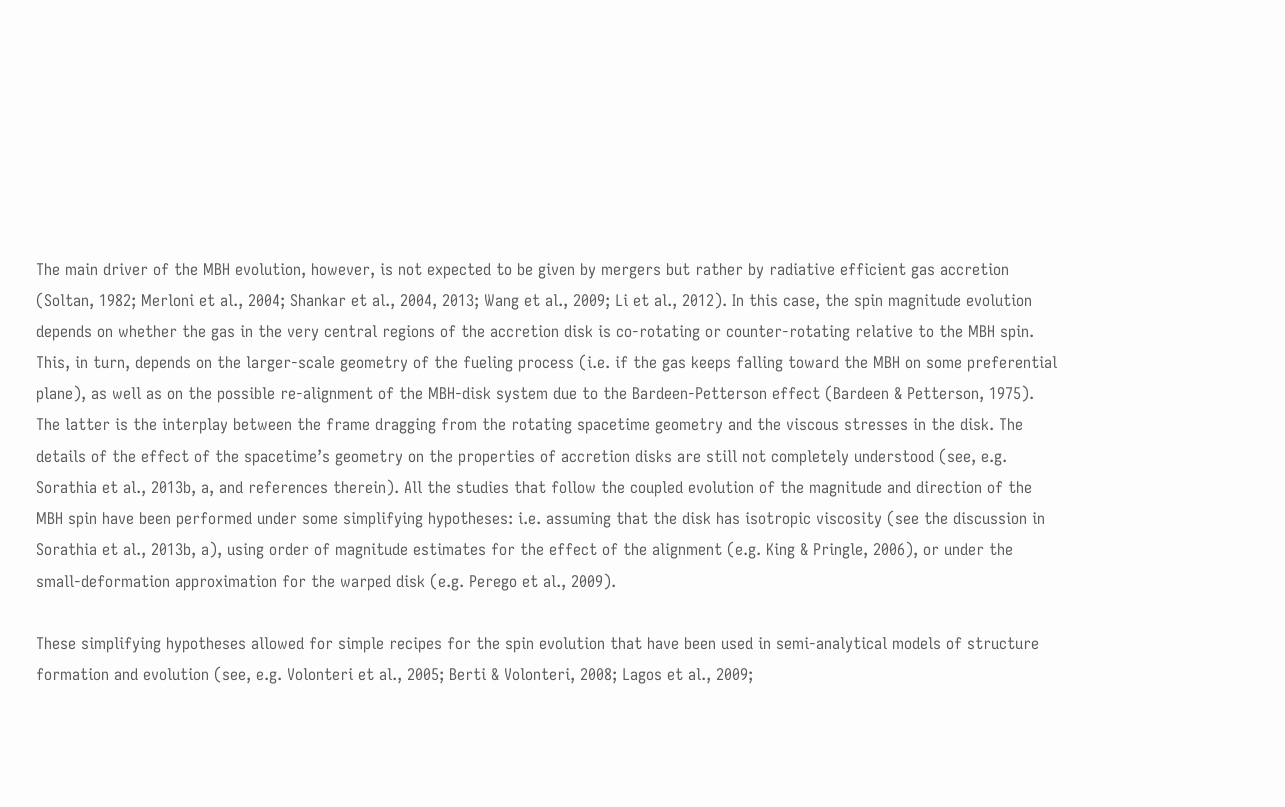The main driver of the MBH evolution, however, is not expected to be given by mergers but rather by radiative efficient gas accretion (Soltan, 1982; Merloni et al., 2004; Shankar et al., 2004, 2013; Wang et al., 2009; Li et al., 2012). In this case, the spin magnitude evolution depends on whether the gas in the very central regions of the accretion disk is co-rotating or counter-rotating relative to the MBH spin. This, in turn, depends on the larger-scale geometry of the fueling process (i.e. if the gas keeps falling toward the MBH on some preferential plane), as well as on the possible re-alignment of the MBH-disk system due to the Bardeen-Petterson effect (Bardeen & Petterson, 1975). The latter is the interplay between the frame dragging from the rotating spacetime geometry and the viscous stresses in the disk. The details of the effect of the spacetime’s geometry on the properties of accretion disks are still not completely understood (see, e.g. Sorathia et al., 2013b, a, and references therein). All the studies that follow the coupled evolution of the magnitude and direction of the MBH spin have been performed under some simplifying hypotheses: i.e. assuming that the disk has isotropic viscosity (see the discussion in Sorathia et al., 2013b, a), using order of magnitude estimates for the effect of the alignment (e.g. King & Pringle, 2006), or under the small-deformation approximation for the warped disk (e.g. Perego et al., 2009).

These simplifying hypotheses allowed for simple recipes for the spin evolution that have been used in semi-analytical models of structure formation and evolution (see, e.g. Volonteri et al., 2005; Berti & Volonteri, 2008; Lagos et al., 2009;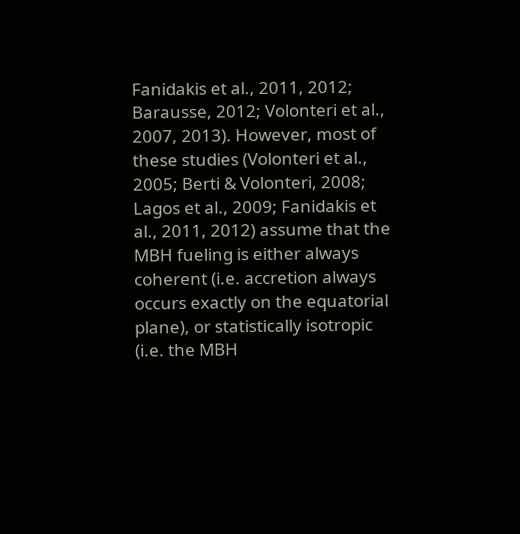Fanidakis et al., 2011, 2012; Barausse, 2012; Volonteri et al., 2007, 2013). However, most of these studies (Volonteri et al., 2005; Berti & Volonteri, 2008; Lagos et al., 2009; Fanidakis et al., 2011, 2012) assume that the MBH fueling is either always coherent (i.e. accretion always occurs exactly on the equatorial plane), or statistically isotropic (i.e. the MBH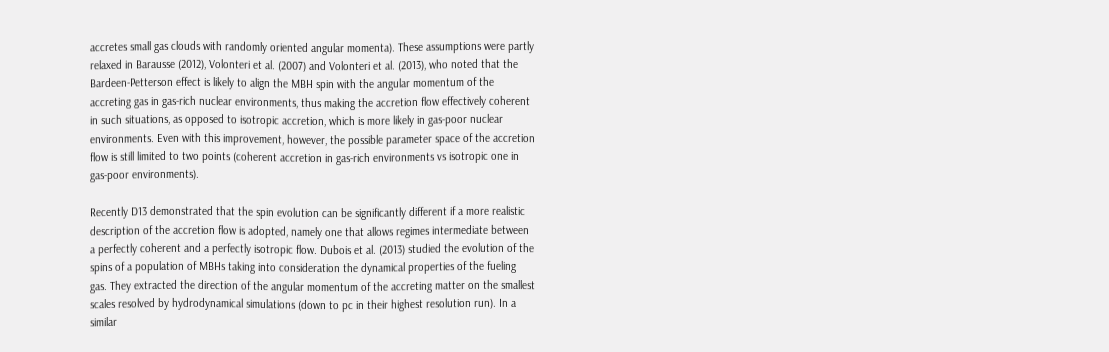accretes small gas clouds with randomly oriented angular momenta). These assumptions were partly relaxed in Barausse (2012), Volonteri et al. (2007) and Volonteri et al. (2013), who noted that the Bardeen-Petterson effect is likely to align the MBH spin with the angular momentum of the accreting gas in gas-rich nuclear environments, thus making the accretion flow effectively coherent in such situations, as opposed to isotropic accretion, which is more likely in gas-poor nuclear environments. Even with this improvement, however, the possible parameter space of the accretion flow is still limited to two points (coherent accretion in gas-rich environments vs isotropic one in gas-poor environments).

Recently D13 demonstrated that the spin evolution can be significantly different if a more realistic description of the accretion flow is adopted, namely one that allows regimes intermediate between a perfectly coherent and a perfectly isotropic flow. Dubois et al. (2013) studied the evolution of the spins of a population of MBHs taking into consideration the dynamical properties of the fueling gas. They extracted the direction of the angular momentum of the accreting matter on the smallest scales resolved by hydrodynamical simulations (down to pc in their highest resolution run). In a similar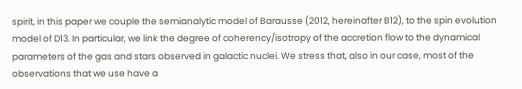spirit, in this paper we couple the semianalytic model of Barausse (2012, hereinafter B12), to the spin evolution model of D13. In particular, we link the degree of coherency/isotropy of the accretion flow to the dynamical parameters of the gas and stars observed in galactic nuclei. We stress that, also in our case, most of the observations that we use have a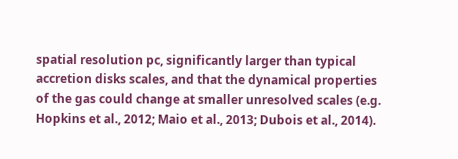spatial resolution pc, significantly larger than typical accretion disks scales, and that the dynamical properties of the gas could change at smaller unresolved scales (e.g. Hopkins et al., 2012; Maio et al., 2013; Dubois et al., 2014).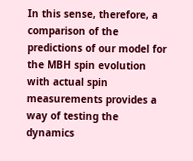In this sense, therefore, a comparison of the predictions of our model for the MBH spin evolution with actual spin measurements provides a way of testing the dynamics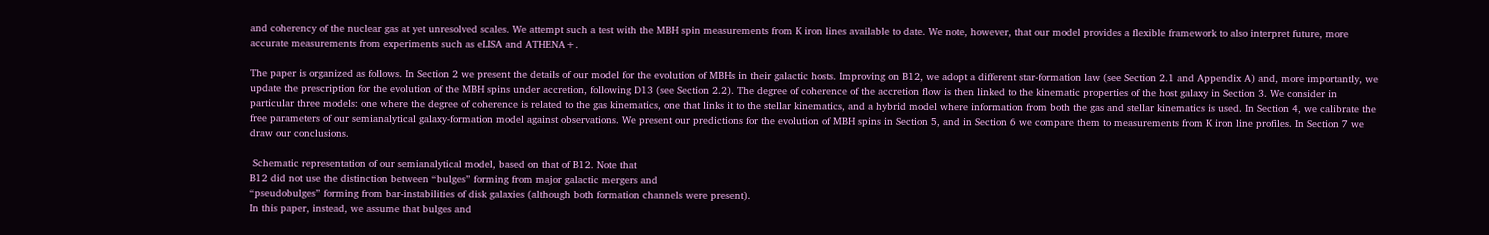and coherency of the nuclear gas at yet unresolved scales. We attempt such a test with the MBH spin measurements from K iron lines available to date. We note, however, that our model provides a flexible framework to also interpret future, more accurate measurements from experiments such as eLISA and ATHENA+.

The paper is organized as follows. In Section 2 we present the details of our model for the evolution of MBHs in their galactic hosts. Improving on B12, we adopt a different star-formation law (see Section 2.1 and Appendix A) and, more importantly, we update the prescription for the evolution of the MBH spins under accretion, following D13 (see Section 2.2). The degree of coherence of the accretion flow is then linked to the kinematic properties of the host galaxy in Section 3. We consider in particular three models: one where the degree of coherence is related to the gas kinematics, one that links it to the stellar kinematics, and a hybrid model where information from both the gas and stellar kinematics is used. In Section 4, we calibrate the free parameters of our semianalytical galaxy-formation model against observations. We present our predictions for the evolution of MBH spins in Section 5, and in Section 6 we compare them to measurements from K iron line profiles. In Section 7 we draw our conclusions.

 Schematic representation of our semianalytical model, based on that of B12. Note that
B12 did not use the distinction between “bulges” forming from major galactic mergers and
“pseudobulges” forming from bar-instabilities of disk galaxies (although both formation channels were present).
In this paper, instead, we assume that bulges and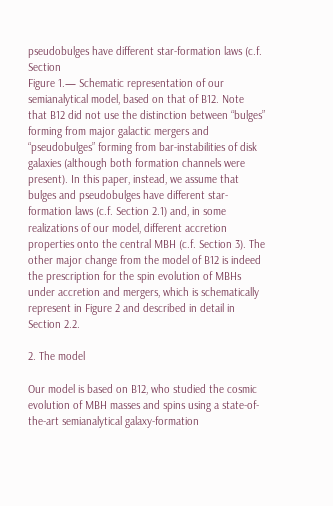pseudobulges have different star-formation laws (c.f. Section
Figure 1.— Schematic representation of our semianalytical model, based on that of B12. Note that B12 did not use the distinction between “bulges” forming from major galactic mergers and “pseudobulges” forming from bar-instabilities of disk galaxies (although both formation channels were present). In this paper, instead, we assume that bulges and pseudobulges have different star-formation laws (c.f. Section 2.1) and, in some realizations of our model, different accretion properties onto the central MBH (c.f. Section 3). The other major change from the model of B12 is indeed the prescription for the spin evolution of MBHs under accretion and mergers, which is schematically represent in Figure 2 and described in detail in Section 2.2.

2. The model

Our model is based on B12, who studied the cosmic evolution of MBH masses and spins using a state-of-the-art semianalytical galaxy-formation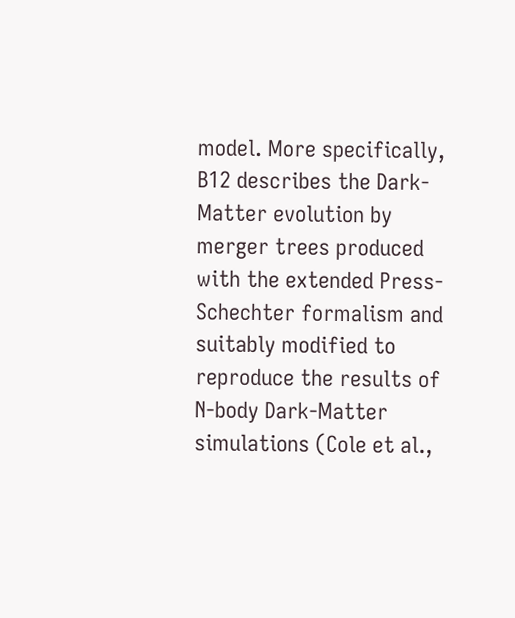model. More specifically, B12 describes the Dark-Matter evolution by merger trees produced with the extended Press-Schechter formalism and suitably modified to reproduce the results of N-body Dark-Matter simulations (Cole et al.,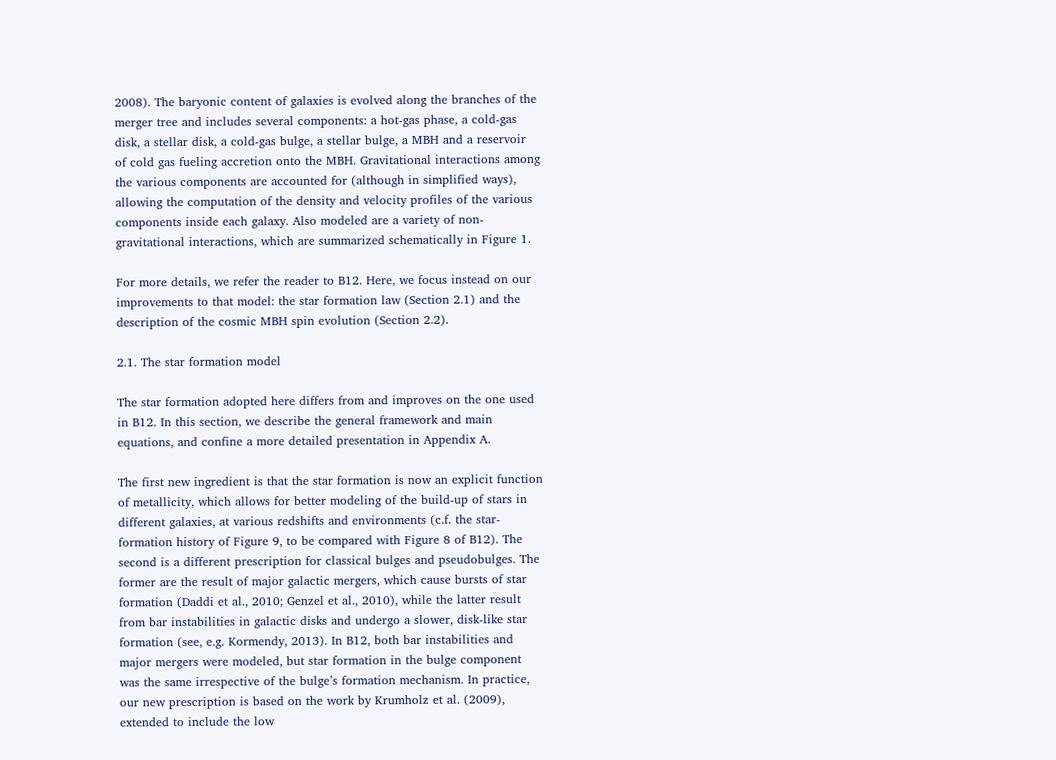2008). The baryonic content of galaxies is evolved along the branches of the merger tree and includes several components: a hot-gas phase, a cold-gas disk, a stellar disk, a cold-gas bulge, a stellar bulge, a MBH and a reservoir of cold gas fueling accretion onto the MBH. Gravitational interactions among the various components are accounted for (although in simplified ways), allowing the computation of the density and velocity profiles of the various components inside each galaxy. Also modeled are a variety of non-gravitational interactions, which are summarized schematically in Figure 1.

For more details, we refer the reader to B12. Here, we focus instead on our improvements to that model: the star formation law (Section 2.1) and the description of the cosmic MBH spin evolution (Section 2.2).

2.1. The star formation model

The star formation adopted here differs from and improves on the one used in B12. In this section, we describe the general framework and main equations, and confine a more detailed presentation in Appendix A.

The first new ingredient is that the star formation is now an explicit function of metallicity, which allows for better modeling of the build-up of stars in different galaxies, at various redshifts and environments (c.f. the star-formation history of Figure 9, to be compared with Figure 8 of B12). The second is a different prescription for classical bulges and pseudobulges. The former are the result of major galactic mergers, which cause bursts of star formation (Daddi et al., 2010; Genzel et al., 2010), while the latter result from bar instabilities in galactic disks and undergo a slower, disk-like star formation (see, e.g. Kormendy, 2013). In B12, both bar instabilities and major mergers were modeled, but star formation in the bulge component was the same irrespective of the bulge’s formation mechanism. In practice, our new prescription is based on the work by Krumholz et al. (2009), extended to include the low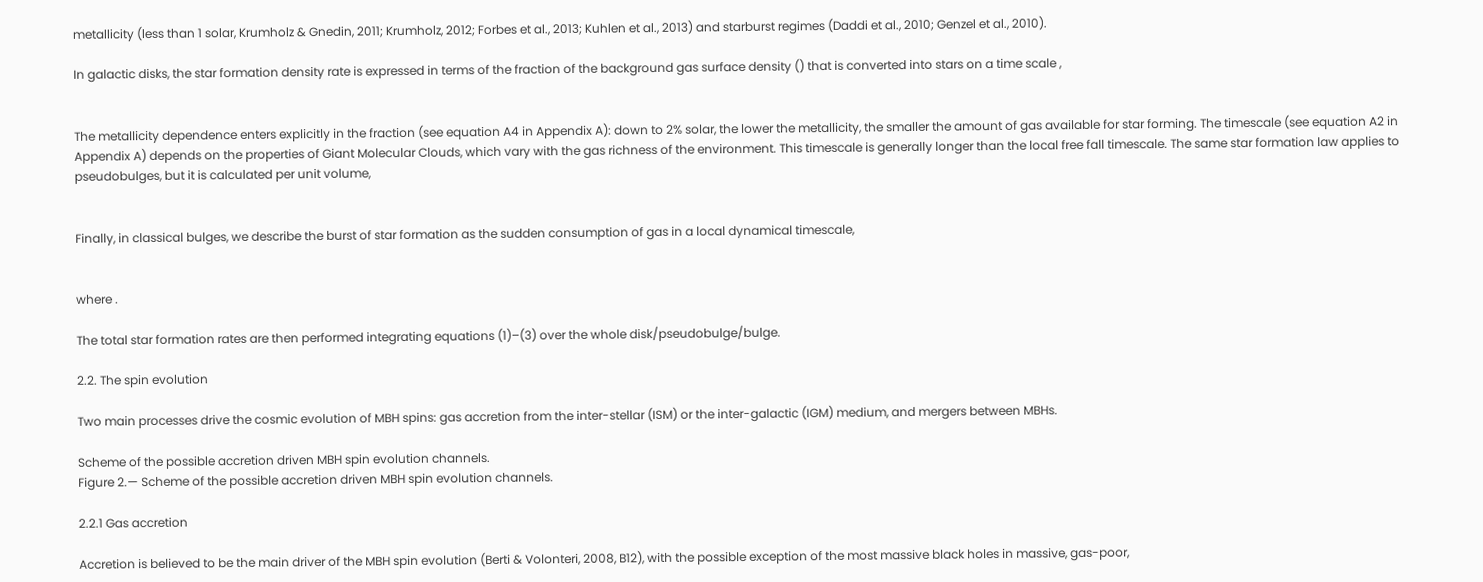metallicity (less than 1 solar, Krumholz & Gnedin, 2011; Krumholz, 2012; Forbes et al., 2013; Kuhlen et al., 2013) and starburst regimes (Daddi et al., 2010; Genzel et al., 2010).

In galactic disks, the star formation density rate is expressed in terms of the fraction of the background gas surface density () that is converted into stars on a time scale ,


The metallicity dependence enters explicitly in the fraction (see equation A4 in Appendix A): down to 2% solar, the lower the metallicity, the smaller the amount of gas available for star forming. The timescale (see equation A2 in Appendix A) depends on the properties of Giant Molecular Clouds, which vary with the gas richness of the environment. This timescale is generally longer than the local free fall timescale. The same star formation law applies to pseudobulges, but it is calculated per unit volume,


Finally, in classical bulges, we describe the burst of star formation as the sudden consumption of gas in a local dynamical timescale,


where .

The total star formation rates are then performed integrating equations (1)–(3) over the whole disk/pseudobulge/bulge.

2.2. The spin evolution

Two main processes drive the cosmic evolution of MBH spins: gas accretion from the inter-stellar (ISM) or the inter-galactic (IGM) medium, and mergers between MBHs.

Scheme of the possible accretion driven MBH spin evolution channels.
Figure 2.— Scheme of the possible accretion driven MBH spin evolution channels.

2.2.1 Gas accretion

Accretion is believed to be the main driver of the MBH spin evolution (Berti & Volonteri, 2008, B12), with the possible exception of the most massive black holes in massive, gas-poor,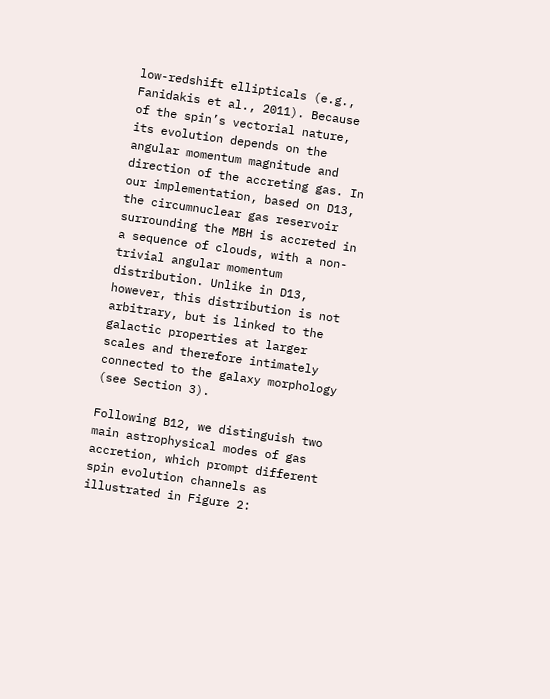low-redshift ellipticals (e.g., Fanidakis et al., 2011). Because of the spin’s vectorial nature, its evolution depends on the angular momentum magnitude and direction of the accreting gas. In our implementation, based on D13, the circumnuclear gas reservoir surrounding the MBH is accreted in a sequence of clouds, with a non-trivial angular momentum distribution. Unlike in D13, however, this distribution is not arbitrary, but is linked to the galactic properties at larger scales and therefore intimately connected to the galaxy morphology (see Section 3).

Following B12, we distinguish two main astrophysical modes of gas accretion, which prompt different spin evolution channels as illustrated in Figure 2: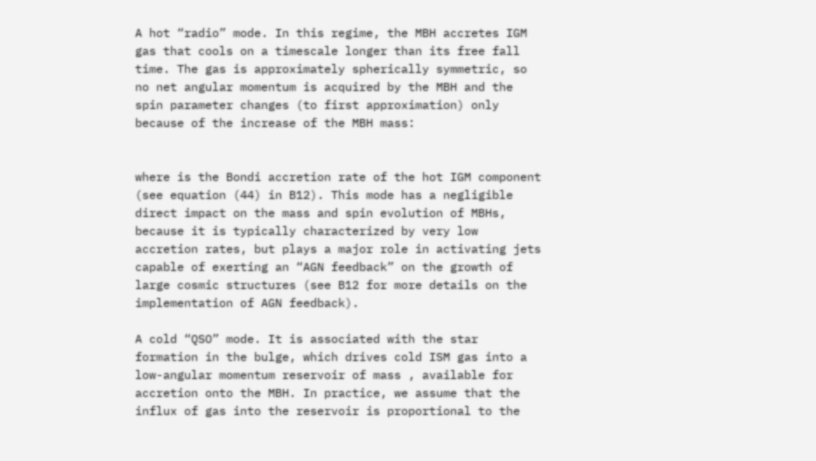A hot “radio” mode. In this regime, the MBH accretes IGM gas that cools on a timescale longer than its free fall time. The gas is approximately spherically symmetric, so no net angular momentum is acquired by the MBH and the spin parameter changes (to first approximation) only because of the increase of the MBH mass:


where is the Bondi accretion rate of the hot IGM component (see equation (44) in B12). This mode has a negligible direct impact on the mass and spin evolution of MBHs, because it is typically characterized by very low accretion rates, but plays a major role in activating jets capable of exerting an “AGN feedback” on the growth of large cosmic structures (see B12 for more details on the implementation of AGN feedback).

A cold “QSO” mode. It is associated with the star formation in the bulge, which drives cold ISM gas into a low-angular momentum reservoir of mass , available for accretion onto the MBH. In practice, we assume that the influx of gas into the reservoir is proportional to the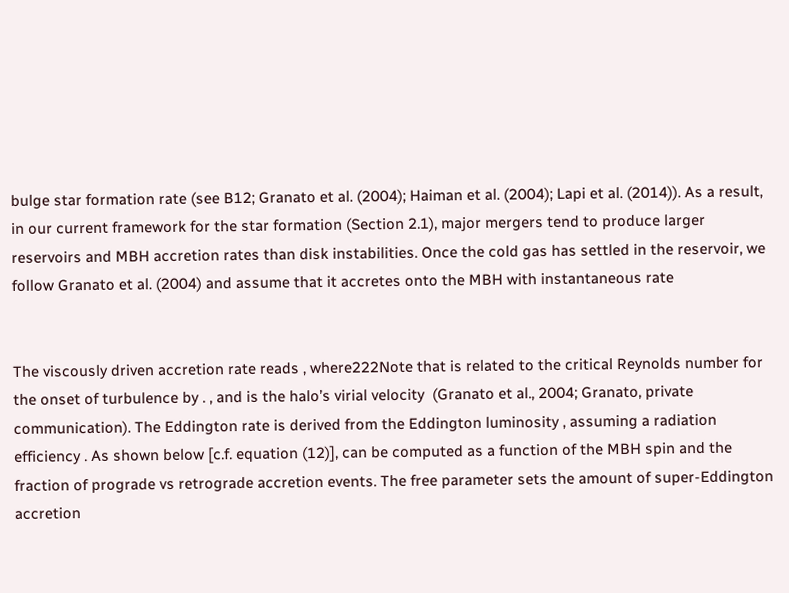bulge star formation rate (see B12; Granato et al. (2004); Haiman et al. (2004); Lapi et al. (2014)). As a result, in our current framework for the star formation (Section 2.1), major mergers tend to produce larger reservoirs and MBH accretion rates than disk instabilities. Once the cold gas has settled in the reservoir, we follow Granato et al. (2004) and assume that it accretes onto the MBH with instantaneous rate


The viscously driven accretion rate reads , where222Note that is related to the critical Reynolds number for the onset of turbulence by . , and is the halo’s virial velocity  (Granato et al., 2004; Granato, private communication). The Eddington rate is derived from the Eddington luminosity , assuming a radiation efficiency . As shown below [c.f. equation (12)], can be computed as a function of the MBH spin and the fraction of prograde vs retrograde accretion events. The free parameter sets the amount of super-Eddington accretion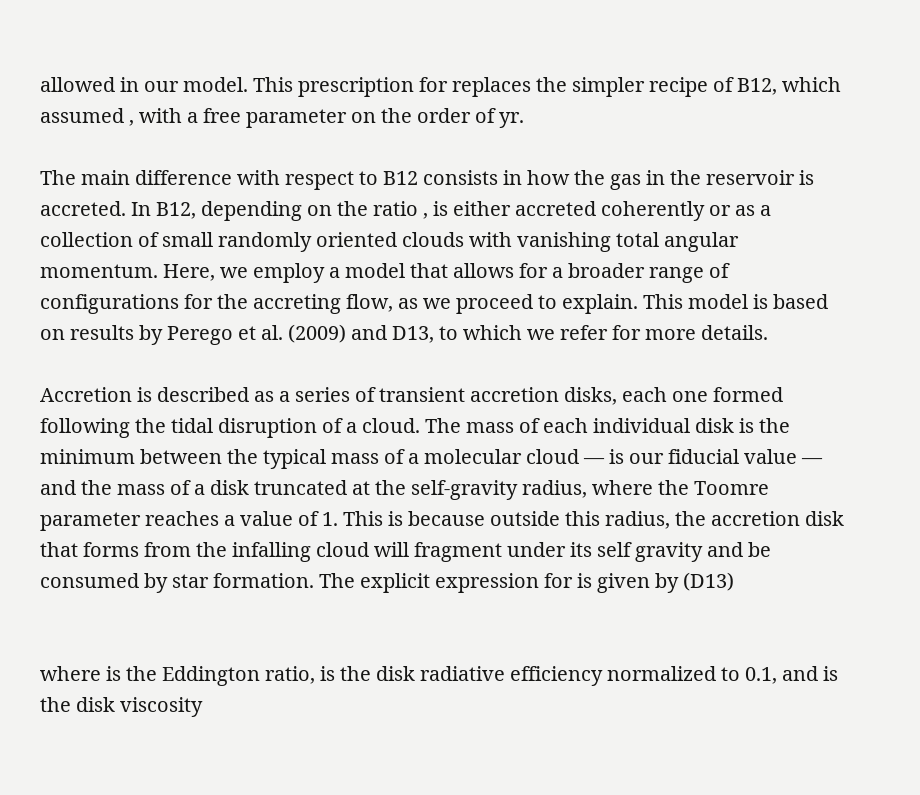allowed in our model. This prescription for replaces the simpler recipe of B12, which assumed , with a free parameter on the order of yr.

The main difference with respect to B12 consists in how the gas in the reservoir is accreted. In B12, depending on the ratio , is either accreted coherently or as a collection of small randomly oriented clouds with vanishing total angular momentum. Here, we employ a model that allows for a broader range of configurations for the accreting flow, as we proceed to explain. This model is based on results by Perego et al. (2009) and D13, to which we refer for more details.

Accretion is described as a series of transient accretion disks, each one formed following the tidal disruption of a cloud. The mass of each individual disk is the minimum between the typical mass of a molecular cloud — is our fiducial value — and the mass of a disk truncated at the self-gravity radius, where the Toomre parameter reaches a value of 1. This is because outside this radius, the accretion disk that forms from the infalling cloud will fragment under its self gravity and be consumed by star formation. The explicit expression for is given by (D13)


where is the Eddington ratio, is the disk radiative efficiency normalized to 0.1, and is the disk viscosity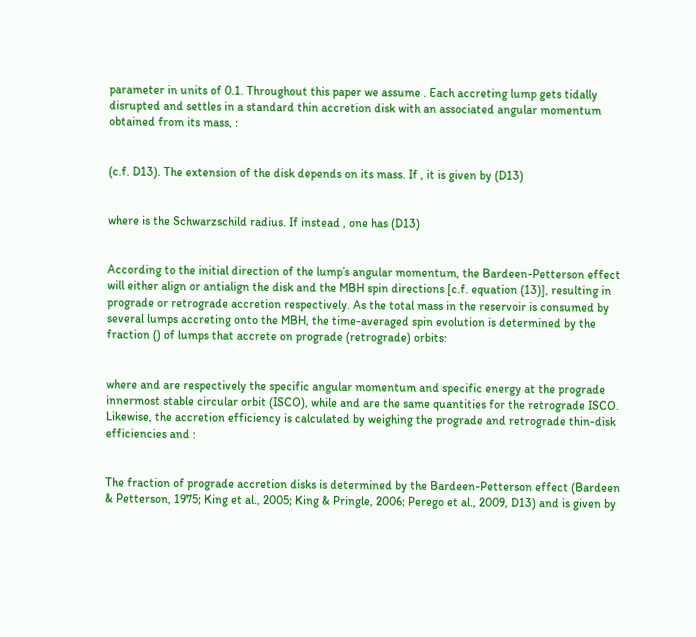parameter in units of 0.1. Throughout this paper we assume . Each accreting lump gets tidally disrupted and settles in a standard thin accretion disk with an associated angular momentum obtained from its mass, :


(c.f. D13). The extension of the disk depends on its mass. If , it is given by (D13)


where is the Schwarzschild radius. If instead , one has (D13)


According to the initial direction of the lump’s angular momentum, the Bardeen-Petterson effect will either align or antialign the disk and the MBH spin directions [c.f. equation (13)], resulting in prograde or retrograde accretion respectively. As the total mass in the reservoir is consumed by several lumps accreting onto the MBH, the time-averaged spin evolution is determined by the fraction () of lumps that accrete on prograde (retrograde) orbits:


where and are respectively the specific angular momentum and specific energy at the prograde innermost stable circular orbit (ISCO), while and are the same quantities for the retrograde ISCO. Likewise, the accretion efficiency is calculated by weighing the prograde and retrograde thin-disk efficiencies and :


The fraction of prograde accretion disks is determined by the Bardeen-Petterson effect (Bardeen & Petterson, 1975; King et al., 2005; King & Pringle, 2006; Perego et al., 2009, D13) and is given by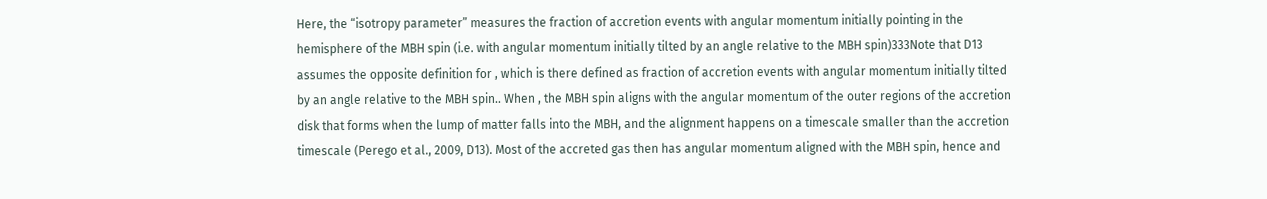Here, the “isotropy parameter” measures the fraction of accretion events with angular momentum initially pointing in the hemisphere of the MBH spin (i.e. with angular momentum initially tilted by an angle relative to the MBH spin)333Note that D13 assumes the opposite definition for , which is there defined as fraction of accretion events with angular momentum initially tilted by an angle relative to the MBH spin.. When , the MBH spin aligns with the angular momentum of the outer regions of the accretion disk that forms when the lump of matter falls into the MBH, and the alignment happens on a timescale smaller than the accretion timescale (Perego et al., 2009, D13). Most of the accreted gas then has angular momentum aligned with the MBH spin, hence and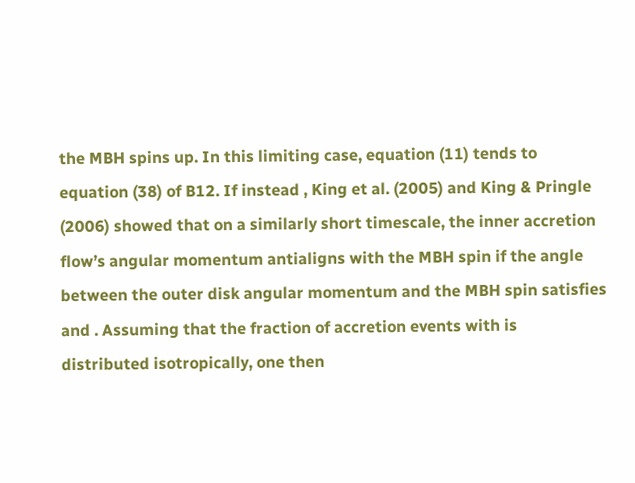the MBH spins up. In this limiting case, equation (11) tends to equation (38) of B12. If instead , King et al. (2005) and King & Pringle (2006) showed that on a similarly short timescale, the inner accretion flow’s angular momentum antialigns with the MBH spin if the angle between the outer disk angular momentum and the MBH spin satisfies and . Assuming that the fraction of accretion events with is distributed isotropically, one then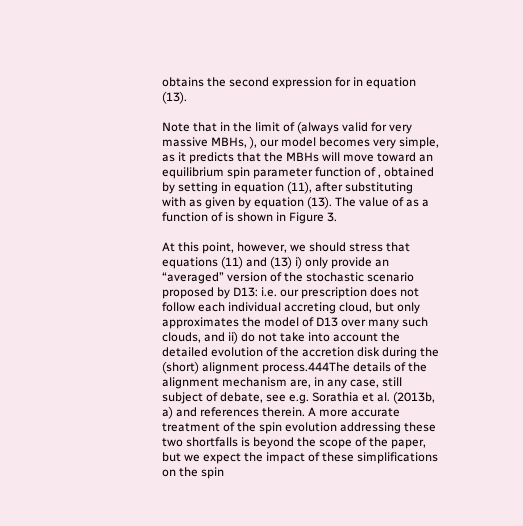obtains the second expression for in equation (13).

Note that in the limit of (always valid for very massive MBHs, ), our model becomes very simple, as it predicts that the MBHs will move toward an equilibrium spin parameter function of , obtained by setting in equation (11), after substituting with as given by equation (13). The value of as a function of is shown in Figure 3.

At this point, however, we should stress that equations (11) and (13) i) only provide an “averaged” version of the stochastic scenario proposed by D13: i.e. our prescription does not follow each individual accreting cloud, but only approximates the model of D13 over many such clouds, and ii) do not take into account the detailed evolution of the accretion disk during the (short) alignment process.444The details of the alignment mechanism are, in any case, still subject of debate, see e.g. Sorathia et al. (2013b, a) and references therein. A more accurate treatment of the spin evolution addressing these two shortfalls is beyond the scope of the paper, but we expect the impact of these simplifications on the spin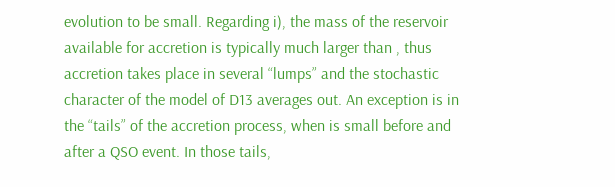evolution to be small. Regarding i), the mass of the reservoir available for accretion is typically much larger than , thus accretion takes place in several “lumps” and the stochastic character of the model of D13 averages out. An exception is in the “tails” of the accretion process, when is small before and after a QSO event. In those tails,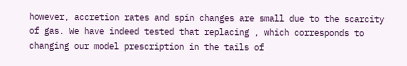however, accretion rates and spin changes are small due to the scarcity of gas. We have indeed tested that replacing , which corresponds to changing our model prescription in the tails of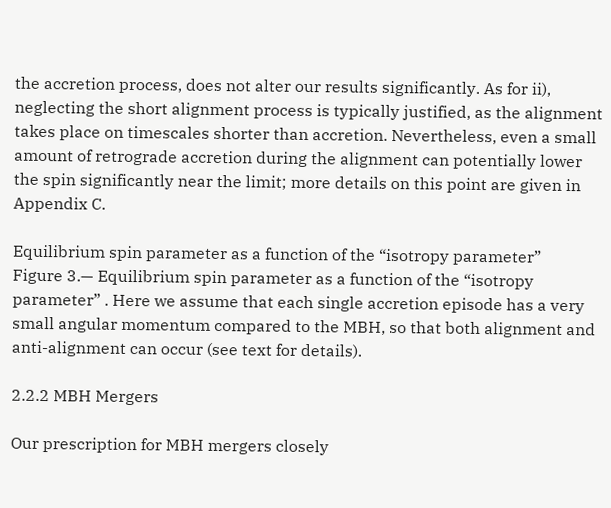the accretion process, does not alter our results significantly. As for ii), neglecting the short alignment process is typically justified, as the alignment takes place on timescales shorter than accretion. Nevertheless, even a small amount of retrograde accretion during the alignment can potentially lower the spin significantly near the limit; more details on this point are given in Appendix C.

Equilibrium spin parameter as a function of the “isotropy parameter”
Figure 3.— Equilibrium spin parameter as a function of the “isotropy parameter” . Here we assume that each single accretion episode has a very small angular momentum compared to the MBH, so that both alignment and anti-alignment can occur (see text for details).

2.2.2 MBH Mergers

Our prescription for MBH mergers closely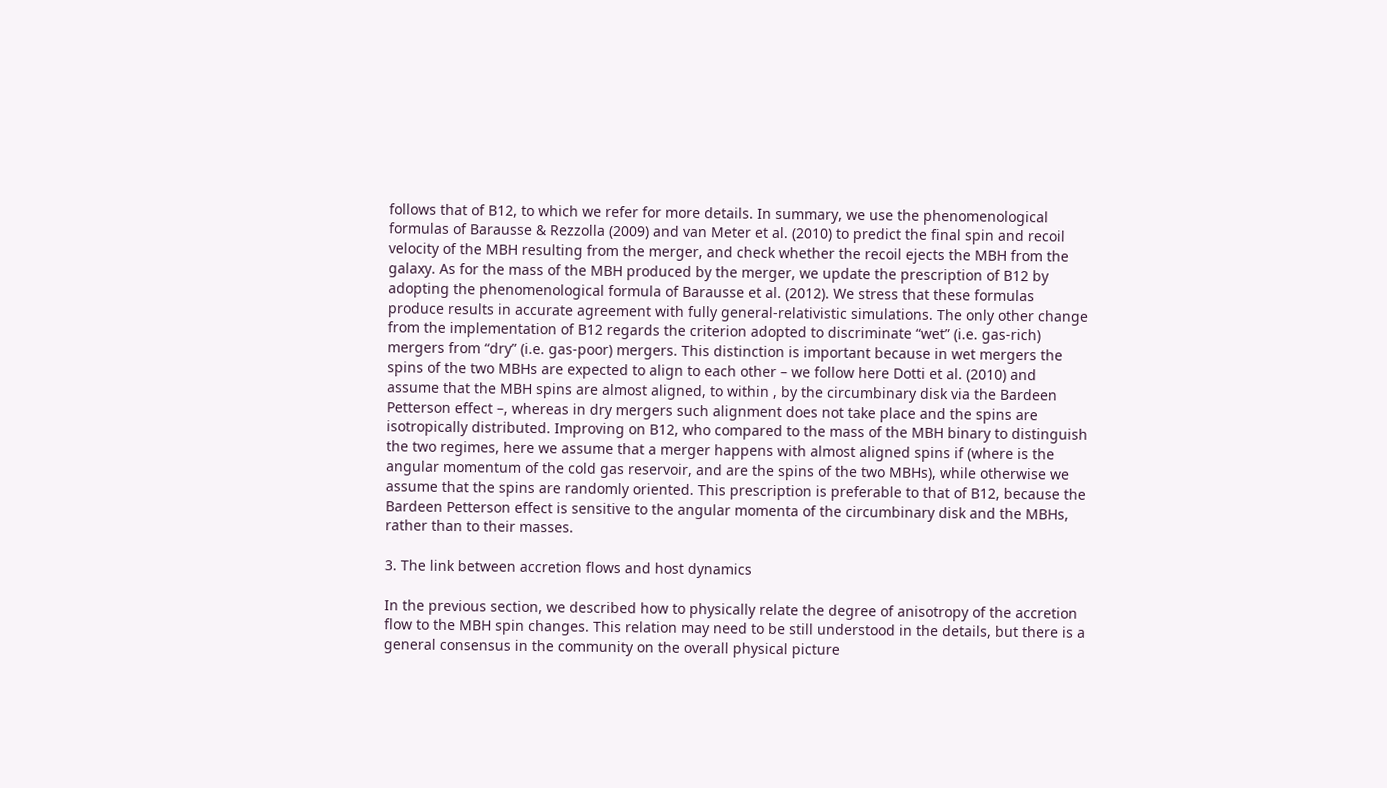follows that of B12, to which we refer for more details. In summary, we use the phenomenological formulas of Barausse & Rezzolla (2009) and van Meter et al. (2010) to predict the final spin and recoil velocity of the MBH resulting from the merger, and check whether the recoil ejects the MBH from the galaxy. As for the mass of the MBH produced by the merger, we update the prescription of B12 by adopting the phenomenological formula of Barausse et al. (2012). We stress that these formulas produce results in accurate agreement with fully general-relativistic simulations. The only other change from the implementation of B12 regards the criterion adopted to discriminate “wet” (i.e. gas-rich) mergers from “dry” (i.e. gas-poor) mergers. This distinction is important because in wet mergers the spins of the two MBHs are expected to align to each other – we follow here Dotti et al. (2010) and assume that the MBH spins are almost aligned, to within , by the circumbinary disk via the Bardeen Petterson effect –, whereas in dry mergers such alignment does not take place and the spins are isotropically distributed. Improving on B12, who compared to the mass of the MBH binary to distinguish the two regimes, here we assume that a merger happens with almost aligned spins if (where is the angular momentum of the cold gas reservoir, and are the spins of the two MBHs), while otherwise we assume that the spins are randomly oriented. This prescription is preferable to that of B12, because the Bardeen Petterson effect is sensitive to the angular momenta of the circumbinary disk and the MBHs, rather than to their masses.

3. The link between accretion flows and host dynamics

In the previous section, we described how to physically relate the degree of anisotropy of the accretion flow to the MBH spin changes. This relation may need to be still understood in the details, but there is a general consensus in the community on the overall physical picture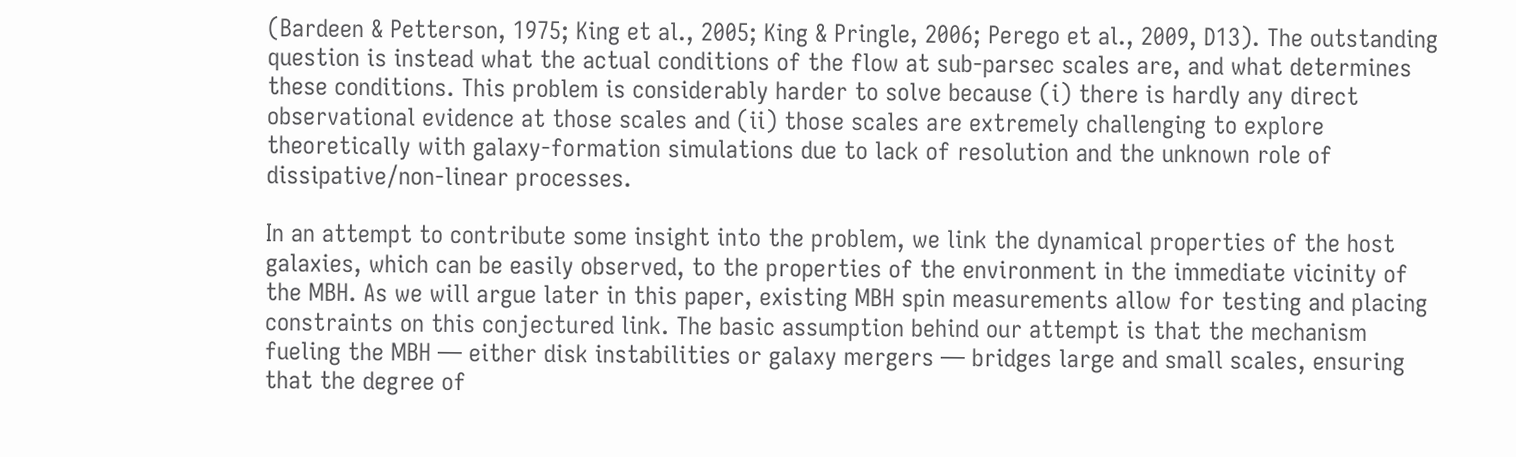(Bardeen & Petterson, 1975; King et al., 2005; King & Pringle, 2006; Perego et al., 2009, D13). The outstanding question is instead what the actual conditions of the flow at sub-parsec scales are, and what determines these conditions. This problem is considerably harder to solve because (i) there is hardly any direct observational evidence at those scales and (ii) those scales are extremely challenging to explore theoretically with galaxy-formation simulations due to lack of resolution and the unknown role of dissipative/non-linear processes.

In an attempt to contribute some insight into the problem, we link the dynamical properties of the host galaxies, which can be easily observed, to the properties of the environment in the immediate vicinity of the MBH. As we will argue later in this paper, existing MBH spin measurements allow for testing and placing constraints on this conjectured link. The basic assumption behind our attempt is that the mechanism fueling the MBH — either disk instabilities or galaxy mergers — bridges large and small scales, ensuring that the degree of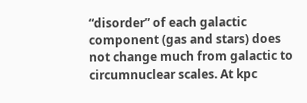“disorder” of each galactic component (gas and stars) does not change much from galactic to circumnuclear scales. At kpc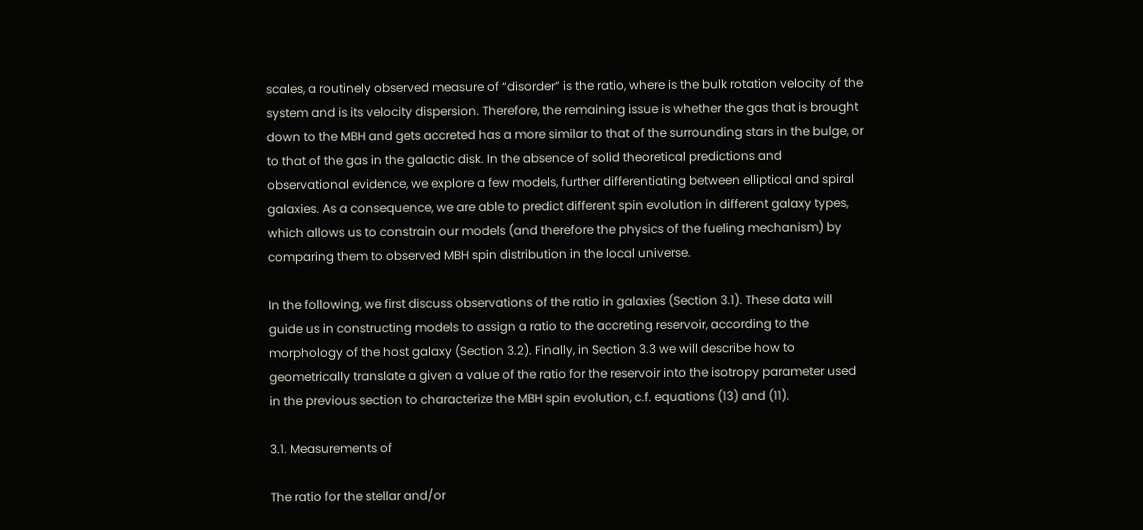scales, a routinely observed measure of “disorder” is the ratio, where is the bulk rotation velocity of the system and is its velocity dispersion. Therefore, the remaining issue is whether the gas that is brought down to the MBH and gets accreted has a more similar to that of the surrounding stars in the bulge, or to that of the gas in the galactic disk. In the absence of solid theoretical predictions and observational evidence, we explore a few models, further differentiating between elliptical and spiral galaxies. As a consequence, we are able to predict different spin evolution in different galaxy types, which allows us to constrain our models (and therefore the physics of the fueling mechanism) by comparing them to observed MBH spin distribution in the local universe.

In the following, we first discuss observations of the ratio in galaxies (Section 3.1). These data will guide us in constructing models to assign a ratio to the accreting reservoir, according to the morphology of the host galaxy (Section 3.2). Finally, in Section 3.3 we will describe how to geometrically translate a given a value of the ratio for the reservoir into the isotropy parameter used in the previous section to characterize the MBH spin evolution, c.f. equations (13) and (11).

3.1. Measurements of

The ratio for the stellar and/or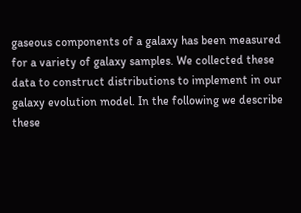gaseous components of a galaxy has been measured for a variety of galaxy samples. We collected these data to construct distributions to implement in our galaxy evolution model. In the following we describe these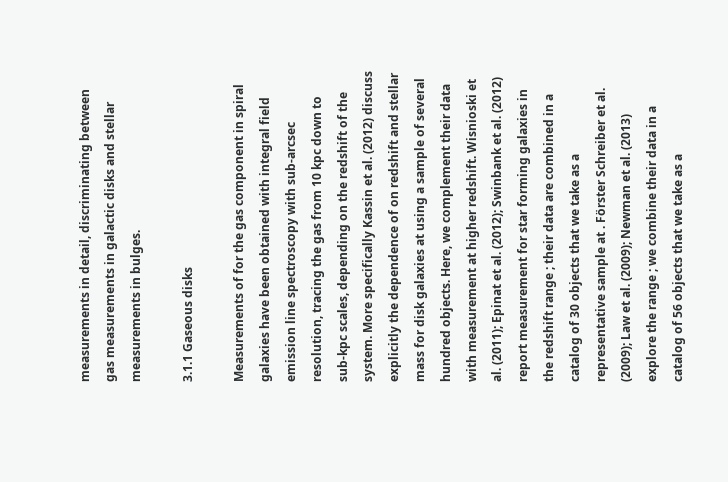measurements in detail, discriminating between gas measurements in galactic disks and stellar measurements in bulges.

3.1.1 Gaseous disks

Measurements of for the gas component in spiral galaxies have been obtained with integral field emission line spectroscopy with sub-arcsec resolution, tracing the gas from 10 kpc down to sub-kpc scales, depending on the redshift of the system. More specifically Kassin et al. (2012) discuss explicitly the dependence of on redshift and stellar mass for disk galaxies at using a sample of several hundred objects. Here, we complement their data with measurement at higher redshift. Wisnioski et al. (2011); Epinat et al. (2012); Swinbank et al. (2012) report measurement for star forming galaxies in the redshift range ; their data are combined in a catalog of 30 objects that we take as a representative sample at . Förster Schreiber et al. (2009); Law et al. (2009); Newman et al. (2013) explore the range ; we combine their data in a catalog of 56 objects that we take as a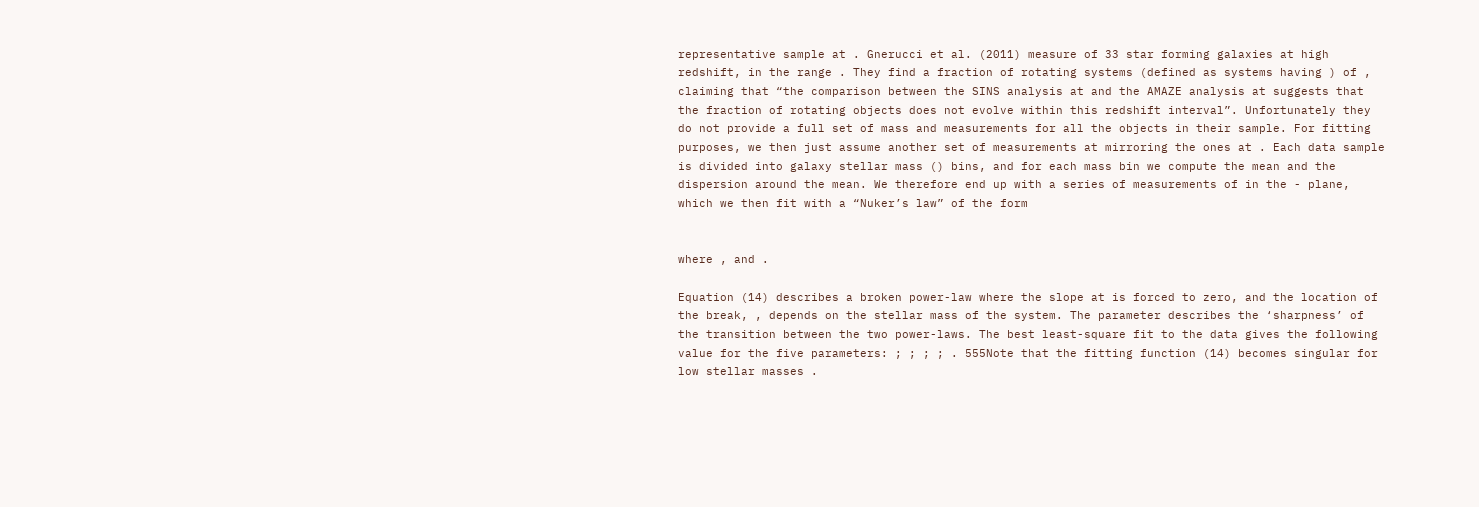representative sample at . Gnerucci et al. (2011) measure of 33 star forming galaxies at high redshift, in the range . They find a fraction of rotating systems (defined as systems having ) of , claiming that “the comparison between the SINS analysis at and the AMAZE analysis at suggests that the fraction of rotating objects does not evolve within this redshift interval”. Unfortunately they do not provide a full set of mass and measurements for all the objects in their sample. For fitting purposes, we then just assume another set of measurements at mirroring the ones at . Each data sample is divided into galaxy stellar mass () bins, and for each mass bin we compute the mean and the dispersion around the mean. We therefore end up with a series of measurements of in the - plane, which we then fit with a “Nuker’s law” of the form


where , and .

Equation (14) describes a broken power-law where the slope at is forced to zero, and the location of the break, , depends on the stellar mass of the system. The parameter describes the ‘sharpness’ of the transition between the two power-laws. The best least-square fit to the data gives the following value for the five parameters: ; ; ; ; . 555Note that the fitting function (14) becomes singular for low stellar masses .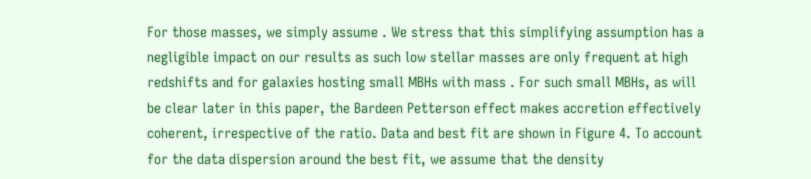For those masses, we simply assume . We stress that this simplifying assumption has a negligible impact on our results as such low stellar masses are only frequent at high redshifts and for galaxies hosting small MBHs with mass . For such small MBHs, as will be clear later in this paper, the Bardeen Petterson effect makes accretion effectively coherent, irrespective of the ratio. Data and best fit are shown in Figure 4. To account for the data dispersion around the best fit, we assume that the density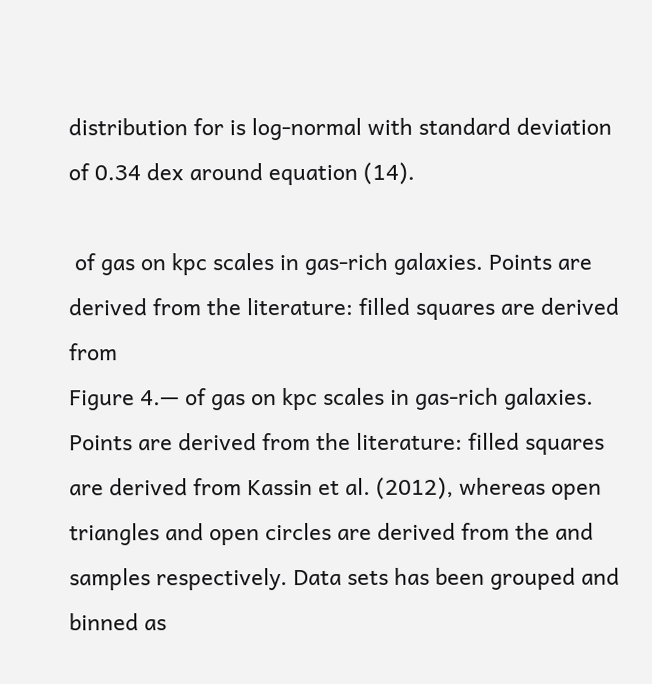distribution for is log-normal with standard deviation of 0.34 dex around equation (14).

 of gas on kpc scales in gas-rich galaxies. Points are derived from the literature: filled squares are derived from
Figure 4.— of gas on kpc scales in gas-rich galaxies. Points are derived from the literature: filled squares are derived from Kassin et al. (2012), whereas open triangles and open circles are derived from the and samples respectively. Data sets has been grouped and binned as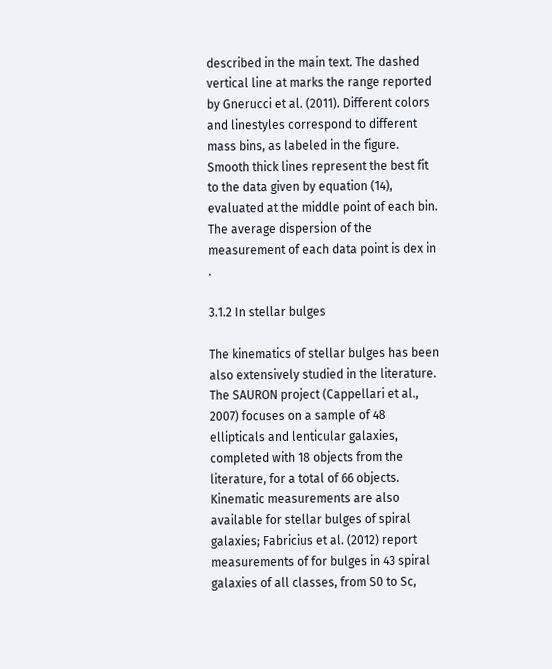described in the main text. The dashed vertical line at marks the range reported by Gnerucci et al. (2011). Different colors and linestyles correspond to different mass bins, as labeled in the figure. Smooth thick lines represent the best fit to the data given by equation (14), evaluated at the middle point of each bin. The average dispersion of the measurement of each data point is dex in .

3.1.2 In stellar bulges

The kinematics of stellar bulges has been also extensively studied in the literature. The SAURON project (Cappellari et al., 2007) focuses on a sample of 48 ellipticals and lenticular galaxies, completed with 18 objects from the literature, for a total of 66 objects. Kinematic measurements are also available for stellar bulges of spiral galaxies; Fabricius et al. (2012) report measurements of for bulges in 43 spiral galaxies of all classes, from S0 to Sc,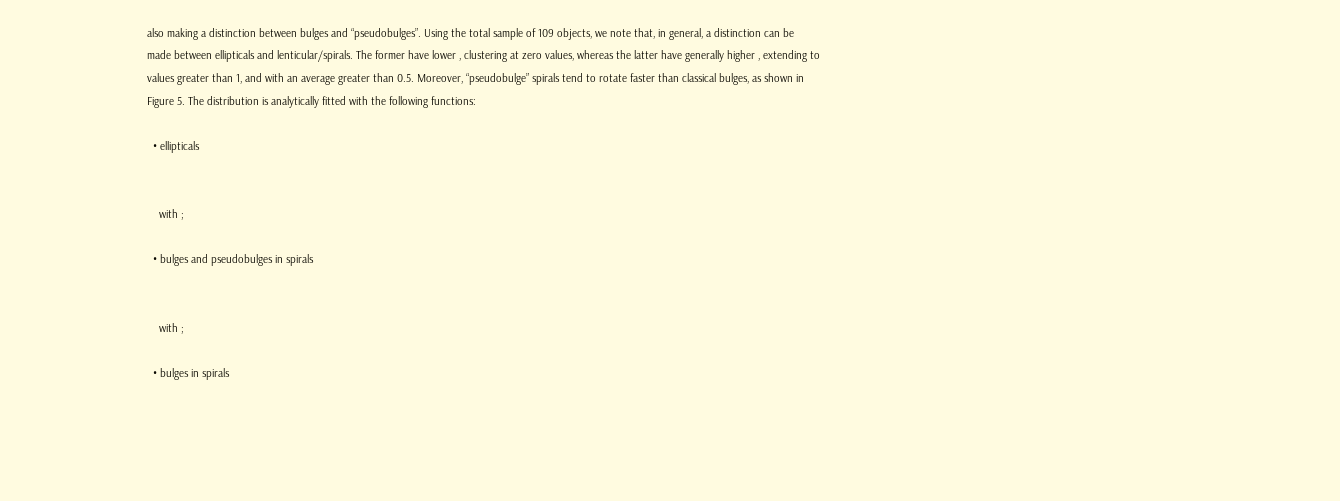also making a distinction between bulges and “pseudobulges”. Using the total sample of 109 objects, we note that, in general, a distinction can be made between ellipticals and lenticular/spirals. The former have lower , clustering at zero values, whereas the latter have generally higher , extending to values greater than 1, and with an average greater than 0.5. Moreover, “pseudobulge” spirals tend to rotate faster than classical bulges, as shown in Figure 5. The distribution is analytically fitted with the following functions:

  • ellipticals


    with ;

  • bulges and pseudobulges in spirals


    with ;

  • bulges in spirals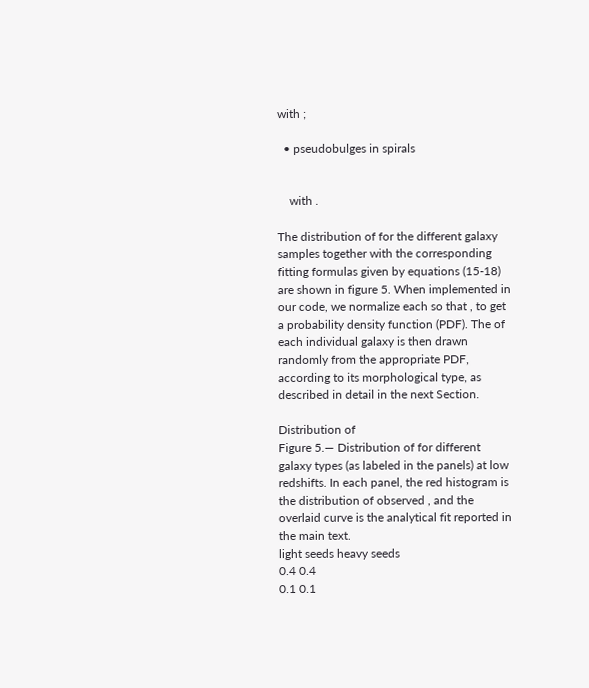with ;

  • pseudobulges in spirals


    with .

The distribution of for the different galaxy samples together with the corresponding fitting formulas given by equations (15-18) are shown in figure 5. When implemented in our code, we normalize each so that , to get a probability density function (PDF). The of each individual galaxy is then drawn randomly from the appropriate PDF, according to its morphological type, as described in detail in the next Section.

Distribution of
Figure 5.— Distribution of for different galaxy types (as labeled in the panels) at low redshifts. In each panel, the red histogram is the distribution of observed , and the overlaid curve is the analytical fit reported in the main text.
light seeds heavy seeds
0.4 0.4
0.1 0.1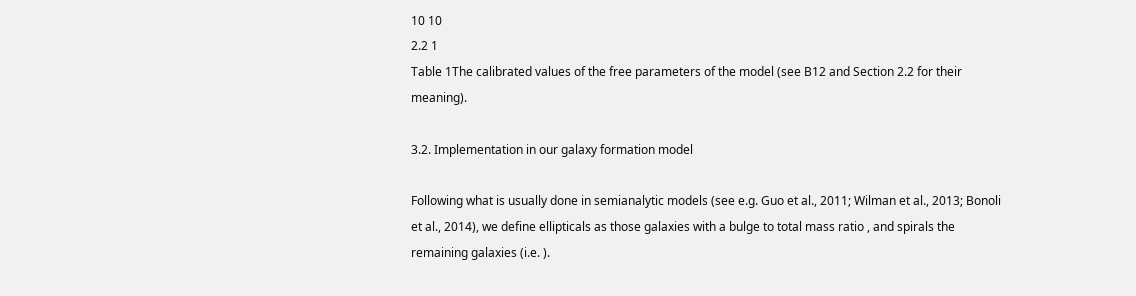10 10
2.2 1
Table 1The calibrated values of the free parameters of the model (see B12 and Section 2.2 for their meaning).

3.2. Implementation in our galaxy formation model

Following what is usually done in semianalytic models (see e.g. Guo et al., 2011; Wilman et al., 2013; Bonoli et al., 2014), we define ellipticals as those galaxies with a bulge to total mass ratio , and spirals the remaining galaxies (i.e. ).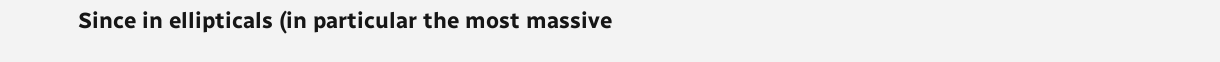Since in ellipticals (in particular the most massive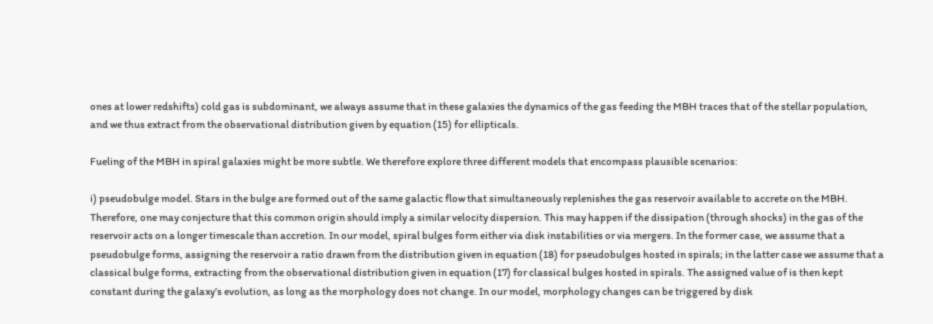ones at lower redshifts) cold gas is subdominant, we always assume that in these galaxies the dynamics of the gas feeding the MBH traces that of the stellar population, and we thus extract from the observational distribution given by equation (15) for ellipticals.

Fueling of the MBH in spiral galaxies might be more subtle. We therefore explore three different models that encompass plausible scenarios:

i) pseudobulge model. Stars in the bulge are formed out of the same galactic flow that simultaneously replenishes the gas reservoir available to accrete on the MBH. Therefore, one may conjecture that this common origin should imply a similar velocity dispersion. This may happen if the dissipation (through shocks) in the gas of the reservoir acts on a longer timescale than accretion. In our model, spiral bulges form either via disk instabilities or via mergers. In the former case, we assume that a pseudobulge forms, assigning the reservoir a ratio drawn from the distribution given in equation (18) for pseudobulges hosted in spirals; in the latter case we assume that a classical bulge forms, extracting from the observational distribution given in equation (17) for classical bulges hosted in spirals. The assigned value of is then kept constant during the galaxy’s evolution, as long as the morphology does not change. In our model, morphology changes can be triggered by disk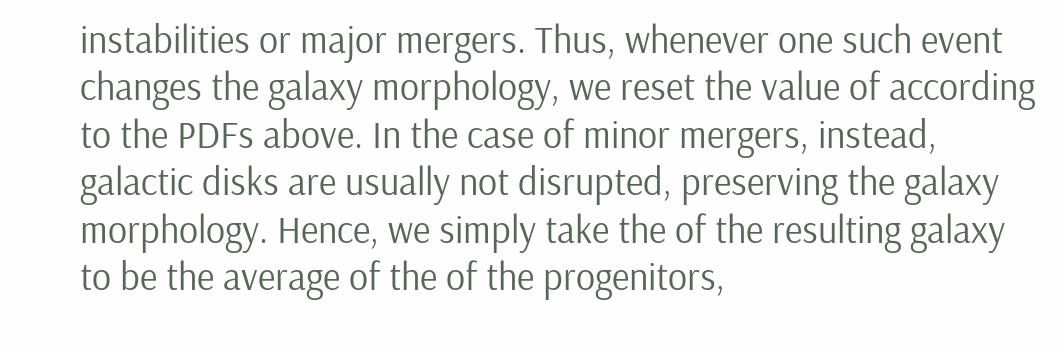instabilities or major mergers. Thus, whenever one such event changes the galaxy morphology, we reset the value of according to the PDFs above. In the case of minor mergers, instead, galactic disks are usually not disrupted, preserving the galaxy morphology. Hence, we simply take the of the resulting galaxy to be the average of the of the progenitors,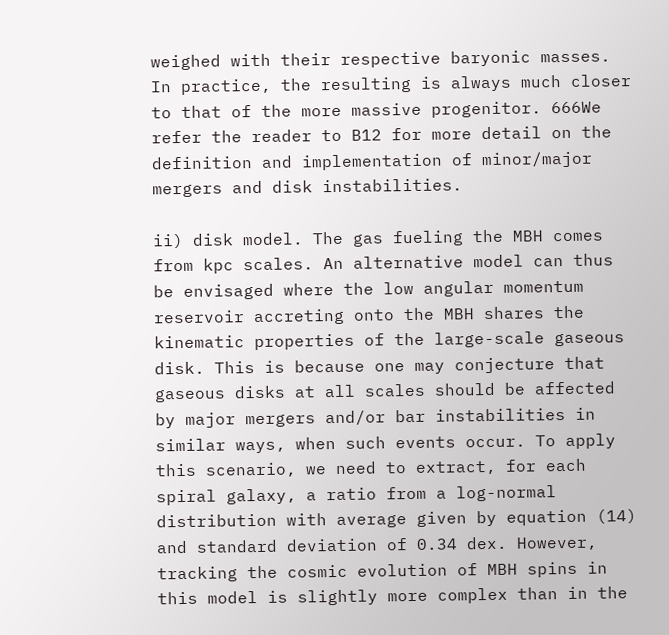weighed with their respective baryonic masses. In practice, the resulting is always much closer to that of the more massive progenitor. 666We refer the reader to B12 for more detail on the definition and implementation of minor/major mergers and disk instabilities.

ii) disk model. The gas fueling the MBH comes from kpc scales. An alternative model can thus be envisaged where the low angular momentum reservoir accreting onto the MBH shares the kinematic properties of the large-scale gaseous disk. This is because one may conjecture that gaseous disks at all scales should be affected by major mergers and/or bar instabilities in similar ways, when such events occur. To apply this scenario, we need to extract, for each spiral galaxy, a ratio from a log-normal distribution with average given by equation (14) and standard deviation of 0.34 dex. However, tracking the cosmic evolution of MBH spins in this model is slightly more complex than in the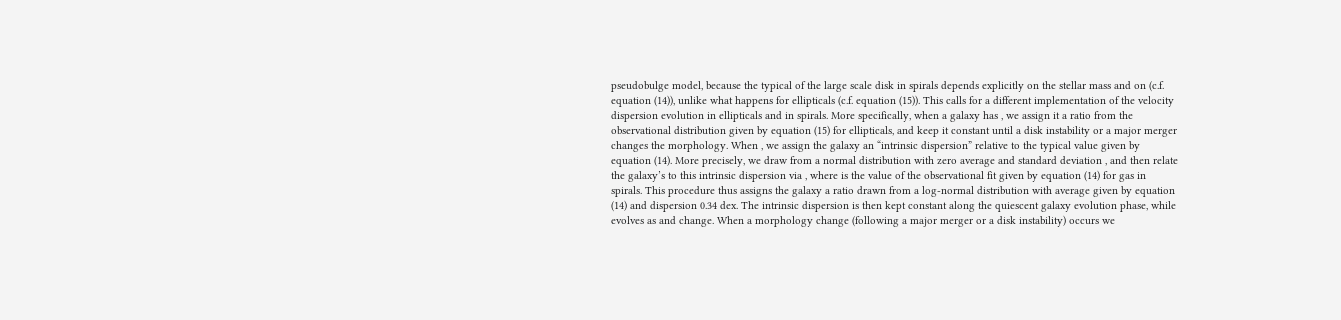pseudobulge model, because the typical of the large scale disk in spirals depends explicitly on the stellar mass and on (c.f. equation (14)), unlike what happens for ellipticals (c.f. equation (15)). This calls for a different implementation of the velocity dispersion evolution in ellipticals and in spirals. More specifically, when a galaxy has , we assign it a ratio from the observational distribution given by equation (15) for ellipticals, and keep it constant until a disk instability or a major merger changes the morphology. When , we assign the galaxy an “intrinsic dispersion” relative to the typical value given by equation (14). More precisely, we draw from a normal distribution with zero average and standard deviation , and then relate the galaxy’s to this intrinsic dispersion via , where is the value of the observational fit given by equation (14) for gas in spirals. This procedure thus assigns the galaxy a ratio drawn from a log-normal distribution with average given by equation (14) and dispersion 0.34 dex. The intrinsic dispersion is then kept constant along the quiescent galaxy evolution phase, while evolves as and change. When a morphology change (following a major merger or a disk instability) occurs we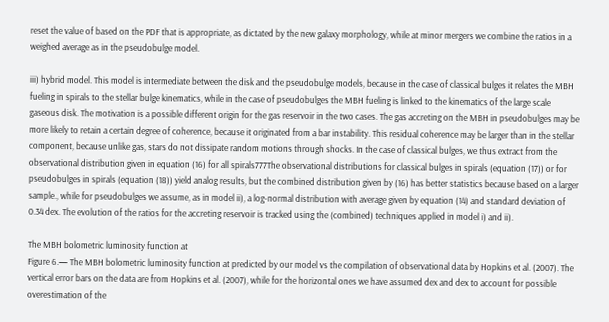reset the value of based on the PDF that is appropriate, as dictated by the new galaxy morphology, while at minor mergers we combine the ratios in a weighed average as in the pseudobulge model.

iii) hybrid model. This model is intermediate between the disk and the pseudobulge models, because in the case of classical bulges it relates the MBH fueling in spirals to the stellar bulge kinematics, while in the case of pseudobulges the MBH fueling is linked to the kinematics of the large scale gaseous disk. The motivation is a possible different origin for the gas reservoir in the two cases. The gas accreting on the MBH in pseudobulges may be more likely to retain a certain degree of coherence, because it originated from a bar instability. This residual coherence may be larger than in the stellar component, because unlike gas, stars do not dissipate random motions through shocks. In the case of classical bulges, we thus extract from the observational distribution given in equation (16) for all spirals777The observational distributions for classical bulges in spirals (equation (17)) or for pseudobulges in spirals (equation (18)) yield analog results, but the combined distribution given by (16) has better statistics because based on a larger sample., while for pseudobulges we assume, as in model ii), a log-normal distribution with average given by equation (14) and standard deviation of 0.34 dex. The evolution of the ratios for the accreting reservoir is tracked using the (combined) techniques applied in model i) and ii).

The MBH bolometric luminosity function at
Figure 6.— The MBH bolometric luminosity function at predicted by our model vs the compilation of observational data by Hopkins et al. (2007). The vertical error bars on the data are from Hopkins et al. (2007), while for the horizontal ones we have assumed dex and dex to account for possible overestimation of the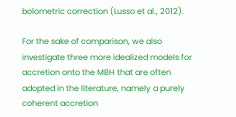bolometric correction (Lusso et al., 2012).

For the sake of comparison, we also investigate three more idealized models for accretion onto the MBH that are often adopted in the literature, namely a purely coherent accretion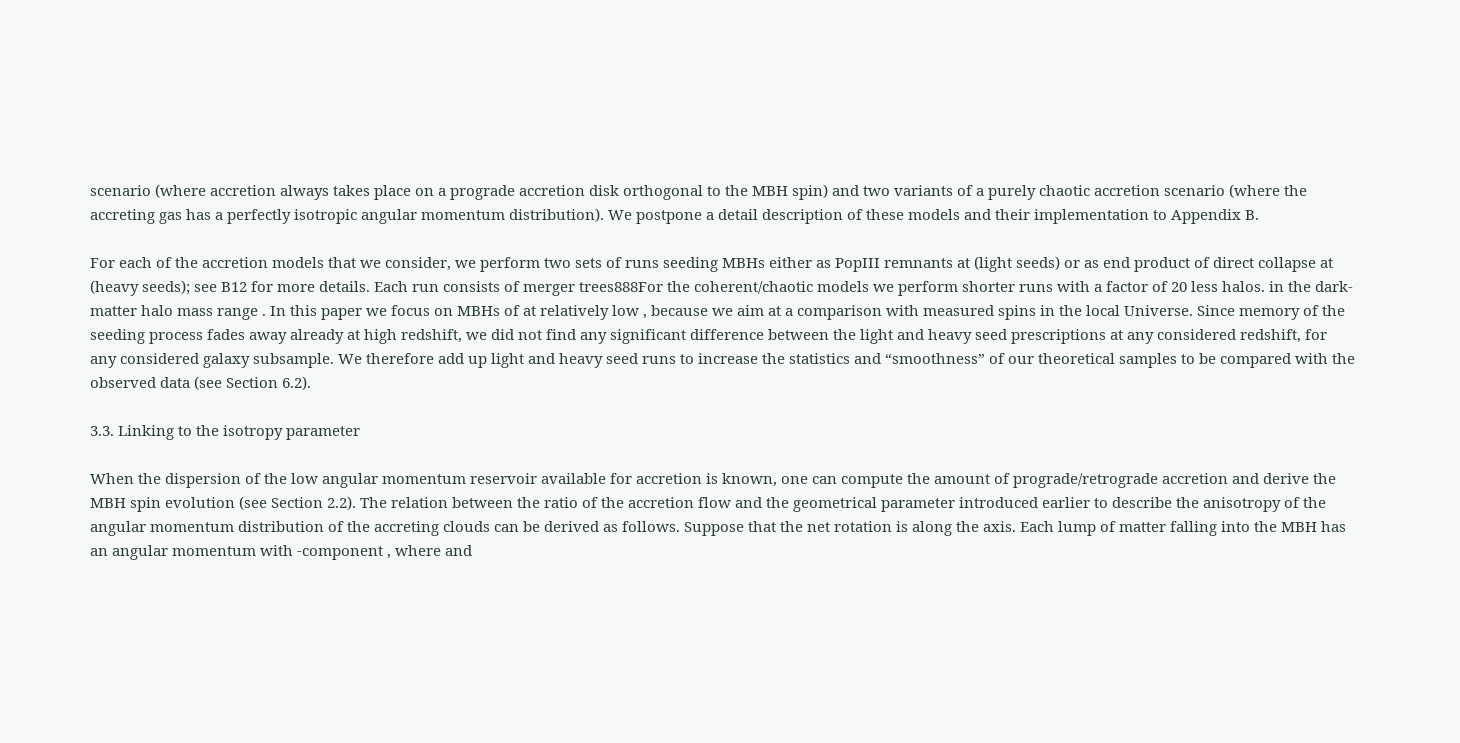scenario (where accretion always takes place on a prograde accretion disk orthogonal to the MBH spin) and two variants of a purely chaotic accretion scenario (where the accreting gas has a perfectly isotropic angular momentum distribution). We postpone a detail description of these models and their implementation to Appendix B.

For each of the accretion models that we consider, we perform two sets of runs seeding MBHs either as PopIII remnants at (light seeds) or as end product of direct collapse at (heavy seeds); see B12 for more details. Each run consists of merger trees888For the coherent/chaotic models we perform shorter runs with a factor of 20 less halos. in the dark-matter halo mass range . In this paper we focus on MBHs of at relatively low , because we aim at a comparison with measured spins in the local Universe. Since memory of the seeding process fades away already at high redshift, we did not find any significant difference between the light and heavy seed prescriptions at any considered redshift, for any considered galaxy subsample. We therefore add up light and heavy seed runs to increase the statistics and “smoothness” of our theoretical samples to be compared with the observed data (see Section 6.2).

3.3. Linking to the isotropy parameter

When the dispersion of the low angular momentum reservoir available for accretion is known, one can compute the amount of prograde/retrograde accretion and derive the MBH spin evolution (see Section 2.2). The relation between the ratio of the accretion flow and the geometrical parameter introduced earlier to describe the anisotropy of the angular momentum distribution of the accreting clouds can be derived as follows. Suppose that the net rotation is along the axis. Each lump of matter falling into the MBH has an angular momentum with -component , where and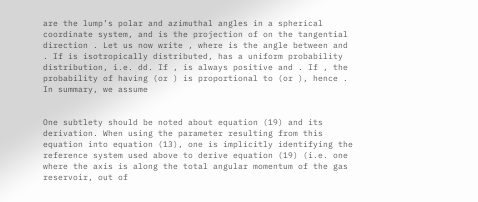are the lump’s polar and azimuthal angles in a spherical coordinate system, and is the projection of on the tangential direction . Let us now write , where is the angle between and . If is isotropically distributed, has a uniform probability distribution, i.e. dd. If , is always positive and . If , the probability of having (or ) is proportional to (or ), hence . In summary, we assume


One subtlety should be noted about equation (19) and its derivation. When using the parameter resulting from this equation into equation (13), one is implicitly identifying the reference system used above to derive equation (19) (i.e. one where the axis is along the total angular momentum of the gas reservoir, out of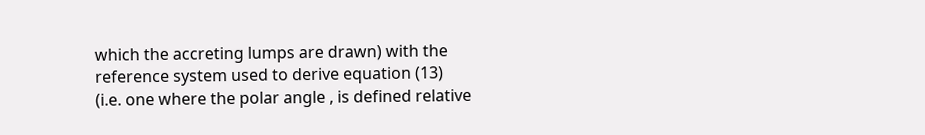which the accreting lumps are drawn) with the reference system used to derive equation (13) (i.e. one where the polar angle , is defined relative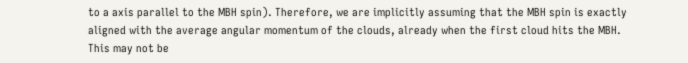to a axis parallel to the MBH spin). Therefore, we are implicitly assuming that the MBH spin is exactly aligned with the average angular momentum of the clouds, already when the first cloud hits the MBH. This may not be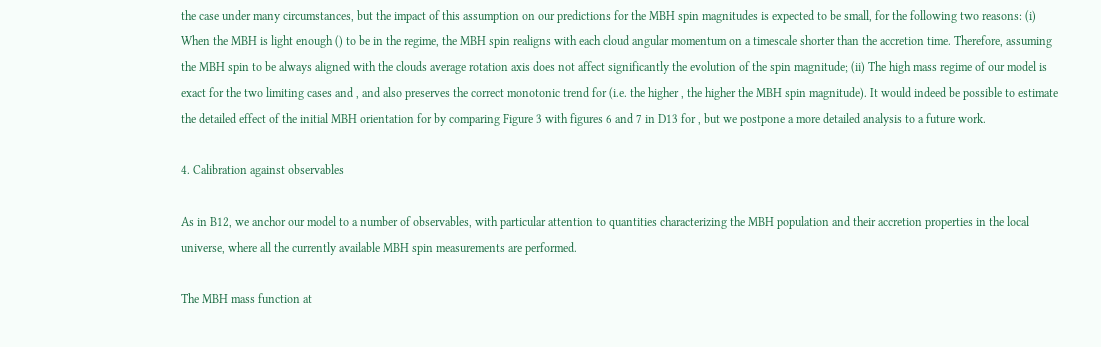the case under many circumstances, but the impact of this assumption on our predictions for the MBH spin magnitudes is expected to be small, for the following two reasons: (i) When the MBH is light enough () to be in the regime, the MBH spin realigns with each cloud angular momentum on a timescale shorter than the accretion time. Therefore, assuming the MBH spin to be always aligned with the clouds average rotation axis does not affect significantly the evolution of the spin magnitude; (ii) The high mass regime of our model is exact for the two limiting cases and , and also preserves the correct monotonic trend for (i.e. the higher , the higher the MBH spin magnitude). It would indeed be possible to estimate the detailed effect of the initial MBH orientation for by comparing Figure 3 with figures 6 and 7 in D13 for , but we postpone a more detailed analysis to a future work.

4. Calibration against observables

As in B12, we anchor our model to a number of observables, with particular attention to quantities characterizing the MBH population and their accretion properties in the local universe, where all the currently available MBH spin measurements are performed.

The MBH mass function at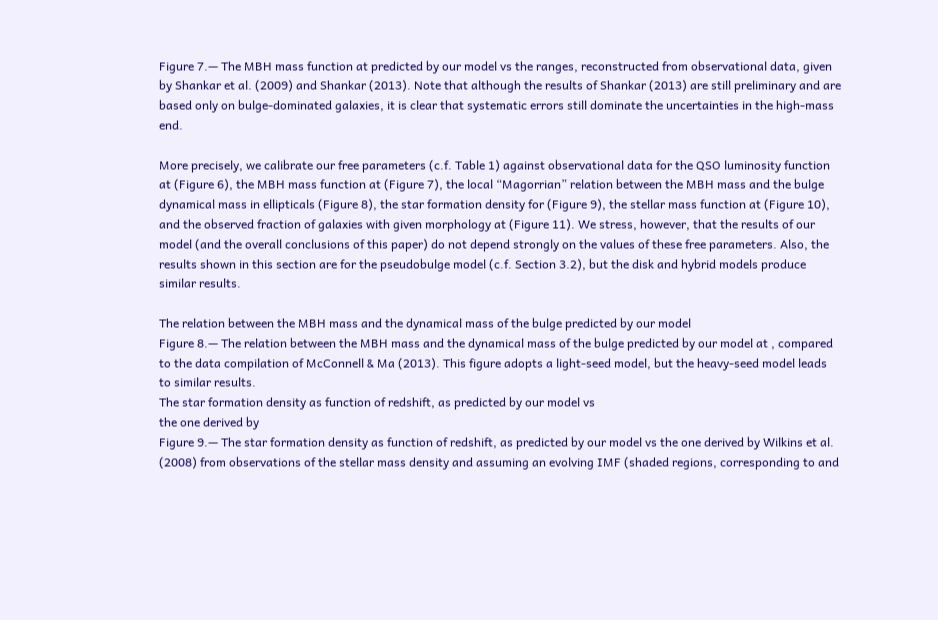Figure 7.— The MBH mass function at predicted by our model vs the ranges, reconstructed from observational data, given by Shankar et al. (2009) and Shankar (2013). Note that although the results of Shankar (2013) are still preliminary and are based only on bulge-dominated galaxies, it is clear that systematic errors still dominate the uncertainties in the high-mass end.

More precisely, we calibrate our free parameters (c.f. Table 1) against observational data for the QSO luminosity function at (Figure 6), the MBH mass function at (Figure 7), the local “Magorrian” relation between the MBH mass and the bulge dynamical mass in ellipticals (Figure 8), the star formation density for (Figure 9), the stellar mass function at (Figure 10), and the observed fraction of galaxies with given morphology at (Figure 11). We stress, however, that the results of our model (and the overall conclusions of this paper) do not depend strongly on the values of these free parameters. Also, the results shown in this section are for the pseudobulge model (c.f. Section 3.2), but the disk and hybrid models produce similar results.

The relation between the MBH mass and the dynamical mass of the bulge predicted by our model
Figure 8.— The relation between the MBH mass and the dynamical mass of the bulge predicted by our model at , compared to the data compilation of McConnell & Ma (2013). This figure adopts a light-seed model, but the heavy-seed model leads to similar results.
The star formation density as function of redshift, as predicted by our model vs
the one derived by
Figure 9.— The star formation density as function of redshift, as predicted by our model vs the one derived by Wilkins et al. (2008) from observations of the stellar mass density and assuming an evolving IMF (shaded regions, corresponding to and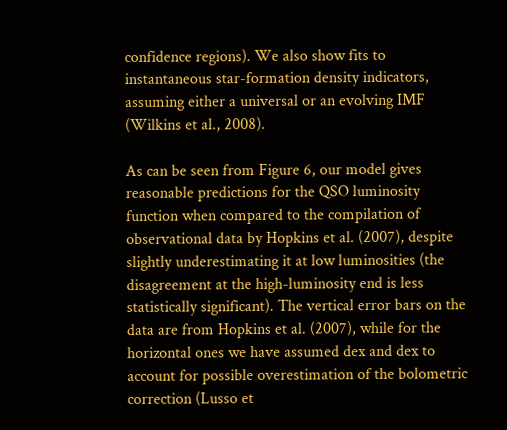confidence regions). We also show fits to instantaneous star-formation density indicators, assuming either a universal or an evolving IMF (Wilkins et al., 2008).

As can be seen from Figure 6, our model gives reasonable predictions for the QSO luminosity function when compared to the compilation of observational data by Hopkins et al. (2007), despite slightly underestimating it at low luminosities (the disagreement at the high-luminosity end is less statistically significant). The vertical error bars on the data are from Hopkins et al. (2007), while for the horizontal ones we have assumed dex and dex to account for possible overestimation of the bolometric correction (Lusso et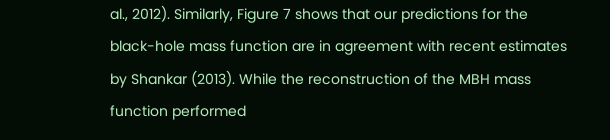al., 2012). Similarly, Figure 7 shows that our predictions for the black-hole mass function are in agreement with recent estimates by Shankar (2013). While the reconstruction of the MBH mass function performed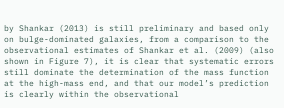by Shankar (2013) is still preliminary and based only on bulge-dominated galaxies, from a comparison to the observational estimates of Shankar et al. (2009) (also shown in Figure 7), it is clear that systematic errors still dominate the determination of the mass function at the high-mass end, and that our model’s prediction is clearly within the observational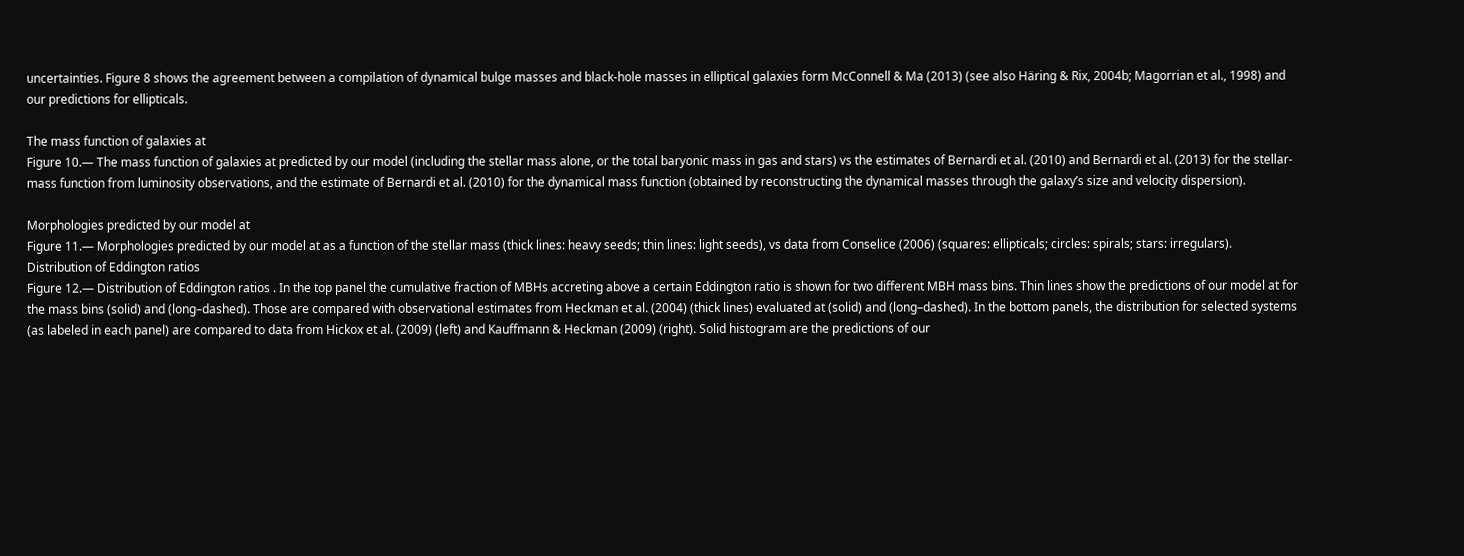uncertainties. Figure 8 shows the agreement between a compilation of dynamical bulge masses and black-hole masses in elliptical galaxies form McConnell & Ma (2013) (see also Häring & Rix, 2004b; Magorrian et al., 1998) and our predictions for ellipticals.

The mass function of galaxies at
Figure 10.— The mass function of galaxies at predicted by our model (including the stellar mass alone, or the total baryonic mass in gas and stars) vs the estimates of Bernardi et al. (2010) and Bernardi et al. (2013) for the stellar-mass function from luminosity observations, and the estimate of Bernardi et al. (2010) for the dynamical mass function (obtained by reconstructing the dynamical masses through the galaxy’s size and velocity dispersion).

Morphologies predicted by our model at
Figure 11.— Morphologies predicted by our model at as a function of the stellar mass (thick lines: heavy seeds; thin lines: light seeds), vs data from Conselice (2006) (squares: ellipticals; circles: spirals; stars: irregulars).
Distribution of Eddington ratios
Figure 12.— Distribution of Eddington ratios . In the top panel the cumulative fraction of MBHs accreting above a certain Eddington ratio is shown for two different MBH mass bins. Thin lines show the predictions of our model at for the mass bins (solid) and (long–dashed). Those are compared with observational estimates from Heckman et al. (2004) (thick lines) evaluated at (solid) and (long–dashed). In the bottom panels, the distribution for selected systems (as labeled in each panel) are compared to data from Hickox et al. (2009) (left) and Kauffmann & Heckman (2009) (right). Solid histogram are the predictions of our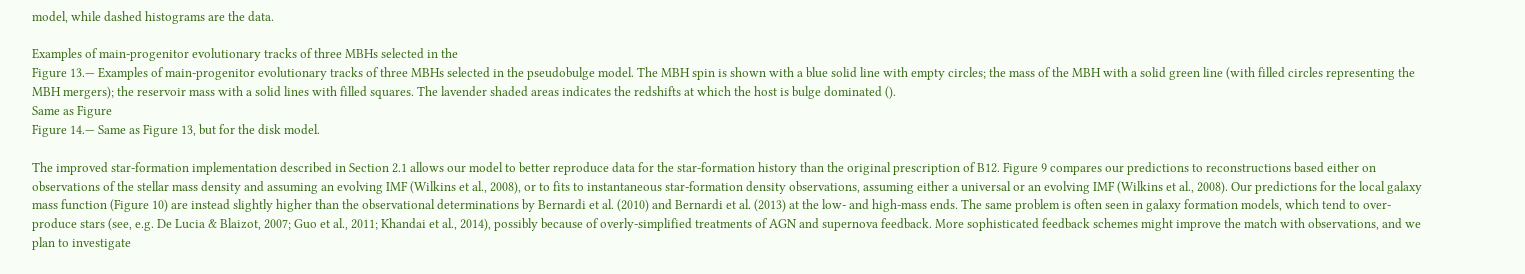model, while dashed histograms are the data.

Examples of main-progenitor evolutionary tracks of three MBHs selected in the
Figure 13.— Examples of main-progenitor evolutionary tracks of three MBHs selected in the pseudobulge model. The MBH spin is shown with a blue solid line with empty circles; the mass of the MBH with a solid green line (with filled circles representing the MBH mergers); the reservoir mass with a solid lines with filled squares. The lavender shaded areas indicates the redshifts at which the host is bulge dominated ().
Same as Figure
Figure 14.— Same as Figure 13, but for the disk model.

The improved star-formation implementation described in Section 2.1 allows our model to better reproduce data for the star-formation history than the original prescription of B12. Figure 9 compares our predictions to reconstructions based either on observations of the stellar mass density and assuming an evolving IMF (Wilkins et al., 2008), or to fits to instantaneous star-formation density observations, assuming either a universal or an evolving IMF (Wilkins et al., 2008). Our predictions for the local galaxy mass function (Figure 10) are instead slightly higher than the observational determinations by Bernardi et al. (2010) and Bernardi et al. (2013) at the low- and high-mass ends. The same problem is often seen in galaxy formation models, which tend to over-produce stars (see, e.g. De Lucia & Blaizot, 2007; Guo et al., 2011; Khandai et al., 2014), possibly because of overly-simplified treatments of AGN and supernova feedback. More sophisticated feedback schemes might improve the match with observations, and we plan to investigate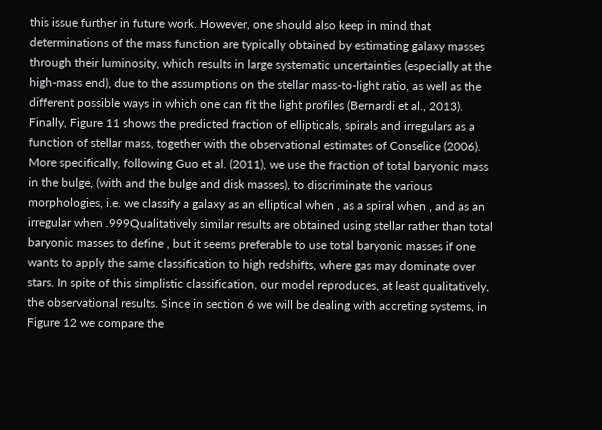this issue further in future work. However, one should also keep in mind that determinations of the mass function are typically obtained by estimating galaxy masses through their luminosity, which results in large systematic uncertainties (especially at the high-mass end), due to the assumptions on the stellar mass-to-light ratio, as well as the different possible ways in which one can fit the light profiles (Bernardi et al., 2013). Finally, Figure 11 shows the predicted fraction of ellipticals, spirals and irregulars as a function of stellar mass, together with the observational estimates of Conselice (2006). More specifically, following Guo et al. (2011), we use the fraction of total baryonic mass in the bulge, (with and the bulge and disk masses), to discriminate the various morphologies, i.e. we classify a galaxy as an elliptical when , as a spiral when , and as an irregular when .999Qualitatively similar results are obtained using stellar rather than total baryonic masses to define , but it seems preferable to use total baryonic masses if one wants to apply the same classification to high redshifts, where gas may dominate over stars. In spite of this simplistic classification, our model reproduces, at least qualitatively, the observational results. Since in section 6 we will be dealing with accreting systems, in Figure 12 we compare the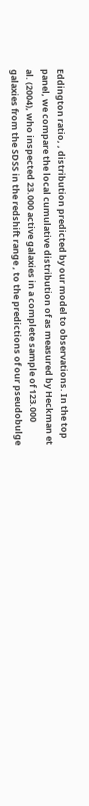Eddington ratio, , distribution predicted by our model to observations. In the top panel, we compare the local cumulative distribution of as measured by Heckman et al. (2004), who inspected 23.000 active galaxies in a complete sample of 123.000 galaxies from the SDSS in the redshift range , to the predictions of our pseudobulge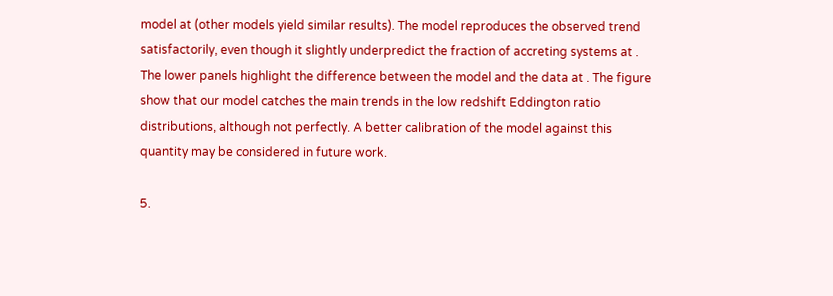model at (other models yield similar results). The model reproduces the observed trend satisfactorily, even though it slightly underpredict the fraction of accreting systems at . The lower panels highlight the difference between the model and the data at . The figure show that our model catches the main trends in the low redshift Eddington ratio distributions, although not perfectly. A better calibration of the model against this quantity may be considered in future work.

5.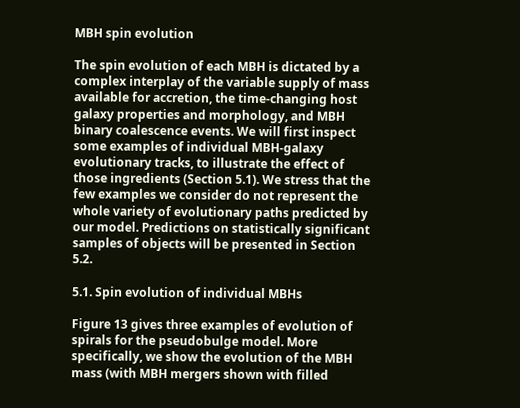MBH spin evolution

The spin evolution of each MBH is dictated by a complex interplay of the variable supply of mass available for accretion, the time-changing host galaxy properties and morphology, and MBH binary coalescence events. We will first inspect some examples of individual MBH-galaxy evolutionary tracks, to illustrate the effect of those ingredients (Section 5.1). We stress that the few examples we consider do not represent the whole variety of evolutionary paths predicted by our model. Predictions on statistically significant samples of objects will be presented in Section 5.2.

5.1. Spin evolution of individual MBHs

Figure 13 gives three examples of evolution of spirals for the pseudobulge model. More specifically, we show the evolution of the MBH mass (with MBH mergers shown with filled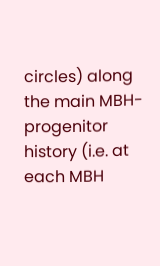circles) along the main MBH-progenitor history (i.e. at each MBH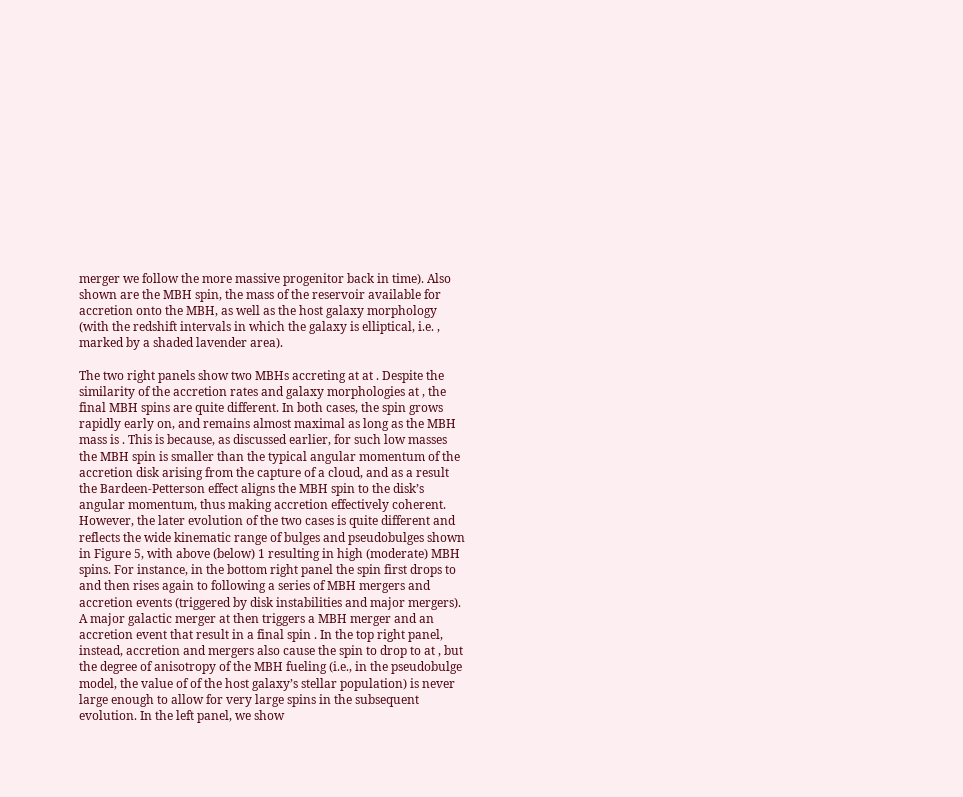merger we follow the more massive progenitor back in time). Also shown are the MBH spin, the mass of the reservoir available for accretion onto the MBH, as well as the host galaxy morphology (with the redshift intervals in which the galaxy is elliptical, i.e. , marked by a shaded lavender area).

The two right panels show two MBHs accreting at at . Despite the similarity of the accretion rates and galaxy morphologies at , the final MBH spins are quite different. In both cases, the spin grows rapidly early on, and remains almost maximal as long as the MBH mass is . This is because, as discussed earlier, for such low masses the MBH spin is smaller than the typical angular momentum of the accretion disk arising from the capture of a cloud, and as a result the Bardeen-Petterson effect aligns the MBH spin to the disk’s angular momentum, thus making accretion effectively coherent. However, the later evolution of the two cases is quite different and reflects the wide kinematic range of bulges and pseudobulges shown in Figure 5, with above (below) 1 resulting in high (moderate) MBH spins. For instance, in the bottom right panel the spin first drops to and then rises again to following a series of MBH mergers and accretion events (triggered by disk instabilities and major mergers). A major galactic merger at then triggers a MBH merger and an accretion event that result in a final spin . In the top right panel, instead, accretion and mergers also cause the spin to drop to at , but the degree of anisotropy of the MBH fueling (i.e., in the pseudobulge model, the value of of the host galaxy’s stellar population) is never large enough to allow for very large spins in the subsequent evolution. In the left panel, we show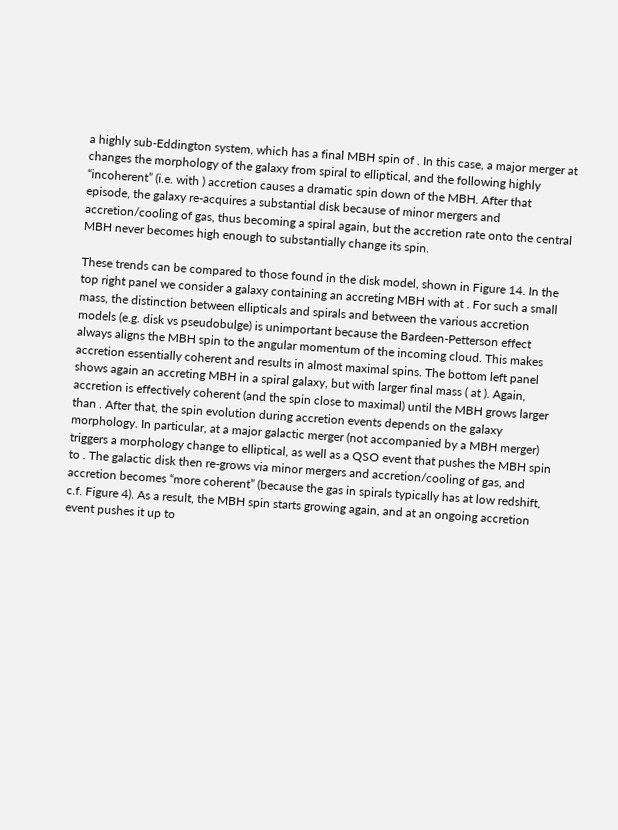a highly sub-Eddington system, which has a final MBH spin of . In this case, a major merger at changes the morphology of the galaxy from spiral to elliptical, and the following highly “incoherent” (i.e. with ) accretion causes a dramatic spin down of the MBH. After that episode, the galaxy re-acquires a substantial disk because of minor mergers and accretion/cooling of gas, thus becoming a spiral again, but the accretion rate onto the central MBH never becomes high enough to substantially change its spin.

These trends can be compared to those found in the disk model, shown in Figure 14. In the top right panel we consider a galaxy containing an accreting MBH with at . For such a small mass, the distinction between ellipticals and spirals and between the various accretion models (e.g. disk vs pseudobulge) is unimportant because the Bardeen-Petterson effect always aligns the MBH spin to the angular momentum of the incoming cloud. This makes accretion essentially coherent and results in almost maximal spins. The bottom left panel shows again an accreting MBH in a spiral galaxy, but with larger final mass ( at ). Again, accretion is effectively coherent (and the spin close to maximal) until the MBH grows larger than . After that, the spin evolution during accretion events depends on the galaxy morphology. In particular, at a major galactic merger (not accompanied by a MBH merger) triggers a morphology change to elliptical, as well as a QSO event that pushes the MBH spin to . The galactic disk then re-grows via minor mergers and accretion/cooling of gas, and accretion becomes “more coherent” (because the gas in spirals typically has at low redshift, c.f. Figure 4). As a result, the MBH spin starts growing again, and at an ongoing accretion event pushes it up to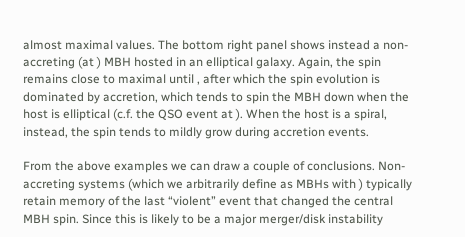almost maximal values. The bottom right panel shows instead a non-accreting (at ) MBH hosted in an elliptical galaxy. Again, the spin remains close to maximal until , after which the spin evolution is dominated by accretion, which tends to spin the MBH down when the host is elliptical (c.f. the QSO event at ). When the host is a spiral, instead, the spin tends to mildly grow during accretion events.

From the above examples we can draw a couple of conclusions. Non-accreting systems (which we arbitrarily define as MBHs with ) typically retain memory of the last “violent” event that changed the central MBH spin. Since this is likely to be a major merger/disk instability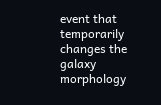event that temporarily changes the galaxy morphology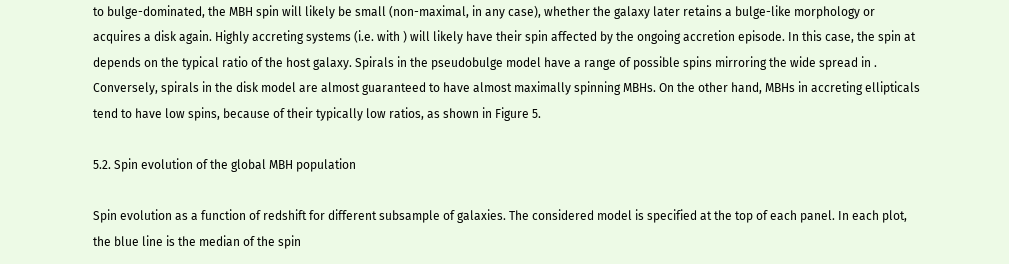to bulge-dominated, the MBH spin will likely be small (non-maximal, in any case), whether the galaxy later retains a bulge-like morphology or acquires a disk again. Highly accreting systems (i.e. with ) will likely have their spin affected by the ongoing accretion episode. In this case, the spin at depends on the typical ratio of the host galaxy. Spirals in the pseudobulge model have a range of possible spins mirroring the wide spread in . Conversely, spirals in the disk model are almost guaranteed to have almost maximally spinning MBHs. On the other hand, MBHs in accreting ellipticals tend to have low spins, because of their typically low ratios, as shown in Figure 5.

5.2. Spin evolution of the global MBH population

Spin evolution as a function of redshift for different subsample of galaxies. The considered model is specified at the top of each panel. In each plot, the blue line is the median of the spin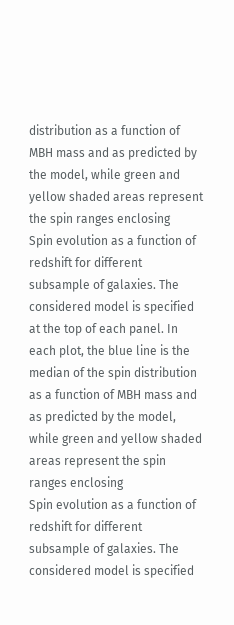distribution as a function of MBH mass and as predicted by the model, while green and yellow shaded areas represent the spin ranges enclosing
Spin evolution as a function of redshift for different subsample of galaxies. The considered model is specified at the top of each panel. In each plot, the blue line is the median of the spin distribution as a function of MBH mass and as predicted by the model, while green and yellow shaded areas represent the spin ranges enclosing
Spin evolution as a function of redshift for different subsample of galaxies. The considered model is specified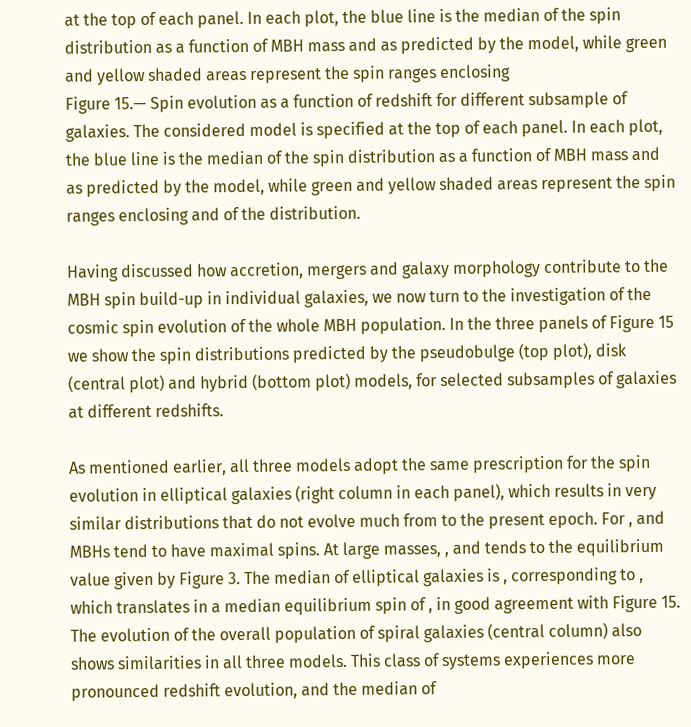at the top of each panel. In each plot, the blue line is the median of the spin distribution as a function of MBH mass and as predicted by the model, while green and yellow shaded areas represent the spin ranges enclosing
Figure 15.— Spin evolution as a function of redshift for different subsample of galaxies. The considered model is specified at the top of each panel. In each plot, the blue line is the median of the spin distribution as a function of MBH mass and as predicted by the model, while green and yellow shaded areas represent the spin ranges enclosing and of the distribution.

Having discussed how accretion, mergers and galaxy morphology contribute to the MBH spin build-up in individual galaxies, we now turn to the investigation of the cosmic spin evolution of the whole MBH population. In the three panels of Figure 15 we show the spin distributions predicted by the pseudobulge (top plot), disk (central plot) and hybrid (bottom plot) models, for selected subsamples of galaxies at different redshifts.

As mentioned earlier, all three models adopt the same prescription for the spin evolution in elliptical galaxies (right column in each panel), which results in very similar distributions that do not evolve much from to the present epoch. For , and MBHs tend to have maximal spins. At large masses, , and tends to the equilibrium value given by Figure 3. The median of elliptical galaxies is , corresponding to , which translates in a median equilibrium spin of , in good agreement with Figure 15. The evolution of the overall population of spiral galaxies (central column) also shows similarities in all three models. This class of systems experiences more pronounced redshift evolution, and the median of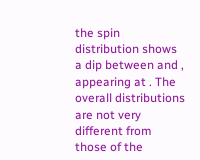the spin distribution shows a dip between and , appearing at . The overall distributions are not very different from those of the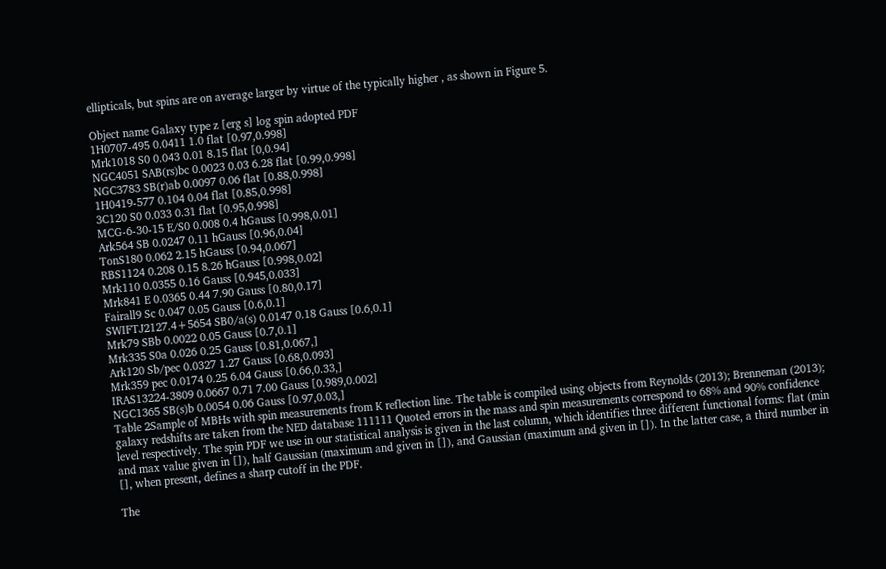ellipticals, but spins are on average larger by virtue of the typically higher , as shown in Figure 5.

Object name Galaxy type z [erg s] log spin adopted PDF
1H0707-495 0.0411 1.0 flat [0.97,0.998]
Mrk1018 S0 0.043 0.01 8.15 flat [0,0.94]
NGC4051 SAB(rs)bc 0.0023 0.03 6.28 flat [0.99,0.998]
NGC3783 SB(r)ab 0.0097 0.06 flat [0.88,0.998]
1H0419-577 0.104 0.04 flat [0.85,0.998]
3C120 S0 0.033 0.31 flat [0.95,0.998]
MCG-6-30-15 E/S0 0.008 0.4 hGauss [0.998,0.01]
Ark564 SB 0.0247 0.11 hGauss [0.96,0.04]
TonS180 0.062 2.15 hGauss [0.94,0.067]
RBS1124 0.208 0.15 8.26 hGauss [0.998,0.02]
Mrk110 0.0355 0.16 Gauss [0.945,0.033]
Mrk841 E 0.0365 0.44 7.90 Gauss [0.80,0.17]
Fairall9 Sc 0.047 0.05 Gauss [0.6,0.1]
SWIFTJ2127.4+5654 SB0/a(s) 0.0147 0.18 Gauss [0.6,0.1]
Mrk79 SBb 0.0022 0.05 Gauss [0.7,0.1]
Mrk335 S0a 0.026 0.25 Gauss [0.81,0.067,]
Ark120 Sb/pec 0.0327 1.27 Gauss [0.68,0.093]
Mrk359 pec 0.0174 0.25 6.04 Gauss [0.66,0.33,]
IRAS13224-3809 0.0667 0.71 7.00 Gauss [0.989,0.002]
NGC1365 SB(s)b 0.0054 0.06 Gauss [0.97,0.03,]
Table 2Sample of MBHs with spin measurements from K reflection line. The table is compiled using objects from Reynolds (2013); Brenneman (2013); galaxy redshifts are taken from the NED database 111111 Quoted errors in the mass and spin measurements correspond to 68% and 90% confidence level respectively. The spin PDF we use in our statistical analysis is given in the last column, which identifies three different functional forms: flat (min and max value given in []), half Gaussian (maximum and given in []), and Gaussian (maximum and given in []). In the latter case, a third number in [], when present, defines a sharp cutoff in the PDF.

The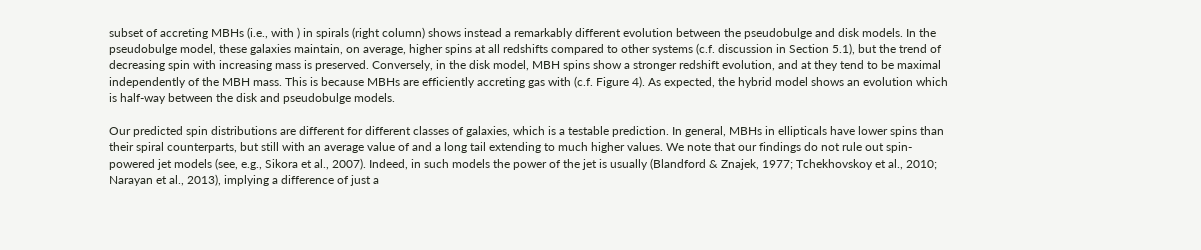subset of accreting MBHs (i.e., with ) in spirals (right column) shows instead a remarkably different evolution between the pseudobulge and disk models. In the pseudobulge model, these galaxies maintain, on average, higher spins at all redshifts compared to other systems (c.f. discussion in Section 5.1), but the trend of decreasing spin with increasing mass is preserved. Conversely, in the disk model, MBH spins show a stronger redshift evolution, and at they tend to be maximal independently of the MBH mass. This is because MBHs are efficiently accreting gas with (c.f. Figure 4). As expected, the hybrid model shows an evolution which is half-way between the disk and pseudobulge models.

Our predicted spin distributions are different for different classes of galaxies, which is a testable prediction. In general, MBHs in ellipticals have lower spins than their spiral counterparts, but still with an average value of and a long tail extending to much higher values. We note that our findings do not rule out spin-powered jet models (see, e.g., Sikora et al., 2007). Indeed, in such models the power of the jet is usually (Blandford & Znajek, 1977; Tchekhovskoy et al., 2010; Narayan et al., 2013), implying a difference of just a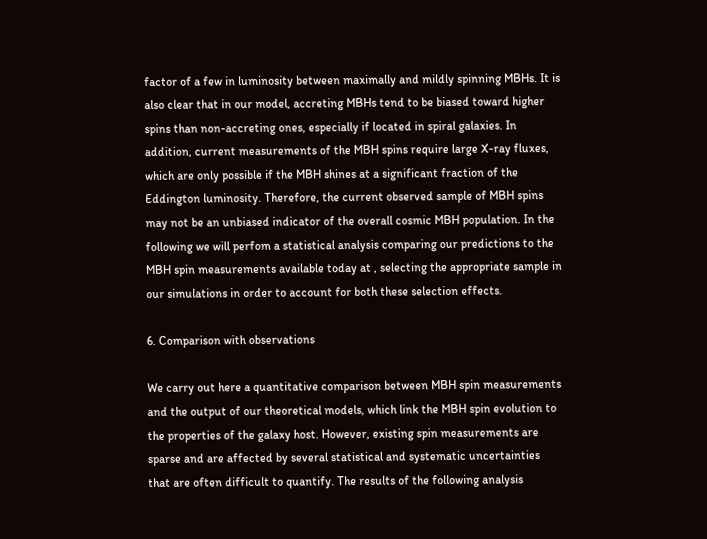factor of a few in luminosity between maximally and mildly spinning MBHs. It is also clear that in our model, accreting MBHs tend to be biased toward higher spins than non-accreting ones, especially if located in spiral galaxies. In addition, current measurements of the MBH spins require large X-ray fluxes, which are only possible if the MBH shines at a significant fraction of the Eddington luminosity. Therefore, the current observed sample of MBH spins may not be an unbiased indicator of the overall cosmic MBH population. In the following we will perfom a statistical analysis comparing our predictions to the MBH spin measurements available today at , selecting the appropriate sample in our simulations in order to account for both these selection effects.

6. Comparison with observations

We carry out here a quantitative comparison between MBH spin measurements and the output of our theoretical models, which link the MBH spin evolution to the properties of the galaxy host. However, existing spin measurements are sparse and are affected by several statistical and systematic uncertainties that are often difficult to quantify. The results of the following analysis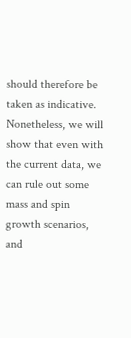should therefore be taken as indicative. Nonetheless, we will show that even with the current data, we can rule out some mass and spin growth scenarios, and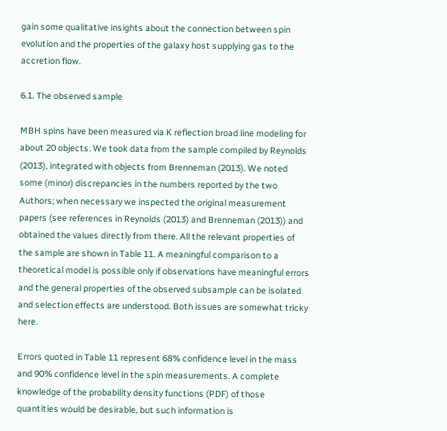gain some qualitative insights about the connection between spin evolution and the properties of the galaxy host supplying gas to the accretion flow.

6.1. The observed sample

MBH spins have been measured via K reflection broad line modeling for about 20 objects. We took data from the sample compiled by Reynolds (2013), integrated with objects from Brenneman (2013). We noted some (minor) discrepancies in the numbers reported by the two Authors; when necessary we inspected the original measurement papers (see references in Reynolds (2013) and Brenneman (2013)) and obtained the values directly from there. All the relevant properties of the sample are shown in Table 11. A meaningful comparison to a theoretical model is possible only if observations have meaningful errors and the general properties of the observed subsample can be isolated and selection effects are understood. Both issues are somewhat tricky here.

Errors quoted in Table 11 represent 68% confidence level in the mass and 90% confidence level in the spin measurements. A complete knowledge of the probability density functions (PDF) of those quantities would be desirable, but such information is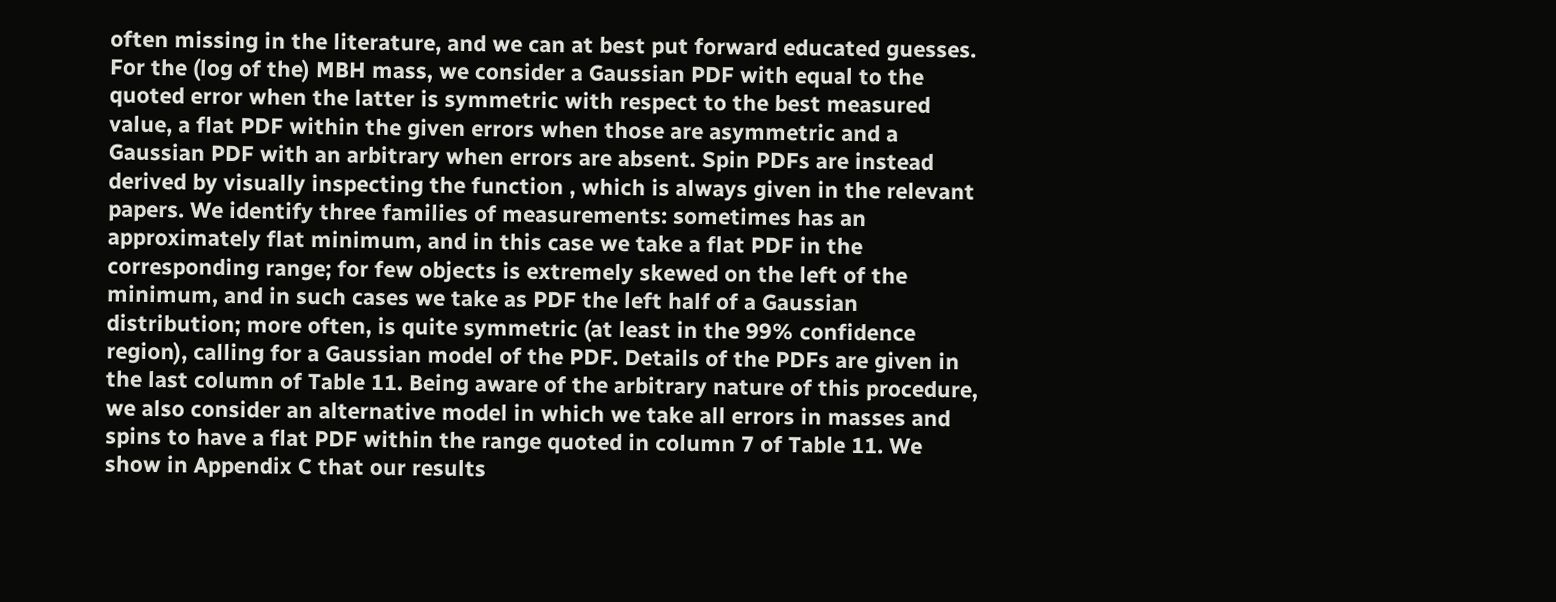often missing in the literature, and we can at best put forward educated guesses. For the (log of the) MBH mass, we consider a Gaussian PDF with equal to the quoted error when the latter is symmetric with respect to the best measured value, a flat PDF within the given errors when those are asymmetric and a Gaussian PDF with an arbitrary when errors are absent. Spin PDFs are instead derived by visually inspecting the function , which is always given in the relevant papers. We identify three families of measurements: sometimes has an approximately flat minimum, and in this case we take a flat PDF in the corresponding range; for few objects is extremely skewed on the left of the minimum, and in such cases we take as PDF the left half of a Gaussian distribution; more often, is quite symmetric (at least in the 99% confidence region), calling for a Gaussian model of the PDF. Details of the PDFs are given in the last column of Table 11. Being aware of the arbitrary nature of this procedure, we also consider an alternative model in which we take all errors in masses and spins to have a flat PDF within the range quoted in column 7 of Table 11. We show in Appendix C that our results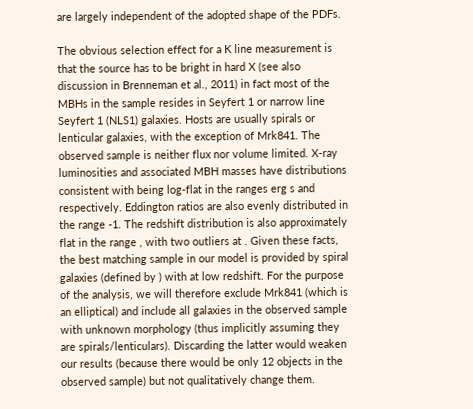are largely independent of the adopted shape of the PDFs.

The obvious selection effect for a K line measurement is that the source has to be bright in hard X (see also discussion in Brenneman et al., 2011) in fact most of the MBHs in the sample resides in Seyfert 1 or narrow line Seyfert 1 (NLS1) galaxies. Hosts are usually spirals or lenticular galaxies, with the exception of Mrk841. The observed sample is neither flux nor volume limited. X-ray luminosities and associated MBH masses have distributions consistent with being log-flat in the ranges erg s and respectively. Eddington ratios are also evenly distributed in the range -1. The redshift distribution is also approximately flat in the range , with two outliers at . Given these facts, the best matching sample in our model is provided by spiral galaxies (defined by ) with at low redshift. For the purpose of the analysis, we will therefore exclude Mrk841 (which is an elliptical) and include all galaxies in the observed sample with unknown morphology (thus implicitly assuming they are spirals/lenticulars). Discarding the latter would weaken our results (because there would be only 12 objects in the observed sample) but not qualitatively change them.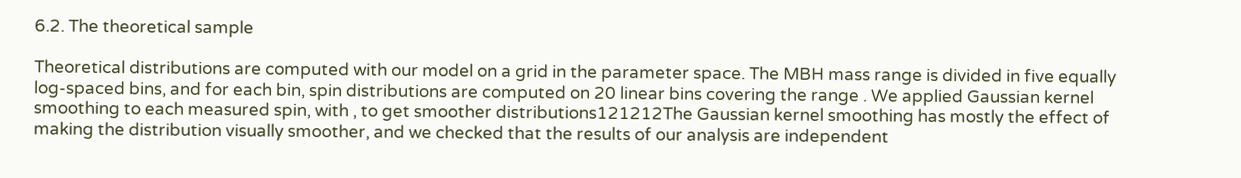6.2. The theoretical sample

Theoretical distributions are computed with our model on a grid in the parameter space. The MBH mass range is divided in five equally log-spaced bins, and for each bin, spin distributions are computed on 20 linear bins covering the range . We applied Gaussian kernel smoothing to each measured spin, with , to get smoother distributions121212The Gaussian kernel smoothing has mostly the effect of making the distribution visually smoother, and we checked that the results of our analysis are independent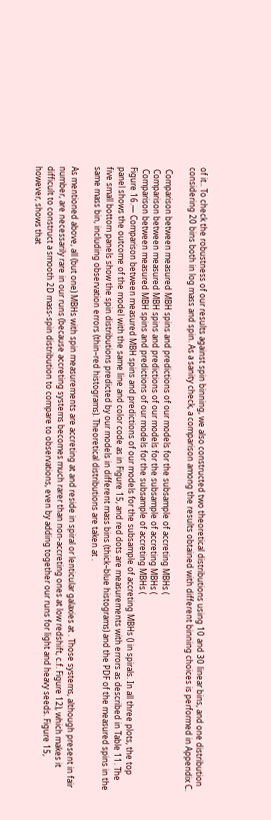of it.. To check the robustness of our results against spin binning, we also constructed two theoretical distributions using 10 and 30 linear bins, and one distribution considering 20 bins both in log mass and spin. As a sanity check, a comparison among the results obtained with different binning choices is performed in Appendix C.

 Comparison between measured MBH spins and predictions of our models for the subsample of accreting MBHs (
 Comparison between measured MBH spins and predictions of our models for the subsample of accreting MBHs (
 Comparison between measured MBH spins and predictions of our models for the subsample of accreting MBHs (
Figure 16.— Comparison between measured MBH spins and predictions of our models for the subsample of accreting MBHs () in spirals. In all three plots, the top panel shows the outcome of the model with the same line and color code as in Figure 15, and red dots are measurements with errors as described in Table 11. The five small bottom panels show the spin distributions predicted by our models in different mass bins (thick–blue histograms) and the PDF of the measured spins in the same mass bin, including observation errors (thin–red histograms). Theoretical distributions are taken at .

As mentioned above, all (but one) MBHs with spin measurements are accreting at and reside in spiral or lenticular galaxies at . Those systems, although present in fair number, are necessarily rare in our runs (because accreting systems becomes much rarer than non-accreting ones at low redshift, c.f. Figure 12), which makes it difficult to construct a smooth 2D mass-spin distribution to compare to observations, even by adding together our runs for light and heavy seeds. Figure 15, however, shows that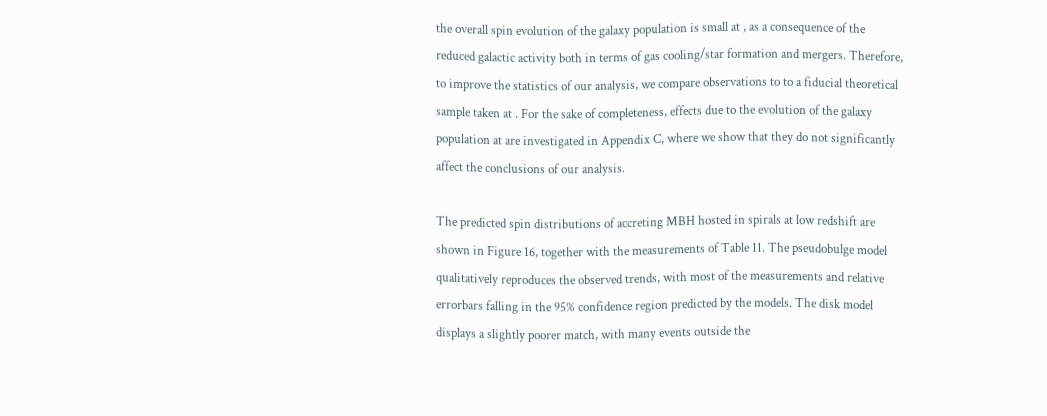the overall spin evolution of the galaxy population is small at , as a consequence of the reduced galactic activity both in terms of gas cooling/star formation and mergers. Therefore, to improve the statistics of our analysis, we compare observations to to a fiducial theoretical sample taken at . For the sake of completeness, effects due to the evolution of the galaxy population at are investigated in Appendix C, where we show that they do not significantly affect the conclusions of our analysis.

The predicted spin distributions of accreting MBH hosted in spirals at low redshift are shown in Figure 16, together with the measurements of Table 11. The pseudobulge model qualitatively reproduces the observed trends, with most of the measurements and relative errorbars falling in the 95% confidence region predicted by the models. The disk model displays a slightly poorer match, with many events outside the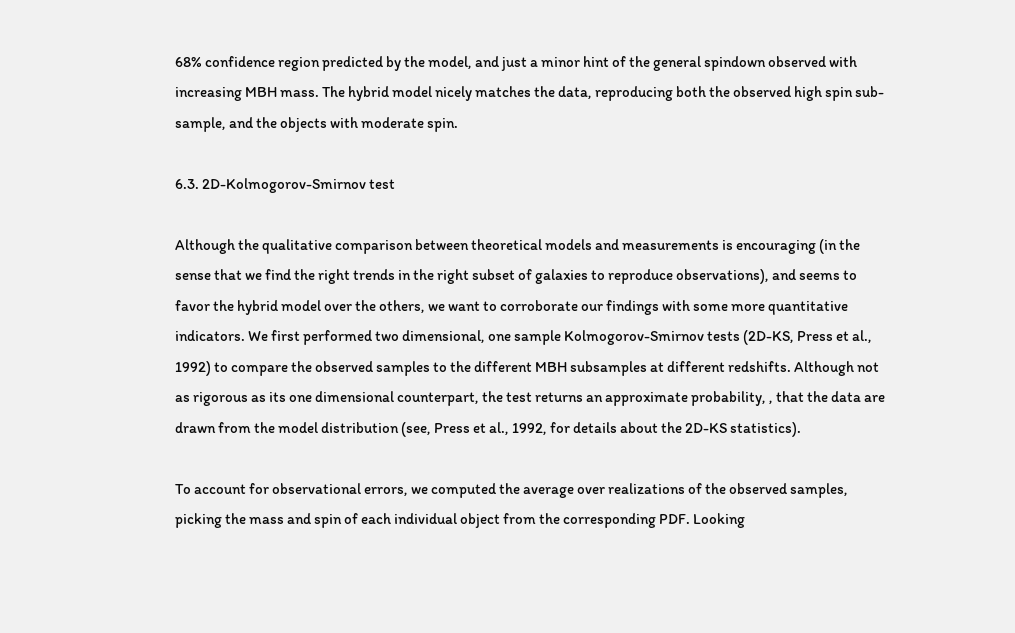68% confidence region predicted by the model, and just a minor hint of the general spindown observed with increasing MBH mass. The hybrid model nicely matches the data, reproducing both the observed high spin sub-sample, and the objects with moderate spin.

6.3. 2D-Kolmogorov-Smirnov test

Although the qualitative comparison between theoretical models and measurements is encouraging (in the sense that we find the right trends in the right subset of galaxies to reproduce observations), and seems to favor the hybrid model over the others, we want to corroborate our findings with some more quantitative indicators. We first performed two dimensional, one sample Kolmogorov-Smirnov tests (2D-KS, Press et al., 1992) to compare the observed samples to the different MBH subsamples at different redshifts. Although not as rigorous as its one dimensional counterpart, the test returns an approximate probability, , that the data are drawn from the model distribution (see, Press et al., 1992, for details about the 2D-KS statistics).

To account for observational errors, we computed the average over realizations of the observed samples, picking the mass and spin of each individual object from the corresponding PDF. Looking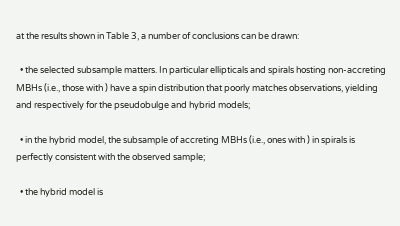at the results shown in Table 3, a number of conclusions can be drawn:

  • the selected subsample matters. In particular ellipticals and spirals hosting non-accreting MBHs (i.e., those with ) have a spin distribution that poorly matches observations, yielding and respectively for the pseudobulge and hybrid models;

  • in the hybrid model, the subsample of accreting MBHs (i.e., ones with ) in spirals is perfectly consistent with the observed sample;

  • the hybrid model is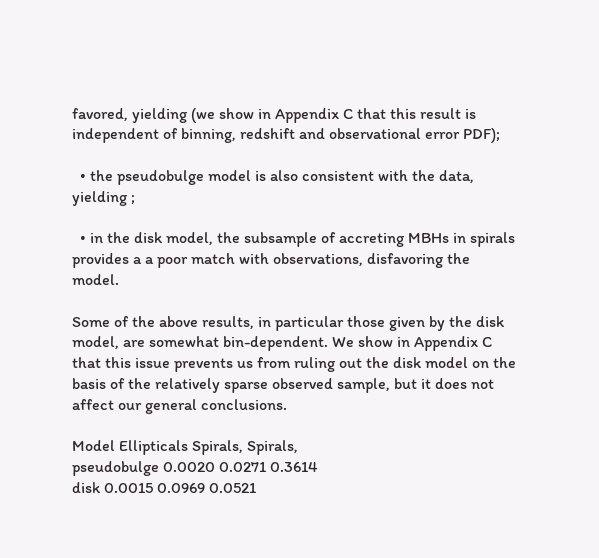favored, yielding (we show in Appendix C that this result is independent of binning, redshift and observational error PDF);

  • the pseudobulge model is also consistent with the data, yielding ;

  • in the disk model, the subsample of accreting MBHs in spirals provides a a poor match with observations, disfavoring the model.

Some of the above results, in particular those given by the disk model, are somewhat bin-dependent. We show in Appendix C that this issue prevents us from ruling out the disk model on the basis of the relatively sparse observed sample, but it does not affect our general conclusions.

Model Ellipticals Spirals, Spirals,
pseudobulge 0.0020 0.0271 0.3614
disk 0.0015 0.0969 0.0521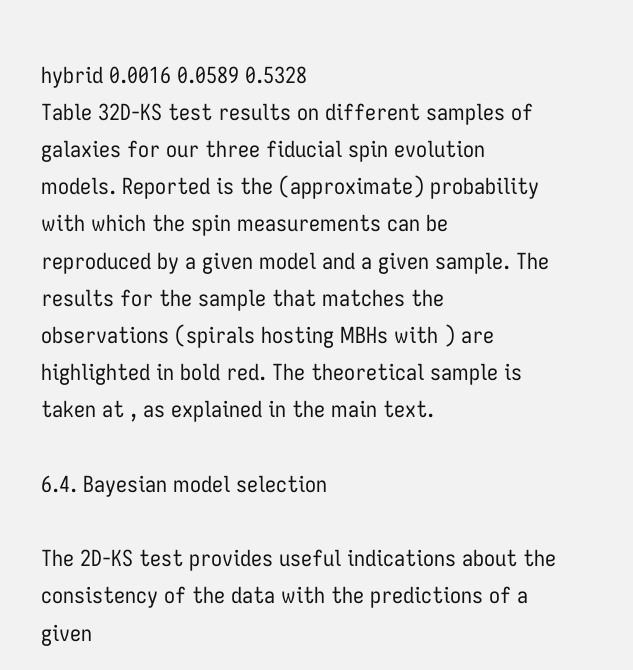hybrid 0.0016 0.0589 0.5328
Table 32D-KS test results on different samples of galaxies for our three fiducial spin evolution models. Reported is the (approximate) probability with which the spin measurements can be reproduced by a given model and a given sample. The results for the sample that matches the observations (spirals hosting MBHs with ) are highlighted in bold red. The theoretical sample is taken at , as explained in the main text.

6.4. Bayesian model selection

The 2D-KS test provides useful indications about the consistency of the data with the predictions of a given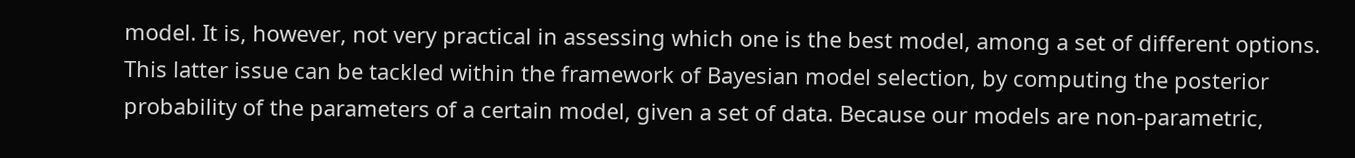model. It is, however, not very practical in assessing which one is the best model, among a set of different options. This latter issue can be tackled within the framework of Bayesian model selection, by computing the posterior probability of the parameters of a certain model, given a set of data. Because our models are non-parametric,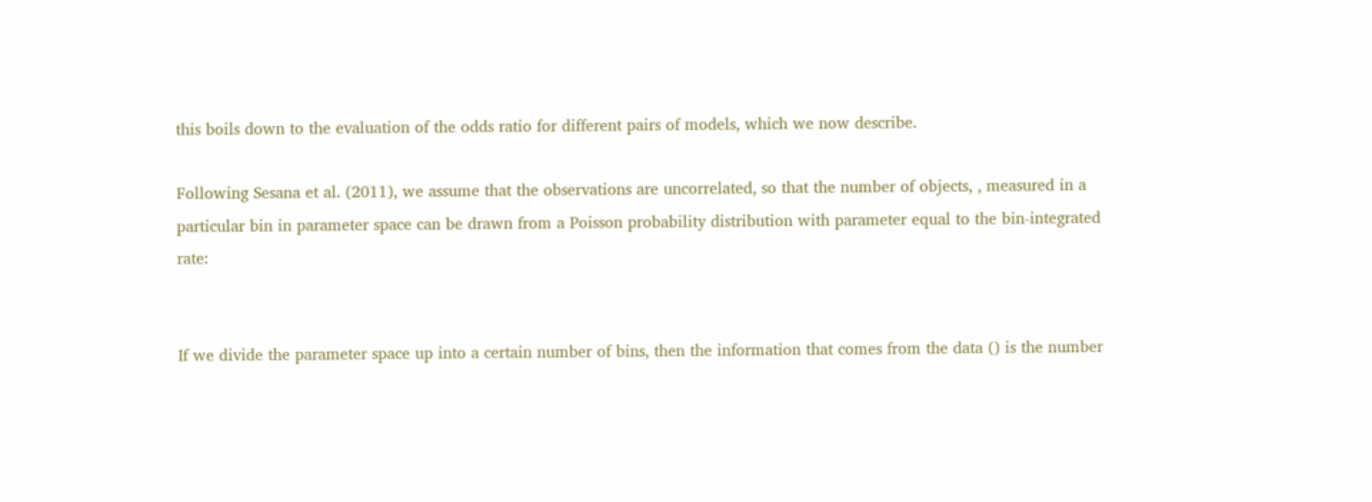this boils down to the evaluation of the odds ratio for different pairs of models, which we now describe.

Following Sesana et al. (2011), we assume that the observations are uncorrelated, so that the number of objects, , measured in a particular bin in parameter space can be drawn from a Poisson probability distribution with parameter equal to the bin-integrated rate:


If we divide the parameter space up into a certain number of bins, then the information that comes from the data () is the number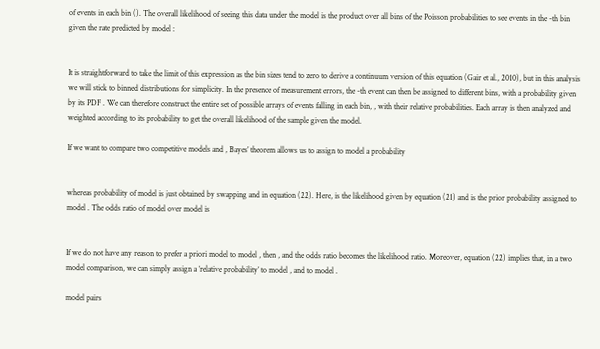of events in each bin (). The overall likelihood of seeing this data under the model is the product over all bins of the Poisson probabilities to see events in the -th bin given the rate predicted by model :


It is straightforward to take the limit of this expression as the bin sizes tend to zero to derive a continuum version of this equation (Gair et al., 2010), but in this analysis we will stick to binned distributions for simplicity. In the presence of measurement errors, the -th event can then be assigned to different bins, with a probability given by its PDF . We can therefore construct the entire set of possible arrays of events falling in each bin, , with their relative probabilities. Each array is then analyzed and weighted according to its probability to get the overall likelihood of the sample given the model.

If we want to compare two competitive models and , Bayes’ theorem allows us to assign to model a probability


whereas probability of model is just obtained by swapping and in equation (22). Here, is the likelihood given by equation (21) and is the prior probability assigned to model . The odds ratio of model over model is


If we do not have any reason to prefer a priori model to model , then , and the odds ratio becomes the likelihood ratio. Moreover, equation (22) implies that, in a two model comparison, we can simply assign a ’relative probability’ to model , and to model .

model pairs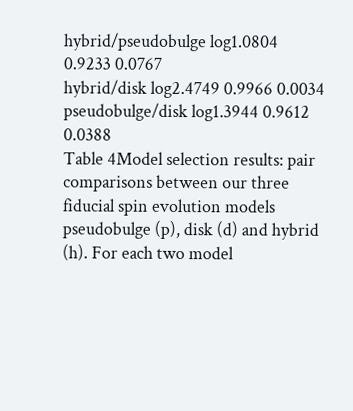hybrid/pseudobulge log1.0804 0.9233 0.0767
hybrid/disk log2.4749 0.9966 0.0034
pseudobulge/disk log1.3944 0.9612 0.0388
Table 4Model selection results: pair comparisons between our three fiducial spin evolution models pseudobulge (p), disk (d) and hybrid (h). For each two model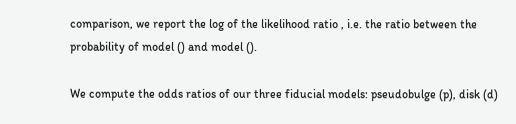comparison, we report the log of the likelihood ratio , i.e. the ratio between the probability of model () and model ().

We compute the odds ratios of our three fiducial models: pseudobulge (p), disk (d)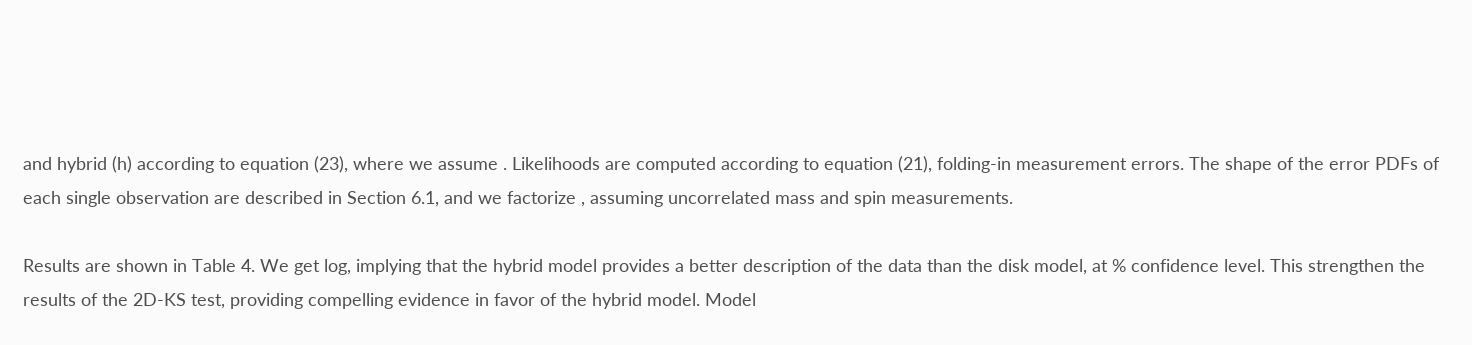and hybrid (h) according to equation (23), where we assume . Likelihoods are computed according to equation (21), folding-in measurement errors. The shape of the error PDFs of each single observation are described in Section 6.1, and we factorize , assuming uncorrelated mass and spin measurements.

Results are shown in Table 4. We get log, implying that the hybrid model provides a better description of the data than the disk model, at % confidence level. This strengthen the results of the 2D-KS test, providing compelling evidence in favor of the hybrid model. Model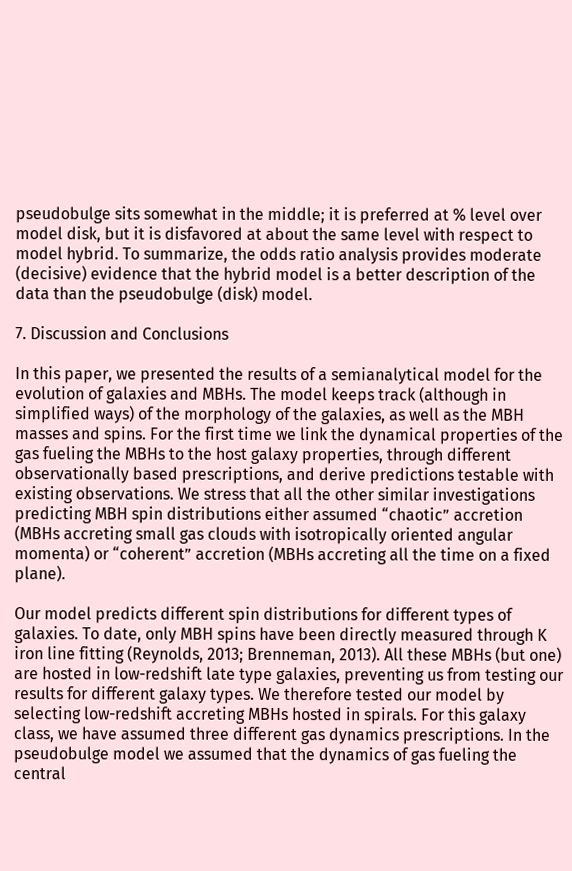pseudobulge sits somewhat in the middle; it is preferred at % level over model disk, but it is disfavored at about the same level with respect to model hybrid. To summarize, the odds ratio analysis provides moderate (decisive) evidence that the hybrid model is a better description of the data than the pseudobulge (disk) model.

7. Discussion and Conclusions

In this paper, we presented the results of a semianalytical model for the evolution of galaxies and MBHs. The model keeps track (although in simplified ways) of the morphology of the galaxies, as well as the MBH masses and spins. For the first time we link the dynamical properties of the gas fueling the MBHs to the host galaxy properties, through different observationally based prescriptions, and derive predictions testable with existing observations. We stress that all the other similar investigations predicting MBH spin distributions either assumed “chaotic” accretion (MBHs accreting small gas clouds with isotropically oriented angular momenta) or “coherent” accretion (MBHs accreting all the time on a fixed plane).

Our model predicts different spin distributions for different types of galaxies. To date, only MBH spins have been directly measured through K iron line fitting (Reynolds, 2013; Brenneman, 2013). All these MBHs (but one) are hosted in low-redshift late type galaxies, preventing us from testing our results for different galaxy types. We therefore tested our model by selecting low-redshift accreting MBHs hosted in spirals. For this galaxy class, we have assumed three different gas dynamics prescriptions. In the pseudobulge model we assumed that the dynamics of gas fueling the central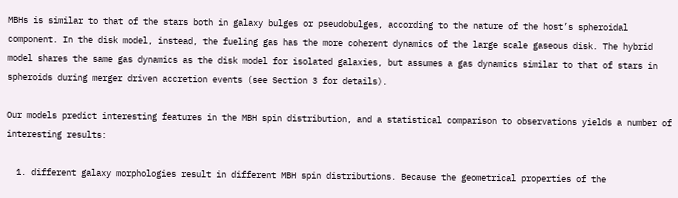MBHs is similar to that of the stars both in galaxy bulges or pseudobulges, according to the nature of the host’s spheroidal component. In the disk model, instead, the fueling gas has the more coherent dynamics of the large scale gaseous disk. The hybrid model shares the same gas dynamics as the disk model for isolated galaxies, but assumes a gas dynamics similar to that of stars in spheroids during merger driven accretion events (see Section 3 for details).

Our models predict interesting features in the MBH spin distribution, and a statistical comparison to observations yields a number of interesting results:

  1. different galaxy morphologies result in different MBH spin distributions. Because the geometrical properties of the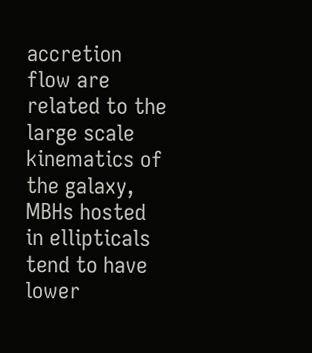accretion flow are related to the large scale kinematics of the galaxy, MBHs hosted in ellipticals tend to have lower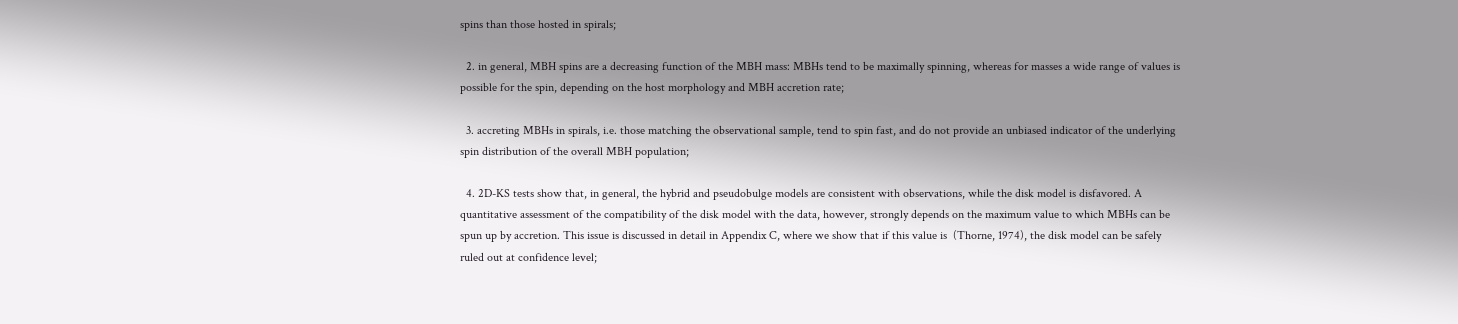spins than those hosted in spirals;

  2. in general, MBH spins are a decreasing function of the MBH mass: MBHs tend to be maximally spinning, whereas for masses a wide range of values is possible for the spin, depending on the host morphology and MBH accretion rate;

  3. accreting MBHs in spirals, i.e. those matching the observational sample, tend to spin fast, and do not provide an unbiased indicator of the underlying spin distribution of the overall MBH population;

  4. 2D-KS tests show that, in general, the hybrid and pseudobulge models are consistent with observations, while the disk model is disfavored. A quantitative assessment of the compatibility of the disk model with the data, however, strongly depends on the maximum value to which MBHs can be spun up by accretion. This issue is discussed in detail in Appendix C, where we show that if this value is  (Thorne, 1974), the disk model can be safely ruled out at confidence level;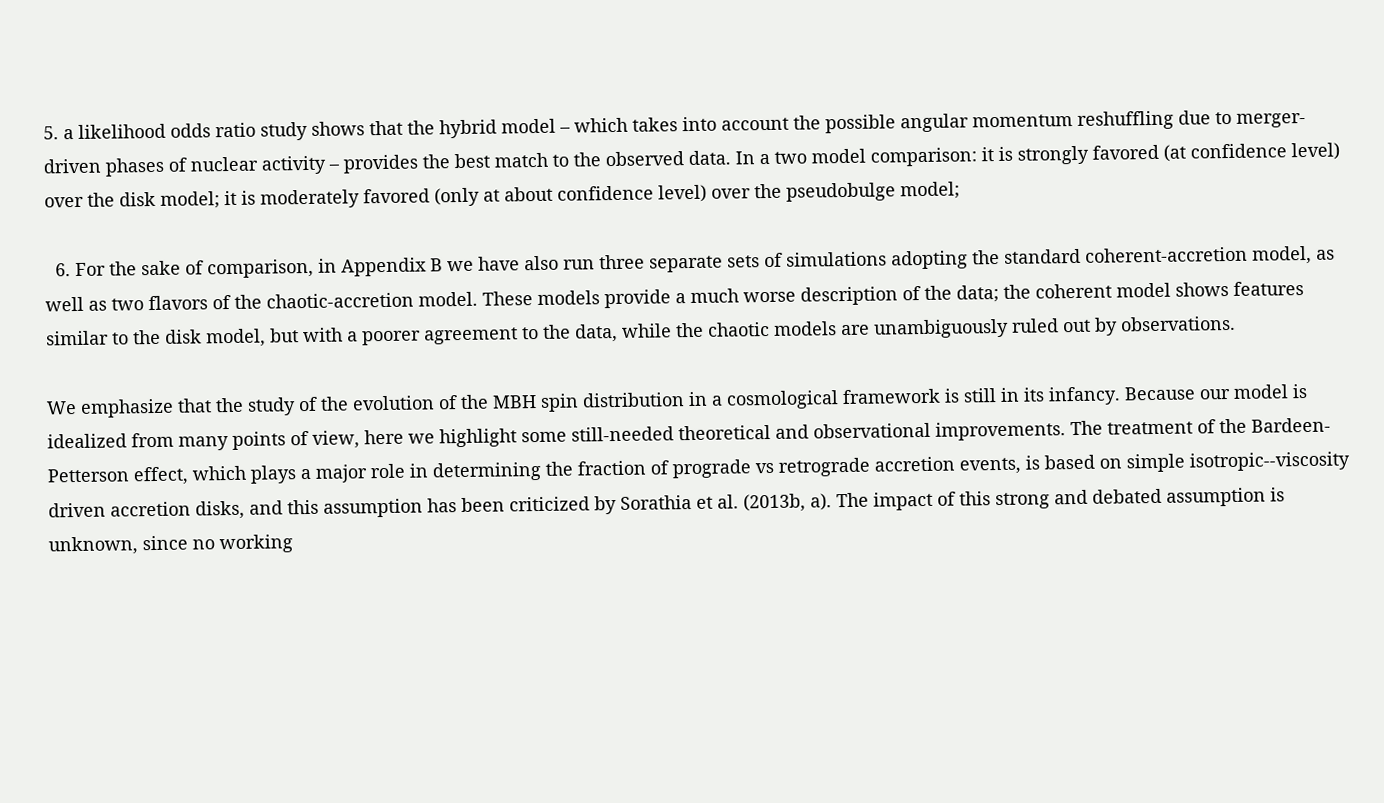5. a likelihood odds ratio study shows that the hybrid model – which takes into account the possible angular momentum reshuffling due to merger-driven phases of nuclear activity – provides the best match to the observed data. In a two model comparison: it is strongly favored (at confidence level) over the disk model; it is moderately favored (only at about confidence level) over the pseudobulge model;

  6. For the sake of comparison, in Appendix B we have also run three separate sets of simulations adopting the standard coherent-accretion model, as well as two flavors of the chaotic-accretion model. These models provide a much worse description of the data; the coherent model shows features similar to the disk model, but with a poorer agreement to the data, while the chaotic models are unambiguously ruled out by observations.

We emphasize that the study of the evolution of the MBH spin distribution in a cosmological framework is still in its infancy. Because our model is idealized from many points of view, here we highlight some still-needed theoretical and observational improvements. The treatment of the Bardeen-Petterson effect, which plays a major role in determining the fraction of prograde vs retrograde accretion events, is based on simple isotropic--viscosity driven accretion disks, and this assumption has been criticized by Sorathia et al. (2013b, a). The impact of this strong and debated assumption is unknown, since no working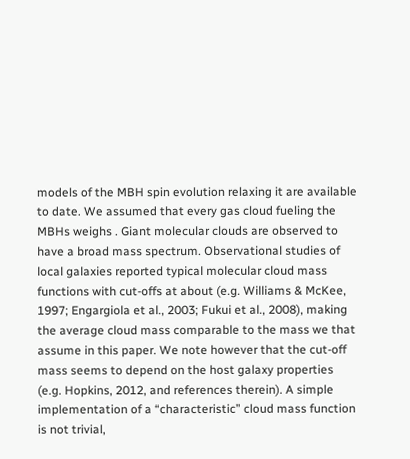models of the MBH spin evolution relaxing it are available to date. We assumed that every gas cloud fueling the MBHs weighs . Giant molecular clouds are observed to have a broad mass spectrum. Observational studies of local galaxies reported typical molecular cloud mass functions with cut-offs at about (e.g. Williams & McKee, 1997; Engargiola et al., 2003; Fukui et al., 2008), making the average cloud mass comparable to the mass we that assume in this paper. We note however that the cut-off mass seems to depend on the host galaxy properties (e.g. Hopkins, 2012, and references therein). A simple implementation of a “characteristic” cloud mass function is not trivial,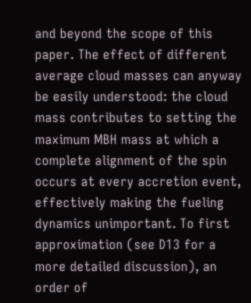and beyond the scope of this paper. The effect of different average cloud masses can anyway be easily understood: the cloud mass contributes to setting the maximum MBH mass at which a complete alignment of the spin occurs at every accretion event, effectively making the fueling dynamics unimportant. To first approximation (see D13 for a more detailed discussion), an order of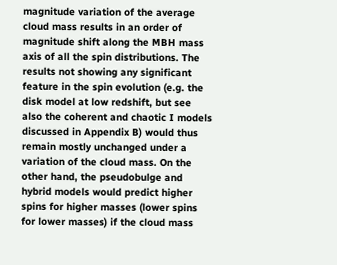magnitude variation of the average cloud mass results in an order of magnitude shift along the MBH mass axis of all the spin distributions. The results not showing any significant feature in the spin evolution (e.g. the disk model at low redshift, but see also the coherent and chaotic I models discussed in Appendix B) would thus remain mostly unchanged under a variation of the cloud mass. On the other hand, the pseudobulge and hybrid models would predict higher spins for higher masses (lower spins for lower masses) if the cloud mass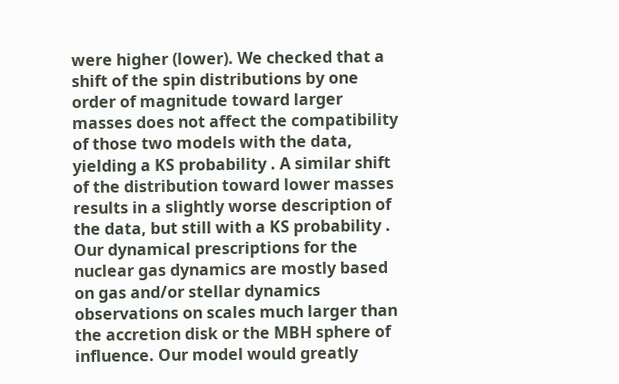were higher (lower). We checked that a shift of the spin distributions by one order of magnitude toward larger masses does not affect the compatibility of those two models with the data, yielding a KS probability . A similar shift of the distribution toward lower masses results in a slightly worse description of the data, but still with a KS probability . Our dynamical prescriptions for the nuclear gas dynamics are mostly based on gas and/or stellar dynamics observations on scales much larger than the accretion disk or the MBH sphere of influence. Our model would greatly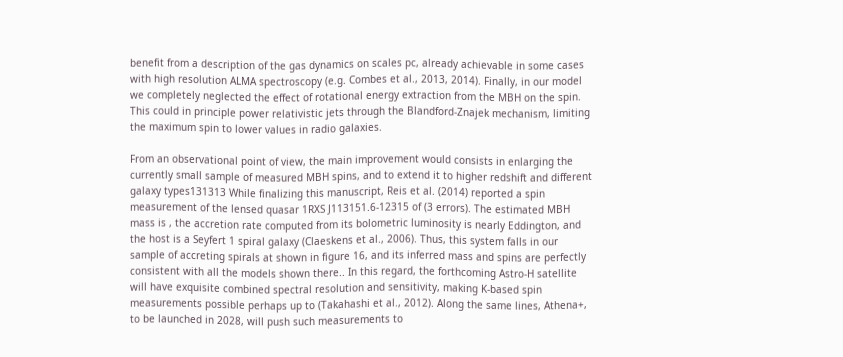benefit from a description of the gas dynamics on scales pc, already achievable in some cases with high resolution ALMA spectroscopy (e.g. Combes et al., 2013, 2014). Finally, in our model we completely neglected the effect of rotational energy extraction from the MBH on the spin. This could in principle power relativistic jets through the Blandford-Znajek mechanism, limiting the maximum spin to lower values in radio galaxies.

From an observational point of view, the main improvement would consists in enlarging the currently small sample of measured MBH spins, and to extend it to higher redshift and different galaxy types131313 While finalizing this manuscript, Reis et al. (2014) reported a spin measurement of the lensed quasar 1RXS J113151.6-12315 of (3 errors). The estimated MBH mass is , the accretion rate computed from its bolometric luminosity is nearly Eddington, and the host is a Seyfert 1 spiral galaxy (Claeskens et al., 2006). Thus, this system falls in our sample of accreting spirals at shown in figure 16, and its inferred mass and spins are perfectly consistent with all the models shown there.. In this regard, the forthcoming Astro-H satellite will have exquisite combined spectral resolution and sensitivity, making K-based spin measurements possible perhaps up to (Takahashi et al., 2012). Along the same lines, Athena+, to be launched in 2028, will push such measurements to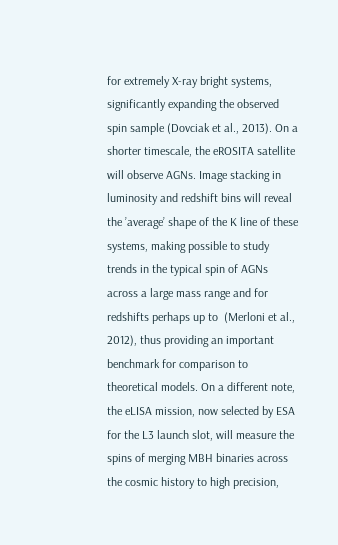for extremely X-ray bright systems, significantly expanding the observed spin sample (Dovciak et al., 2013). On a shorter timescale, the eROSITA satellite will observe AGNs. Image stacking in luminosity and redshift bins will reveal the ’average’ shape of the K line of these systems, making possible to study trends in the typical spin of AGNs across a large mass range and for redshifts perhaps up to  (Merloni et al., 2012), thus providing an important benchmark for comparison to theoretical models. On a different note, the eLISA mission, now selected by ESA for the L3 launch slot, will measure the spins of merging MBH binaries across the cosmic history to high precision,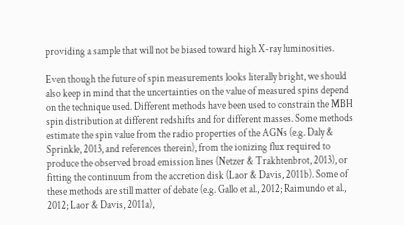providing a sample that will not be biased toward high X-ray luminosities.

Even though the future of spin measurements looks literally bright, we should also keep in mind that the uncertainties on the value of measured spins depend on the technique used. Different methods have been used to constrain the MBH spin distribution at different redshifts and for different masses. Some methods estimate the spin value from the radio properties of the AGNs (e.g. Daly & Sprinkle, 2013, and references therein), from the ionizing flux required to produce the observed broad emission lines (Netzer & Trakhtenbrot, 2013), or fitting the continuum from the accretion disk (Laor & Davis, 2011b). Some of these methods are still matter of debate (e.g. Gallo et al., 2012; Raimundo et al., 2012; Laor & Davis, 2011a),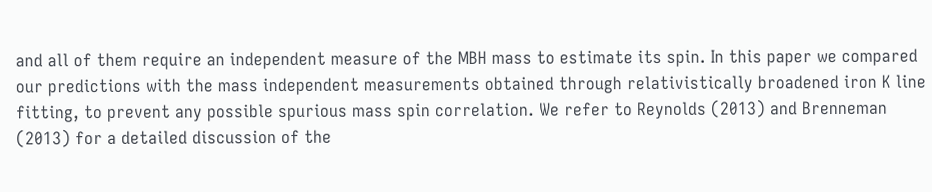and all of them require an independent measure of the MBH mass to estimate its spin. In this paper we compared our predictions with the mass independent measurements obtained through relativistically broadened iron K line fitting, to prevent any possible spurious mass spin correlation. We refer to Reynolds (2013) and Brenneman (2013) for a detailed discussion of the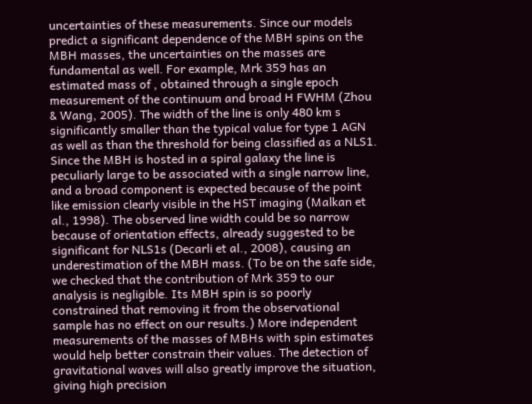uncertainties of these measurements. Since our models predict a significant dependence of the MBH spins on the MBH masses, the uncertainties on the masses are fundamental as well. For example, Mrk 359 has an estimated mass of , obtained through a single epoch measurement of the continuum and broad H FWHM (Zhou & Wang, 2005). The width of the line is only 480 km s significantly smaller than the typical value for type 1 AGN as well as than the threshold for being classified as a NLS1. Since the MBH is hosted in a spiral galaxy the line is peculiarly large to be associated with a single narrow line, and a broad component is expected because of the point like emission clearly visible in the HST imaging (Malkan et al., 1998). The observed line width could be so narrow because of orientation effects, already suggested to be significant for NLS1s (Decarli et al., 2008), causing an underestimation of the MBH mass. (To be on the safe side, we checked that the contribution of Mrk 359 to our analysis is negligible. Its MBH spin is so poorly constrained that removing it from the observational sample has no effect on our results.) More independent measurements of the masses of MBHs with spin estimates would help better constrain their values. The detection of gravitational waves will also greatly improve the situation, giving high precision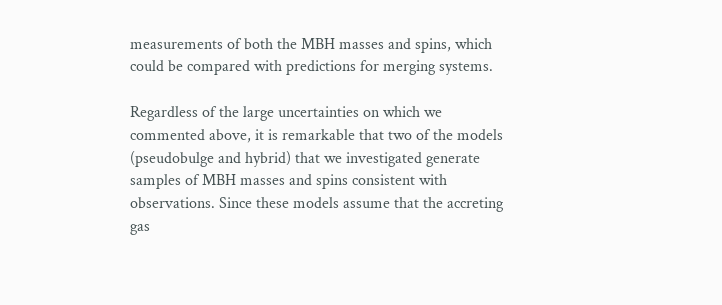measurements of both the MBH masses and spins, which could be compared with predictions for merging systems.

Regardless of the large uncertainties on which we commented above, it is remarkable that two of the models (pseudobulge and hybrid) that we investigated generate samples of MBH masses and spins consistent with observations. Since these models assume that the accreting gas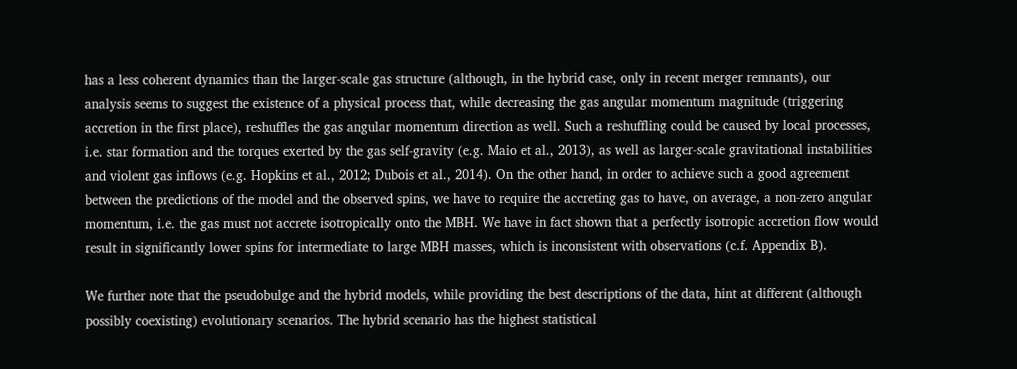has a less coherent dynamics than the larger-scale gas structure (although, in the hybrid case, only in recent merger remnants), our analysis seems to suggest the existence of a physical process that, while decreasing the gas angular momentum magnitude (triggering accretion in the first place), reshuffles the gas angular momentum direction as well. Such a reshuffling could be caused by local processes, i.e. star formation and the torques exerted by the gas self-gravity (e.g. Maio et al., 2013), as well as larger-scale gravitational instabilities and violent gas inflows (e.g. Hopkins et al., 2012; Dubois et al., 2014). On the other hand, in order to achieve such a good agreement between the predictions of the model and the observed spins, we have to require the accreting gas to have, on average, a non-zero angular momentum, i.e. the gas must not accrete isotropically onto the MBH. We have in fact shown that a perfectly isotropic accretion flow would result in significantly lower spins for intermediate to large MBH masses, which is inconsistent with observations (c.f. Appendix B).

We further note that the pseudobulge and the hybrid models, while providing the best descriptions of the data, hint at different (although possibly coexisting) evolutionary scenarios. The hybrid scenario has the highest statistical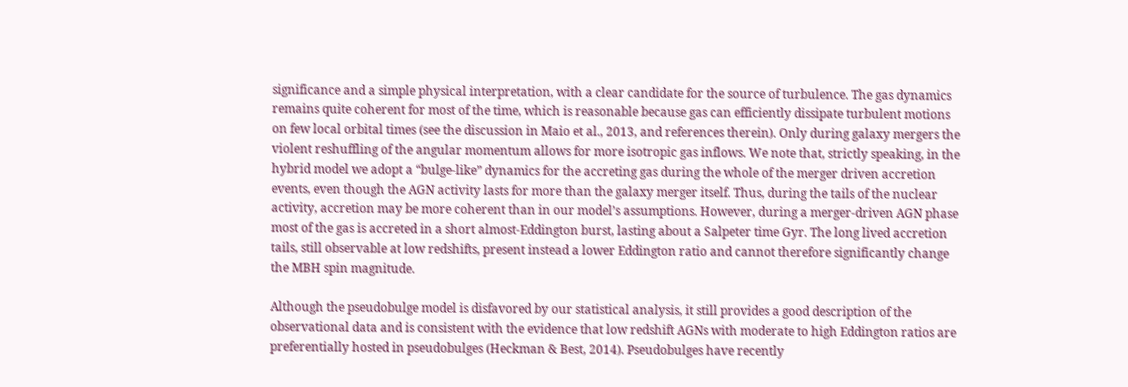significance and a simple physical interpretation, with a clear candidate for the source of turbulence. The gas dynamics remains quite coherent for most of the time, which is reasonable because gas can efficiently dissipate turbulent motions on few local orbital times (see the discussion in Maio et al., 2013, and references therein). Only during galaxy mergers the violent reshuffling of the angular momentum allows for more isotropic gas inflows. We note that, strictly speaking, in the hybrid model we adopt a “bulge-like” dynamics for the accreting gas during the whole of the merger driven accretion events, even though the AGN activity lasts for more than the galaxy merger itself. Thus, during the tails of the nuclear activity, accretion may be more coherent than in our model’s assumptions. However, during a merger-driven AGN phase most of the gas is accreted in a short almost-Eddington burst, lasting about a Salpeter time Gyr. The long lived accretion tails, still observable at low redshifts, present instead a lower Eddington ratio and cannot therefore significantly change the MBH spin magnitude.

Although the pseudobulge model is disfavored by our statistical analysis, it still provides a good description of the observational data and is consistent with the evidence that low redshift AGNs with moderate to high Eddington ratios are preferentially hosted in pseudobulges (Heckman & Best, 2014). Pseudobulges have recently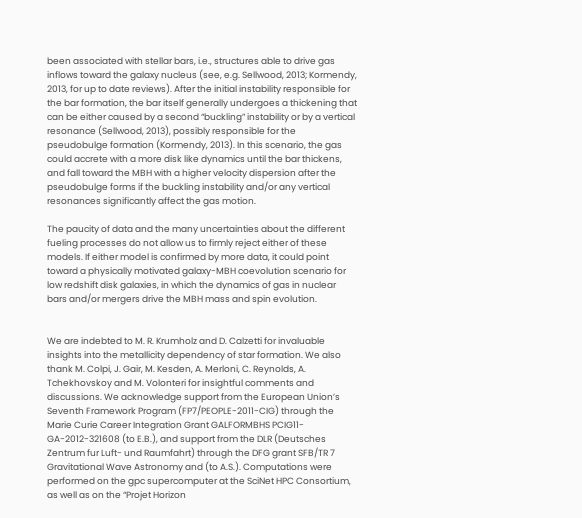been associated with stellar bars, i.e., structures able to drive gas inflows toward the galaxy nucleus (see, e.g. Sellwood, 2013; Kormendy, 2013, for up to date reviews). After the initial instability responsible for the bar formation, the bar itself generally undergoes a thickening that can be either caused by a second “buckling” instability or by a vertical resonance (Sellwood, 2013), possibly responsible for the pseudobulge formation (Kormendy, 2013). In this scenario, the gas could accrete with a more disk like dynamics until the bar thickens, and fall toward the MBH with a higher velocity dispersion after the pseudobulge forms if the buckling instability and/or any vertical resonances significantly affect the gas motion.

The paucity of data and the many uncertainties about the different fueling processes do not allow us to firmly reject either of these models. If either model is confirmed by more data, it could point toward a physically motivated galaxy-MBH coevolution scenario for low redshift disk galaxies, in which the dynamics of gas in nuclear bars and/or mergers drive the MBH mass and spin evolution.


We are indebted to M. R. Krumholz and D. Calzetti for invaluable insights into the metallicity dependency of star formation. We also thank M. Colpi, J. Gair, M. Kesden, A. Merloni, C. Reynolds, A. Tchekhovskoy and M. Volonteri for insightful comments and discussions. We acknowledge support from the European Union’s Seventh Framework Program (FP7/PEOPLE-2011-CIG) through the Marie Curie Career Integration Grant GALFORMBHS PCIG11-GA-2012-321608 (to E.B.), and support from the DLR (Deutsches Zentrum fur Luft- und Raumfahrt) through the DFG grant SFB/TR 7 Gravitational Wave Astronomy and (to A.S.). Computations were performed on the gpc supercomputer at the SciNet HPC Consortium, as well as on the “Projet Horizon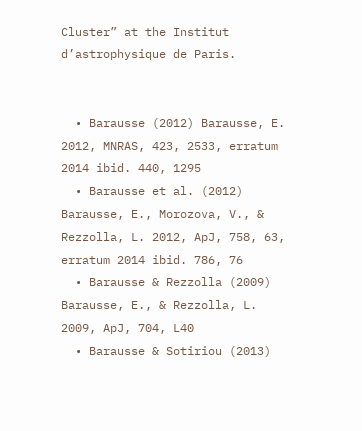Cluster” at the Institut d’astrophysique de Paris.


  • Barausse (2012) Barausse, E. 2012, MNRAS, 423, 2533, erratum 2014 ibid. 440, 1295
  • Barausse et al. (2012) Barausse, E., Morozova, V., & Rezzolla, L. 2012, ApJ, 758, 63, erratum 2014 ibid. 786, 76
  • Barausse & Rezzolla (2009) Barausse, E., & Rezzolla, L. 2009, ApJ, 704, L40
  • Barausse & Sotiriou (2013)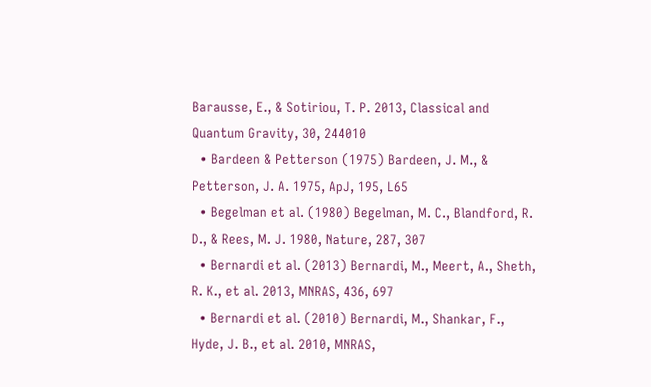Barausse, E., & Sotiriou, T. P. 2013, Classical and Quantum Gravity, 30, 244010
  • Bardeen & Petterson (1975) Bardeen, J. M., & Petterson, J. A. 1975, ApJ, 195, L65
  • Begelman et al. (1980) Begelman, M. C., Blandford, R. D., & Rees, M. J. 1980, Nature, 287, 307
  • Bernardi et al. (2013) Bernardi, M., Meert, A., Sheth, R. K., et al. 2013, MNRAS, 436, 697
  • Bernardi et al. (2010) Bernardi, M., Shankar, F., Hyde, J. B., et al. 2010, MNRAS,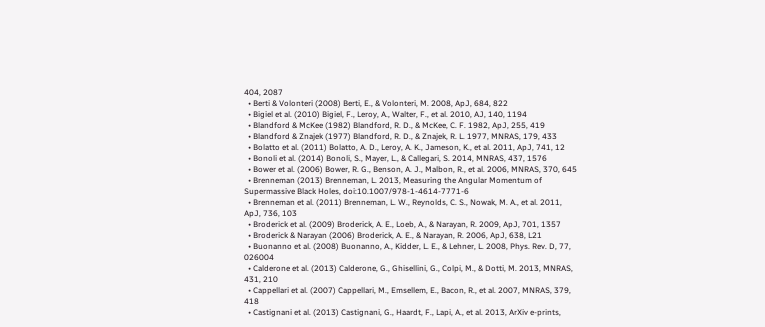404, 2087
  • Berti & Volonteri (2008) Berti, E., & Volonteri, M. 2008, ApJ, 684, 822
  • Bigiel et al. (2010) Bigiel, F., Leroy, A., Walter, F., et al. 2010, AJ, 140, 1194
  • Blandford & McKee (1982) Blandford, R. D., & McKee, C. F. 1982, ApJ, 255, 419
  • Blandford & Znajek (1977) Blandford, R. D., & Znajek, R. L. 1977, MNRAS, 179, 433
  • Bolatto et al. (2011) Bolatto, A. D., Leroy, A. K., Jameson, K., et al. 2011, ApJ, 741, 12
  • Bonoli et al. (2014) Bonoli, S., Mayer, L., & Callegari, S. 2014, MNRAS, 437, 1576
  • Bower et al. (2006) Bower, R. G., Benson, A. J., Malbon, R., et al. 2006, MNRAS, 370, 645
  • Brenneman (2013) Brenneman, L. 2013, Measuring the Angular Momentum of Supermassive Black Holes, doi:10.1007/978-1-4614-7771-6
  • Brenneman et al. (2011) Brenneman, L. W., Reynolds, C. S., Nowak, M. A., et al. 2011, ApJ, 736, 103
  • Broderick et al. (2009) Broderick, A. E., Loeb, A., & Narayan, R. 2009, ApJ, 701, 1357
  • Broderick & Narayan (2006) Broderick, A. E., & Narayan, R. 2006, ApJ, 638, L21
  • Buonanno et al. (2008) Buonanno, A., Kidder, L. E., & Lehner, L. 2008, Phys. Rev. D, 77, 026004
  • Calderone et al. (2013) Calderone, G., Ghisellini, G., Colpi, M., & Dotti, M. 2013, MNRAS, 431, 210
  • Cappellari et al. (2007) Cappellari, M., Emsellem, E., Bacon, R., et al. 2007, MNRAS, 379, 418
  • Castignani et al. (2013) Castignani, G., Haardt, F., Lapi, A., et al. 2013, ArXiv e-prints,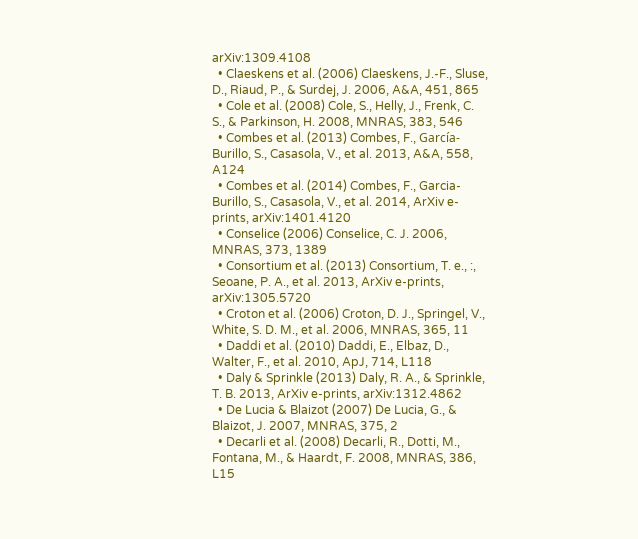arXiv:1309.4108
  • Claeskens et al. (2006) Claeskens, J.-F., Sluse, D., Riaud, P., & Surdej, J. 2006, A&A, 451, 865
  • Cole et al. (2008) Cole, S., Helly, J., Frenk, C. S., & Parkinson, H. 2008, MNRAS, 383, 546
  • Combes et al. (2013) Combes, F., García-Burillo, S., Casasola, V., et al. 2013, A&A, 558, A124
  • Combes et al. (2014) Combes, F., Garcia-Burillo, S., Casasola, V., et al. 2014, ArXiv e-prints, arXiv:1401.4120
  • Conselice (2006) Conselice, C. J. 2006, MNRAS, 373, 1389
  • Consortium et al. (2013) Consortium, T. e., :, Seoane, P. A., et al. 2013, ArXiv e-prints, arXiv:1305.5720
  • Croton et al. (2006) Croton, D. J., Springel, V., White, S. D. M., et al. 2006, MNRAS, 365, 11
  • Daddi et al. (2010) Daddi, E., Elbaz, D., Walter, F., et al. 2010, ApJ, 714, L118
  • Daly & Sprinkle (2013) Daly, R. A., & Sprinkle, T. B. 2013, ArXiv e-prints, arXiv:1312.4862
  • De Lucia & Blaizot (2007) De Lucia, G., & Blaizot, J. 2007, MNRAS, 375, 2
  • Decarli et al. (2008) Decarli, R., Dotti, M., Fontana, M., & Haardt, F. 2008, MNRAS, 386, L15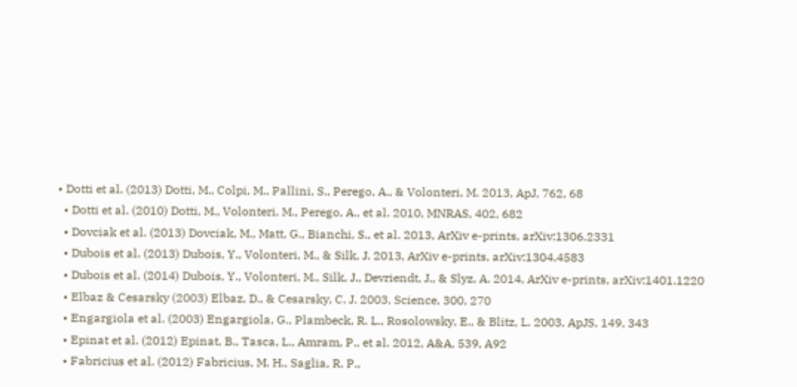• Dotti et al. (2013) Dotti, M., Colpi, M., Pallini, S., Perego, A., & Volonteri, M. 2013, ApJ, 762, 68
  • Dotti et al. (2010) Dotti, M., Volonteri, M., Perego, A., et al. 2010, MNRAS, 402, 682
  • Dovciak et al. (2013) Dovciak, M., Matt, G., Bianchi, S., et al. 2013, ArXiv e-prints, arXiv:1306.2331
  • Dubois et al. (2013) Dubois, Y., Volonteri, M., & Silk, J. 2013, ArXiv e-prints, arXiv:1304.4583
  • Dubois et al. (2014) Dubois, Y., Volonteri, M., Silk, J., Devriendt, J., & Slyz, A. 2014, ArXiv e-prints, arXiv:1401.1220
  • Elbaz & Cesarsky (2003) Elbaz, D., & Cesarsky, C. J. 2003, Science, 300, 270
  • Engargiola et al. (2003) Engargiola, G., Plambeck, R. L., Rosolowsky, E., & Blitz, L. 2003, ApJS, 149, 343
  • Epinat et al. (2012) Epinat, B., Tasca, L., Amram, P., et al. 2012, A&A, 539, A92
  • Fabricius et al. (2012) Fabricius, M. H., Saglia, R. P.,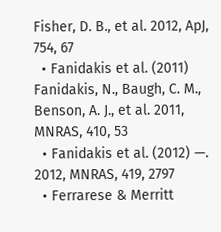Fisher, D. B., et al. 2012, ApJ, 754, 67
  • Fanidakis et al. (2011) Fanidakis, N., Baugh, C. M., Benson, A. J., et al. 2011, MNRAS, 410, 53
  • Fanidakis et al. (2012) —. 2012, MNRAS, 419, 2797
  • Ferrarese & Merritt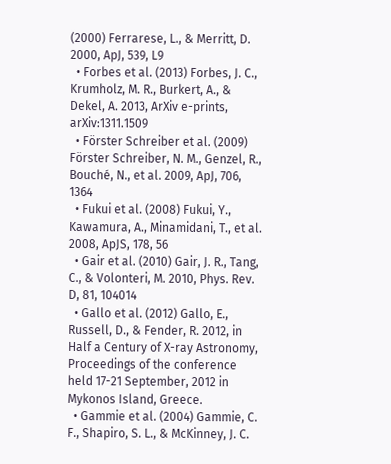(2000) Ferrarese, L., & Merritt, D. 2000, ApJ, 539, L9
  • Forbes et al. (2013) Forbes, J. C., Krumholz, M. R., Burkert, A., & Dekel, A. 2013, ArXiv e-prints, arXiv:1311.1509
  • Förster Schreiber et al. (2009) Förster Schreiber, N. M., Genzel, R., Bouché, N., et al. 2009, ApJ, 706, 1364
  • Fukui et al. (2008) Fukui, Y., Kawamura, A., Minamidani, T., et al. 2008, ApJS, 178, 56
  • Gair et al. (2010) Gair, J. R., Tang, C., & Volonteri, M. 2010, Phys. Rev. D, 81, 104014
  • Gallo et al. (2012) Gallo, E., Russell, D., & Fender, R. 2012, in Half a Century of X-ray Astronomy, Proceedings of the conference held 17-21 September, 2012 in Mykonos Island, Greece.
  • Gammie et al. (2004) Gammie, C. F., Shapiro, S. L., & McKinney, J. C.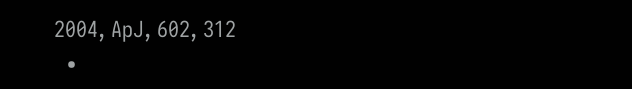2004, ApJ, 602, 312
  •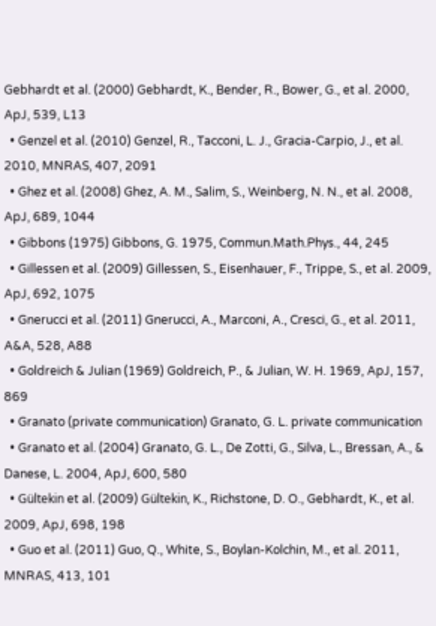Gebhardt et al. (2000) Gebhardt, K., Bender, R., Bower, G., et al. 2000, ApJ, 539, L13
  • Genzel et al. (2010) Genzel, R., Tacconi, L. J., Gracia-Carpio, J., et al. 2010, MNRAS, 407, 2091
  • Ghez et al. (2008) Ghez, A. M., Salim, S., Weinberg, N. N., et al. 2008, ApJ, 689, 1044
  • Gibbons (1975) Gibbons, G. 1975, Commun.Math.Phys., 44, 245
  • Gillessen et al. (2009) Gillessen, S., Eisenhauer, F., Trippe, S., et al. 2009, ApJ, 692, 1075
  • Gnerucci et al. (2011) Gnerucci, A., Marconi, A., Cresci, G., et al. 2011, A&A, 528, A88
  • Goldreich & Julian (1969) Goldreich, P., & Julian, W. H. 1969, ApJ, 157, 869
  • Granato (private communication) Granato, G. L. private communication
  • Granato et al. (2004) Granato, G. L., De Zotti, G., Silva, L., Bressan, A., & Danese, L. 2004, ApJ, 600, 580
  • Gültekin et al. (2009) Gültekin, K., Richstone, D. O., Gebhardt, K., et al. 2009, ApJ, 698, 198
  • Guo et al. (2011) Guo, Q., White, S., Boylan-Kolchin, M., et al. 2011, MNRAS, 413, 101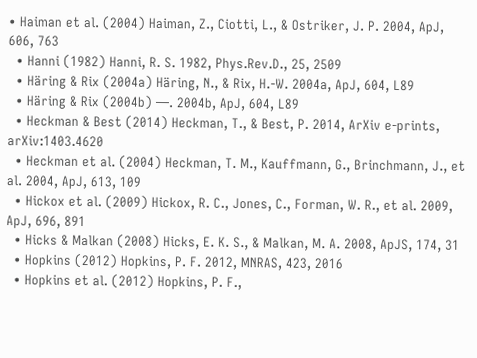• Haiman et al. (2004) Haiman, Z., Ciotti, L., & Ostriker, J. P. 2004, ApJ, 606, 763
  • Hanni (1982) Hanni, R. S. 1982, Phys.Rev.D., 25, 2509
  • Häring & Rix (2004a) Häring, N., & Rix, H.-W. 2004a, ApJ, 604, L89
  • Häring & Rix (2004b) —. 2004b, ApJ, 604, L89
  • Heckman & Best (2014) Heckman, T., & Best, P. 2014, ArXiv e-prints, arXiv:1403.4620
  • Heckman et al. (2004) Heckman, T. M., Kauffmann, G., Brinchmann, J., et al. 2004, ApJ, 613, 109
  • Hickox et al. (2009) Hickox, R. C., Jones, C., Forman, W. R., et al. 2009, ApJ, 696, 891
  • Hicks & Malkan (2008) Hicks, E. K. S., & Malkan, M. A. 2008, ApJS, 174, 31
  • Hopkins (2012) Hopkins, P. F. 2012, MNRAS, 423, 2016
  • Hopkins et al. (2012) Hopkins, P. F.,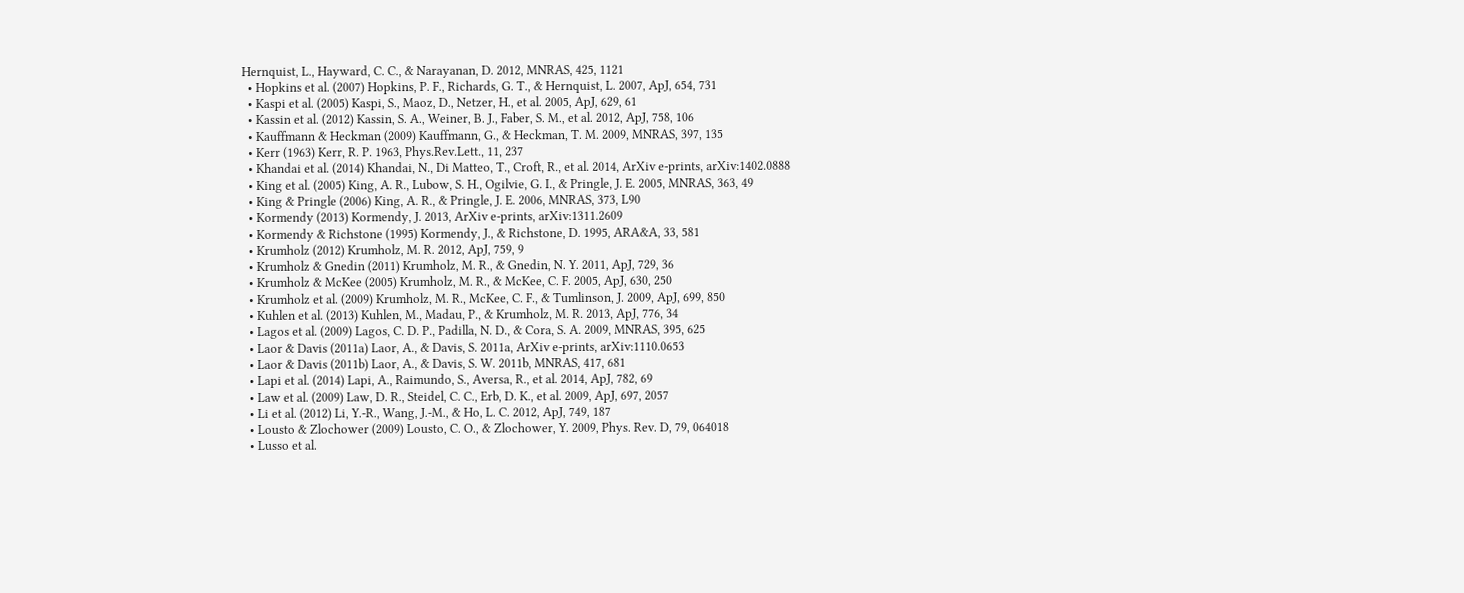Hernquist, L., Hayward, C. C., & Narayanan, D. 2012, MNRAS, 425, 1121
  • Hopkins et al. (2007) Hopkins, P. F., Richards, G. T., & Hernquist, L. 2007, ApJ, 654, 731
  • Kaspi et al. (2005) Kaspi, S., Maoz, D., Netzer, H., et al. 2005, ApJ, 629, 61
  • Kassin et al. (2012) Kassin, S. A., Weiner, B. J., Faber, S. M., et al. 2012, ApJ, 758, 106
  • Kauffmann & Heckman (2009) Kauffmann, G., & Heckman, T. M. 2009, MNRAS, 397, 135
  • Kerr (1963) Kerr, R. P. 1963, Phys.Rev.Lett., 11, 237
  • Khandai et al. (2014) Khandai, N., Di Matteo, T., Croft, R., et al. 2014, ArXiv e-prints, arXiv:1402.0888
  • King et al. (2005) King, A. R., Lubow, S. H., Ogilvie, G. I., & Pringle, J. E. 2005, MNRAS, 363, 49
  • King & Pringle (2006) King, A. R., & Pringle, J. E. 2006, MNRAS, 373, L90
  • Kormendy (2013) Kormendy, J. 2013, ArXiv e-prints, arXiv:1311.2609
  • Kormendy & Richstone (1995) Kormendy, J., & Richstone, D. 1995, ARA&A, 33, 581
  • Krumholz (2012) Krumholz, M. R. 2012, ApJ, 759, 9
  • Krumholz & Gnedin (2011) Krumholz, M. R., & Gnedin, N. Y. 2011, ApJ, 729, 36
  • Krumholz & McKee (2005) Krumholz, M. R., & McKee, C. F. 2005, ApJ, 630, 250
  • Krumholz et al. (2009) Krumholz, M. R., McKee, C. F., & Tumlinson, J. 2009, ApJ, 699, 850
  • Kuhlen et al. (2013) Kuhlen, M., Madau, P., & Krumholz, M. R. 2013, ApJ, 776, 34
  • Lagos et al. (2009) Lagos, C. D. P., Padilla, N. D., & Cora, S. A. 2009, MNRAS, 395, 625
  • Laor & Davis (2011a) Laor, A., & Davis, S. 2011a, ArXiv e-prints, arXiv:1110.0653
  • Laor & Davis (2011b) Laor, A., & Davis, S. W. 2011b, MNRAS, 417, 681
  • Lapi et al. (2014) Lapi, A., Raimundo, S., Aversa, R., et al. 2014, ApJ, 782, 69
  • Law et al. (2009) Law, D. R., Steidel, C. C., Erb, D. K., et al. 2009, ApJ, 697, 2057
  • Li et al. (2012) Li, Y.-R., Wang, J.-M., & Ho, L. C. 2012, ApJ, 749, 187
  • Lousto & Zlochower (2009) Lousto, C. O., & Zlochower, Y. 2009, Phys. Rev. D, 79, 064018
  • Lusso et al.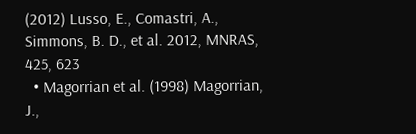(2012) Lusso, E., Comastri, A., Simmons, B. D., et al. 2012, MNRAS, 425, 623
  • Magorrian et al. (1998) Magorrian, J.,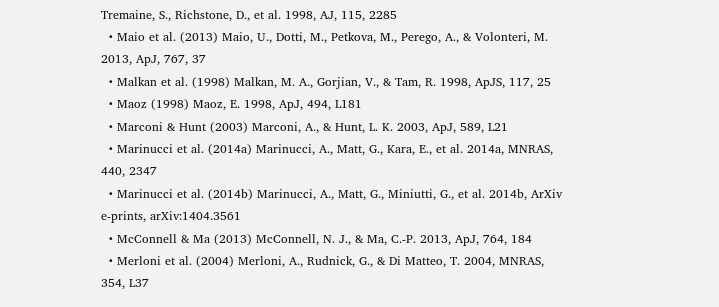Tremaine, S., Richstone, D., et al. 1998, AJ, 115, 2285
  • Maio et al. (2013) Maio, U., Dotti, M., Petkova, M., Perego, A., & Volonteri, M. 2013, ApJ, 767, 37
  • Malkan et al. (1998) Malkan, M. A., Gorjian, V., & Tam, R. 1998, ApJS, 117, 25
  • Maoz (1998) Maoz, E. 1998, ApJ, 494, L181
  • Marconi & Hunt (2003) Marconi, A., & Hunt, L. K. 2003, ApJ, 589, L21
  • Marinucci et al. (2014a) Marinucci, A., Matt, G., Kara, E., et al. 2014a, MNRAS, 440, 2347
  • Marinucci et al. (2014b) Marinucci, A., Matt, G., Miniutti, G., et al. 2014b, ArXiv e-prints, arXiv:1404.3561
  • McConnell & Ma (2013) McConnell, N. J., & Ma, C.-P. 2013, ApJ, 764, 184
  • Merloni et al. (2004) Merloni, A., Rudnick, G., & Di Matteo, T. 2004, MNRAS, 354, L37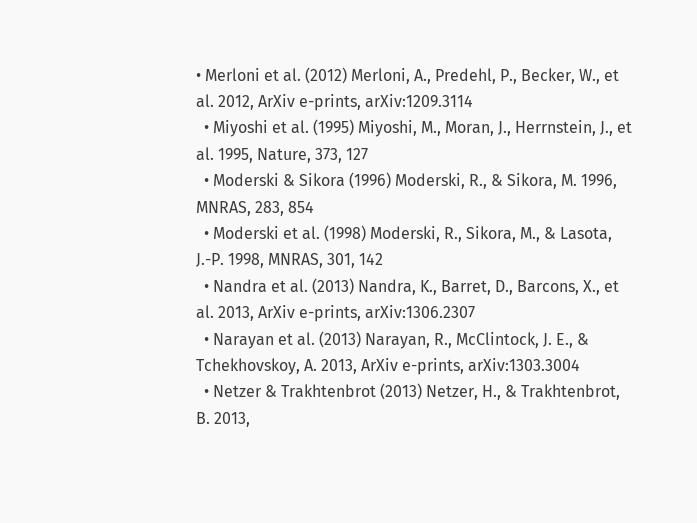• Merloni et al. (2012) Merloni, A., Predehl, P., Becker, W., et al. 2012, ArXiv e-prints, arXiv:1209.3114
  • Miyoshi et al. (1995) Miyoshi, M., Moran, J., Herrnstein, J., et al. 1995, Nature, 373, 127
  • Moderski & Sikora (1996) Moderski, R., & Sikora, M. 1996, MNRAS, 283, 854
  • Moderski et al. (1998) Moderski, R., Sikora, M., & Lasota, J.-P. 1998, MNRAS, 301, 142
  • Nandra et al. (2013) Nandra, K., Barret, D., Barcons, X., et al. 2013, ArXiv e-prints, arXiv:1306.2307
  • Narayan et al. (2013) Narayan, R., McClintock, J. E., & Tchekhovskoy, A. 2013, ArXiv e-prints, arXiv:1303.3004
  • Netzer & Trakhtenbrot (2013) Netzer, H., & Trakhtenbrot, B. 2013,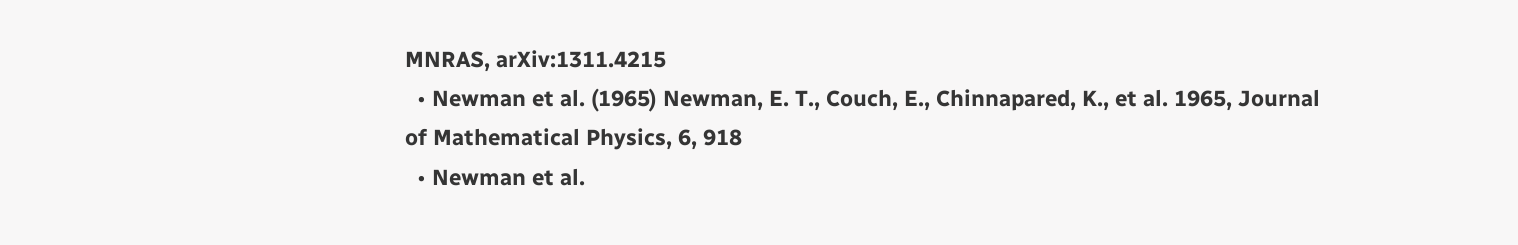MNRAS, arXiv:1311.4215
  • Newman et al. (1965) Newman, E. T., Couch, E., Chinnapared, K., et al. 1965, Journal of Mathematical Physics, 6, 918
  • Newman et al.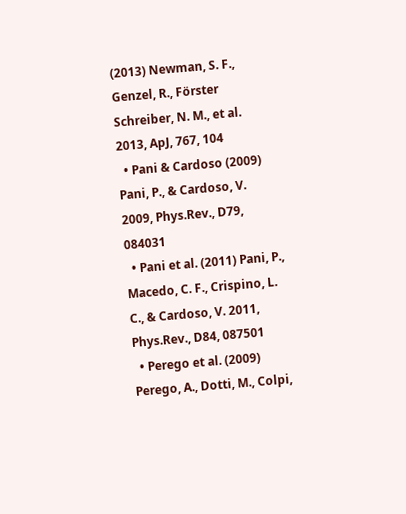(2013) Newman, S. F., Genzel, R., Förster Schreiber, N. M., et al. 2013, ApJ, 767, 104
  • Pani & Cardoso (2009) Pani, P., & Cardoso, V. 2009, Phys.Rev., D79, 084031
  • Pani et al. (2011) Pani, P., Macedo, C. F., Crispino, L. C., & Cardoso, V. 2011, Phys.Rev., D84, 087501
  • Perego et al. (2009) Perego, A., Dotti, M., Colpi,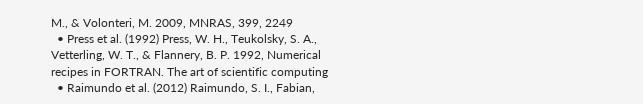M., & Volonteri, M. 2009, MNRAS, 399, 2249
  • Press et al. (1992) Press, W. H., Teukolsky, S. A., Vetterling, W. T., & Flannery, B. P. 1992, Numerical recipes in FORTRAN. The art of scientific computing
  • Raimundo et al. (2012) Raimundo, S. I., Fabian,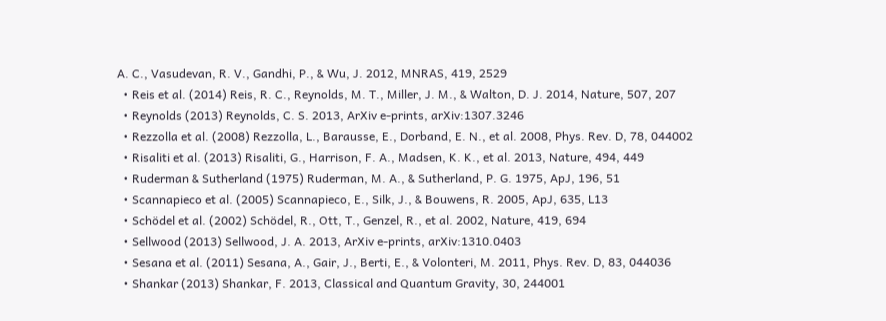A. C., Vasudevan, R. V., Gandhi, P., & Wu, J. 2012, MNRAS, 419, 2529
  • Reis et al. (2014) Reis, R. C., Reynolds, M. T., Miller, J. M., & Walton, D. J. 2014, Nature, 507, 207
  • Reynolds (2013) Reynolds, C. S. 2013, ArXiv e-prints, arXiv:1307.3246
  • Rezzolla et al. (2008) Rezzolla, L., Barausse, E., Dorband, E. N., et al. 2008, Phys. Rev. D, 78, 044002
  • Risaliti et al. (2013) Risaliti, G., Harrison, F. A., Madsen, K. K., et al. 2013, Nature, 494, 449
  • Ruderman & Sutherland (1975) Ruderman, M. A., & Sutherland, P. G. 1975, ApJ, 196, 51
  • Scannapieco et al. (2005) Scannapieco, E., Silk, J., & Bouwens, R. 2005, ApJ, 635, L13
  • Schödel et al. (2002) Schödel, R., Ott, T., Genzel, R., et al. 2002, Nature, 419, 694
  • Sellwood (2013) Sellwood, J. A. 2013, ArXiv e-prints, arXiv:1310.0403
  • Sesana et al. (2011) Sesana, A., Gair, J., Berti, E., & Volonteri, M. 2011, Phys. Rev. D, 83, 044036
  • Shankar (2013) Shankar, F. 2013, Classical and Quantum Gravity, 30, 244001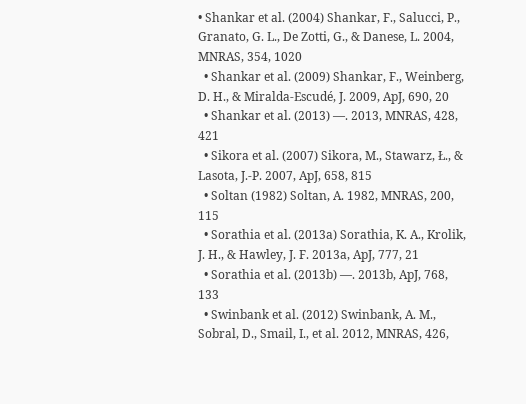• Shankar et al. (2004) Shankar, F., Salucci, P., Granato, G. L., De Zotti, G., & Danese, L. 2004, MNRAS, 354, 1020
  • Shankar et al. (2009) Shankar, F., Weinberg, D. H., & Miralda-Escudé, J. 2009, ApJ, 690, 20
  • Shankar et al. (2013) —. 2013, MNRAS, 428, 421
  • Sikora et al. (2007) Sikora, M., Stawarz, Ł., & Lasota, J.-P. 2007, ApJ, 658, 815
  • Soltan (1982) Soltan, A. 1982, MNRAS, 200, 115
  • Sorathia et al. (2013a) Sorathia, K. A., Krolik, J. H., & Hawley, J. F. 2013a, ApJ, 777, 21
  • Sorathia et al. (2013b) —. 2013b, ApJ, 768, 133
  • Swinbank et al. (2012) Swinbank, A. M., Sobral, D., Smail, I., et al. 2012, MNRAS, 426,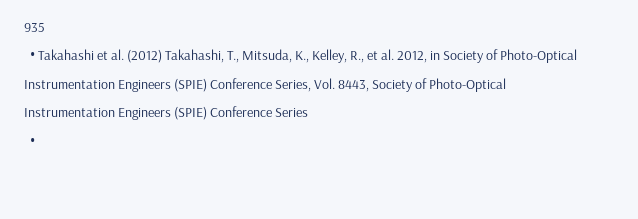935
  • Takahashi et al. (2012) Takahashi, T., Mitsuda, K., Kelley, R., et al. 2012, in Society of Photo-Optical Instrumentation Engineers (SPIE) Conference Series, Vol. 8443, Society of Photo-Optical Instrumentation Engineers (SPIE) Conference Series
  •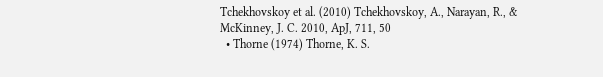Tchekhovskoy et al. (2010) Tchekhovskoy, A., Narayan, R., & McKinney, J. C. 2010, ApJ, 711, 50
  • Thorne (1974) Thorne, K. S.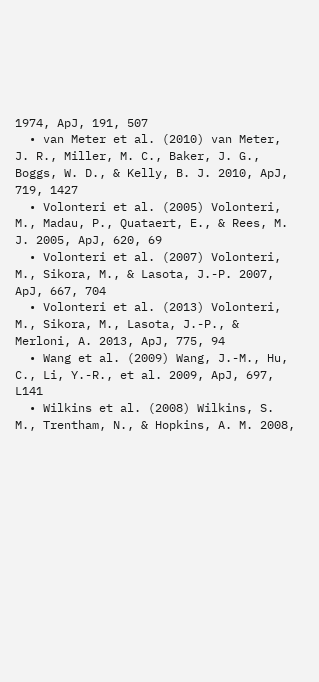1974, ApJ, 191, 507
  • van Meter et al. (2010) van Meter, J. R., Miller, M. C., Baker, J. G., Boggs, W. D., & Kelly, B. J. 2010, ApJ, 719, 1427
  • Volonteri et al. (2005) Volonteri, M., Madau, P., Quataert, E., & Rees, M. J. 2005, ApJ, 620, 69
  • Volonteri et al. (2007) Volonteri, M., Sikora, M., & Lasota, J.-P. 2007, ApJ, 667, 704
  • Volonteri et al. (2013) Volonteri, M., Sikora, M., Lasota, J.-P., & Merloni, A. 2013, ApJ, 775, 94
  • Wang et al. (2009) Wang, J.-M., Hu, C., Li, Y.-R., et al. 2009, ApJ, 697, L141
  • Wilkins et al. (2008) Wilkins, S. M., Trentham, N., & Hopkins, A. M. 2008,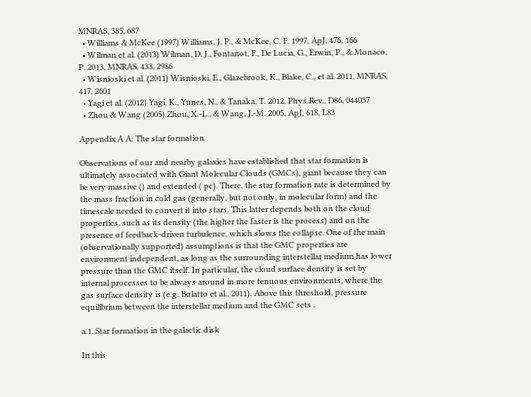MNRAS, 385, 687
  • Williams & McKee (1997) Williams, J. P., & McKee, C. F. 1997, ApJ, 476, 166
  • Wilman et al. (2013) Wilman, D. J., Fontanot, F., De Lucia, G., Erwin, P., & Monaco, P. 2013, MNRAS, 433, 2986
  • Wisnioski et al. (2011) Wisnioski, E., Glazebrook, K., Blake, C., et al. 2011, MNRAS, 417, 2601
  • Yagi et al. (2012) Yagi, K., Yunes, N., & Tanaka, T. 2012, Phys.Rev., D86, 044037
  • Zhou & Wang (2005) Zhou, X.-L., & Wang, J.-M. 2005, ApJ, 618, L83

Appendix A A: The star formation

Observations of our and nearby galaxies have established that star formation is ultimately associated with Giant Molecular Clouds (GMCs), giant because they can be very massive () and extended ( pc). There, the star formation rate is determined by the mass fraction in cold gas (generally, but not only, in molecular form) and the timescale needed to convert it into stars. This latter depends both on the cloud properties, such as its density (the higher the faster is the process) and on the presence of feedback-driven turbulence, which slows the collapse. One of the main (observationally supported) assumptions is that the GMC properties are environment independent, as long as the surrounding interstellar medium has lower pressure than the GMC itself. In particular, the cloud surface density is set by internal processes to be always around in more tenuous environments, where the gas surface density is (e.g. Bolatto et al., 2011). Above this threshold, pressure equilibrium between the interstellar medium and the GMC sets .

a.1. Star formation in the galactic disk

In this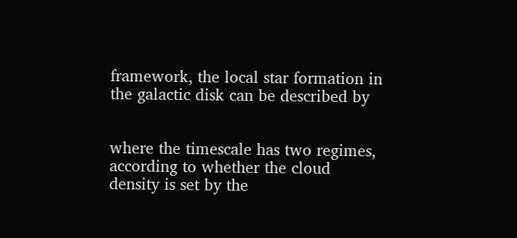framework, the local star formation in the galactic disk can be described by


where the timescale has two regimes, according to whether the cloud density is set by the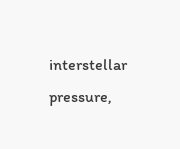interstellar pressure,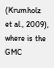(Krumholz et al., 2009), where is the GMC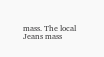mass. The local Jeans mass